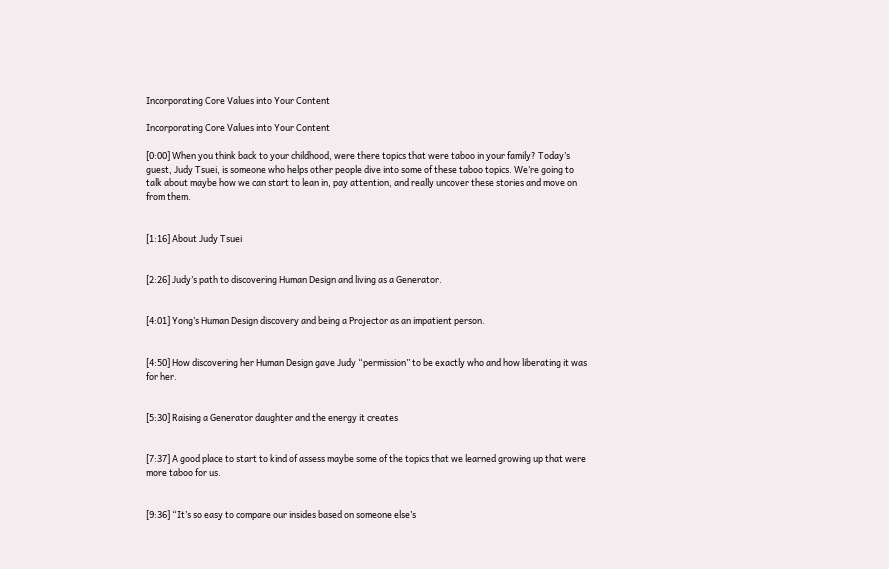Incorporating Core Values into Your Content

Incorporating Core Values into Your Content

[0:00] When you think back to your childhood, were there topics that were taboo in your family? Today’s guest, Judy Tsuei, is someone who helps other people dive into some of these taboo topics. We’re going to talk about maybe how we can start to lean in, pay attention, and really uncover these stories and move on from them.


[1:16] About Judy Tsuei


[2:26] Judy’s path to discovering Human Design and living as a Generator.


[4:01] Yong’s Human Design discovery and being a Projector as an impatient person.


[4:50] How discovering her Human Design gave Judy “permission” to be exactly who and how liberating it was for her.


[5:30] Raising a Generator daughter and the energy it creates


[7:37] A good place to start to kind of assess maybe some of the topics that we learned growing up that were more taboo for us.


[9:36] “It’s so easy to compare our insides based on someone else’s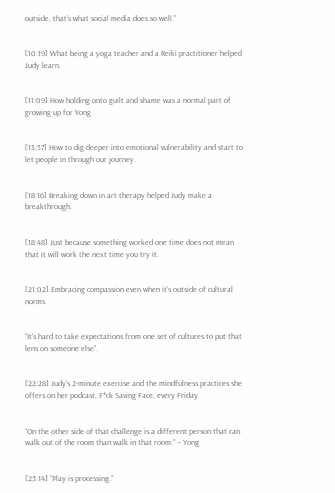outside, that’s what social media does so well.”


[10:19] What being a yoga teacher and a Reiki practitioner helped Judy learn.


[11:09] How holding onto guilt and shame was a normal part of growing up for Yong


[13:57] How to dig deeper into emotional vulnerability and start to let people in through our journey.


[18:16] Breaking down in art therapy helped Judy make a breakthrough.


[18:48] Just because something worked one time does not mean that it will work the next time you try it.


[21:02] Embracing compassion even when it’s outside of cultural norms


“It’s hard to take expectations from one set of cultures to put that lens on someone else”.


[22:28] Judy’s 2-minute exercise and the mindfulness practices she offers on her podcast, F*ck Saving Face, every Friday


“On the other side of that challenge is a different person that can walk out of the room than walk in that room.” – Yong


[25:14] “Play is processing.”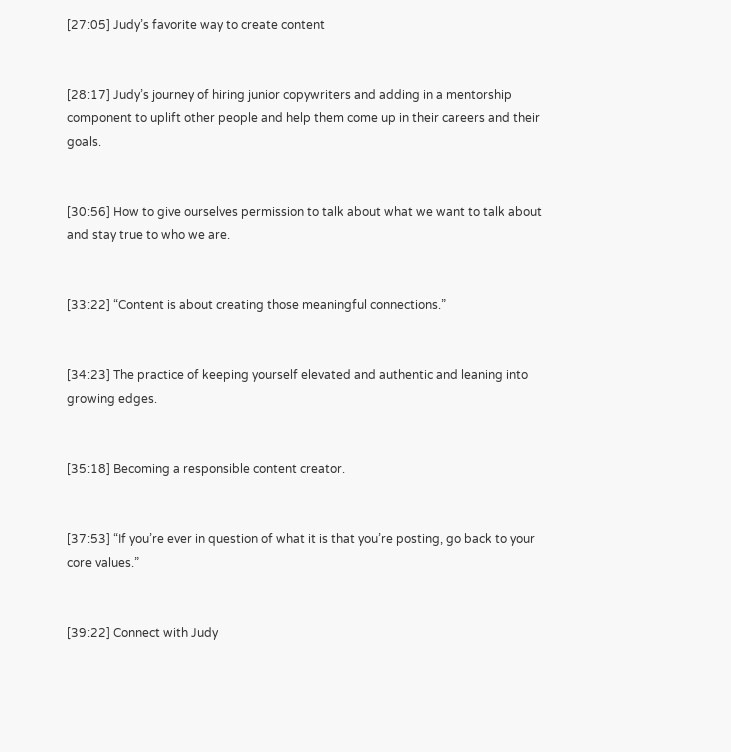[27:05] Judy’s favorite way to create content


[28:17] Judy’s journey of hiring junior copywriters and adding in a mentorship component to uplift other people and help them come up in their careers and their goals.


[30:56] How to give ourselves permission to talk about what we want to talk about and stay true to who we are.


[33:22] “Content is about creating those meaningful connections.”


[34:23] The practice of keeping yourself elevated and authentic and leaning into growing edges.


[35:18] Becoming a responsible content creator.


[37:53] “If you’re ever in question of what it is that you’re posting, go back to your core values.”


[39:22] Connect with Judy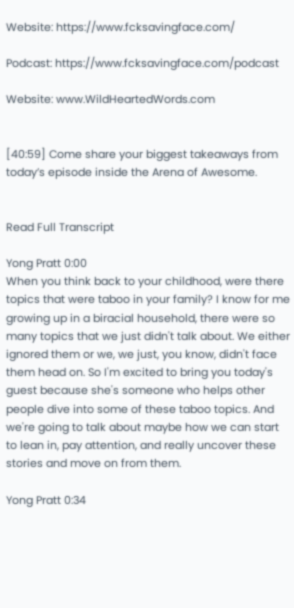Website: https://www.fcksavingface.com/

Podcast: https://www.fcksavingface.com/podcast

Website: www.WildHeartedWords.com


[40:59] Come share your biggest takeaways from today’s episode inside the Arena of Awesome.


Read Full Transcript

Yong Pratt 0:00
When you think back to your childhood, were there topics that were taboo in your family? I know for me growing up in a biracial household, there were so many topics that we just didn't talk about. We either ignored them or we, we just, you know, didn't face them head on. So I'm excited to bring you today's guest because she's someone who helps other people dive into some of these taboo topics. And we're going to talk about maybe how we can start to lean in, pay attention, and really uncover these stories and move on from them.

Yong Pratt 0:34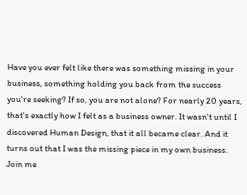Have you ever felt like there was something missing in your business, something holding you back from the success you're seeking? If so, you are not alone? For nearly 20 years, that's exactly how I felt as a business owner. It wasn't until I discovered Human Design, that it all became clear. And it turns out that I was the missing piece in my own business. Join me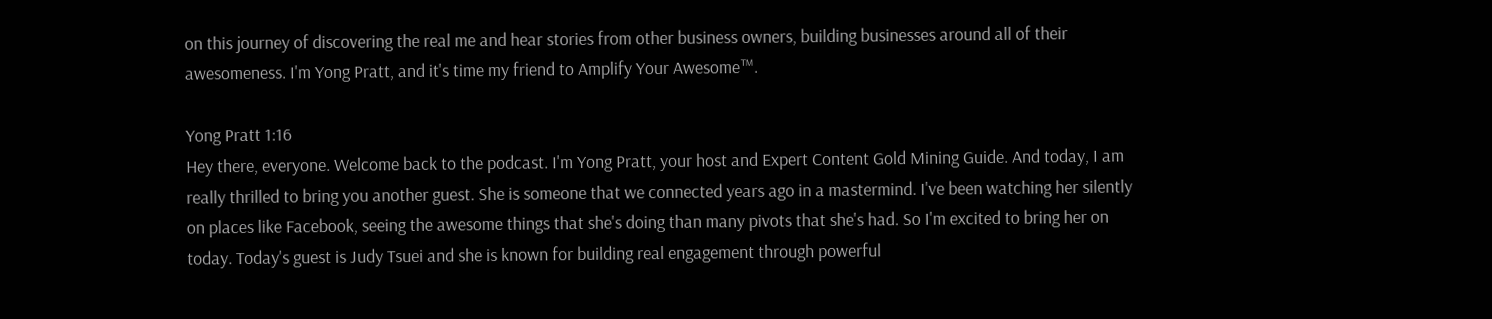on this journey of discovering the real me and hear stories from other business owners, building businesses around all of their awesomeness. I'm Yong Pratt, and it's time my friend to Amplify Your Awesome™.

Yong Pratt 1:16
Hey there, everyone. Welcome back to the podcast. I'm Yong Pratt, your host and Expert Content Gold Mining Guide. And today, I am really thrilled to bring you another guest. She is someone that we connected years ago in a mastermind. I've been watching her silently on places like Facebook, seeing the awesome things that she's doing than many pivots that she's had. So I'm excited to bring her on today. Today's guest is Judy Tsuei and she is known for building real engagement through powerful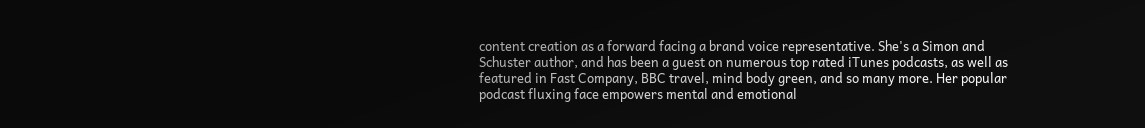content creation as a forward facing a brand voice representative. She's a Simon and Schuster author, and has been a guest on numerous top rated iTunes podcasts, as well as featured in Fast Company, BBC travel, mind body green, and so many more. Her popular podcast fluxing face empowers mental and emotional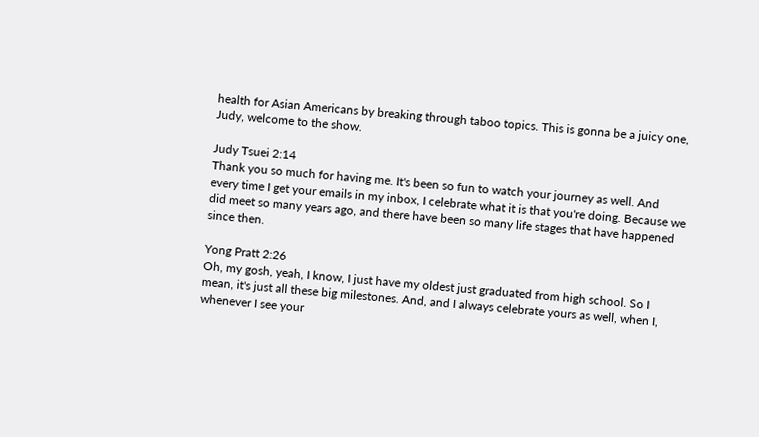health for Asian Americans by breaking through taboo topics. This is gonna be a juicy one, Judy, welcome to the show.

Judy Tsuei 2:14
Thank you so much for having me. It's been so fun to watch your journey as well. And every time I get your emails in my inbox, I celebrate what it is that you're doing. Because we did meet so many years ago, and there have been so many life stages that have happened since then.

Yong Pratt 2:26
Oh, my gosh, yeah, I know, I just have my oldest just graduated from high school. So I mean, it's just all these big milestones. And, and I always celebrate yours as well, when I, whenever I see your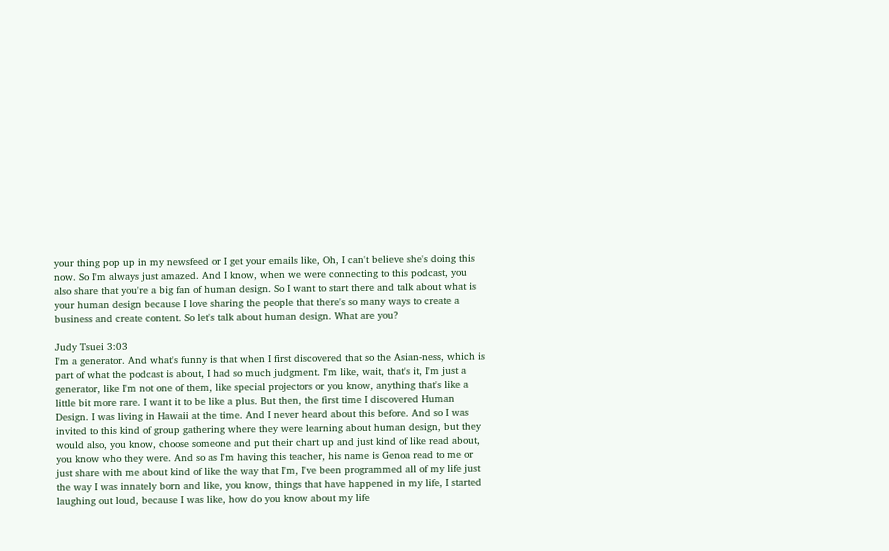your thing pop up in my newsfeed or I get your emails like, Oh, I can't believe she's doing this now. So I'm always just amazed. And I know, when we were connecting to this podcast, you also share that you're a big fan of human design. So I want to start there and talk about what is your human design because I love sharing the people that there's so many ways to create a business and create content. So let's talk about human design. What are you?

Judy Tsuei 3:03
I'm a generator. And what's funny is that when I first discovered that so the Asian-ness, which is part of what the podcast is about, I had so much judgment. I'm like, wait, that's it, I'm just a generator, like I'm not one of them, like special projectors or you know, anything that's like a little bit more rare. I want it to be like a plus. But then, the first time I discovered Human Design. I was living in Hawaii at the time. And I never heard about this before. And so I was invited to this kind of group gathering where they were learning about human design, but they would also, you know, choose someone and put their chart up and just kind of like read about, you know who they were. And so as I'm having this teacher, his name is Genoa read to me or just share with me about kind of like the way that I'm, I've been programmed all of my life just the way I was innately born and like, you know, things that have happened in my life, I started laughing out loud, because I was like, how do you know about my life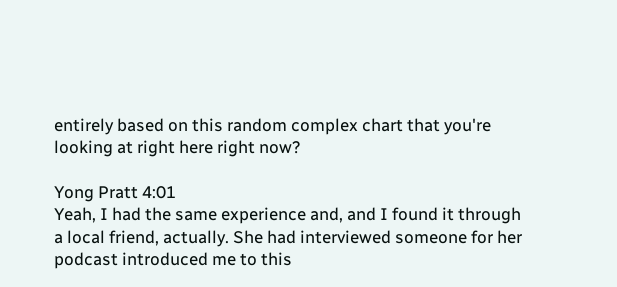entirely based on this random complex chart that you're looking at right here right now?

Yong Pratt 4:01
Yeah, I had the same experience and, and I found it through a local friend, actually. She had interviewed someone for her podcast introduced me to this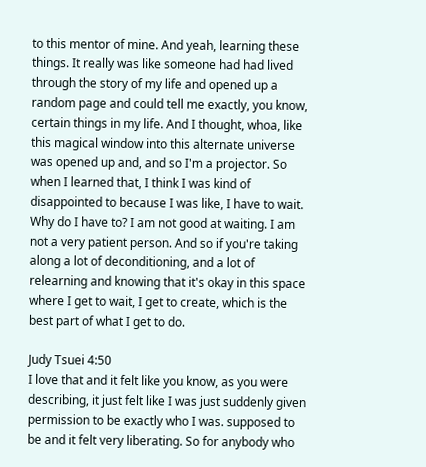to this mentor of mine. And yeah, learning these things. It really was like someone had had lived through the story of my life and opened up a random page and could tell me exactly, you know, certain things in my life. And I thought, whoa, like this magical window into this alternate universe was opened up and, and so I'm a projector. So when I learned that, I think I was kind of disappointed to because I was like, I have to wait. Why do I have to? I am not good at waiting. I am not a very patient person. And so if you're taking along a lot of deconditioning, and a lot of relearning and knowing that it's okay in this space where I get to wait, I get to create, which is the best part of what I get to do.

Judy Tsuei 4:50
I love that and it felt like you know, as you were describing, it just felt like I was just suddenly given permission to be exactly who I was. supposed to be and it felt very liberating. So for anybody who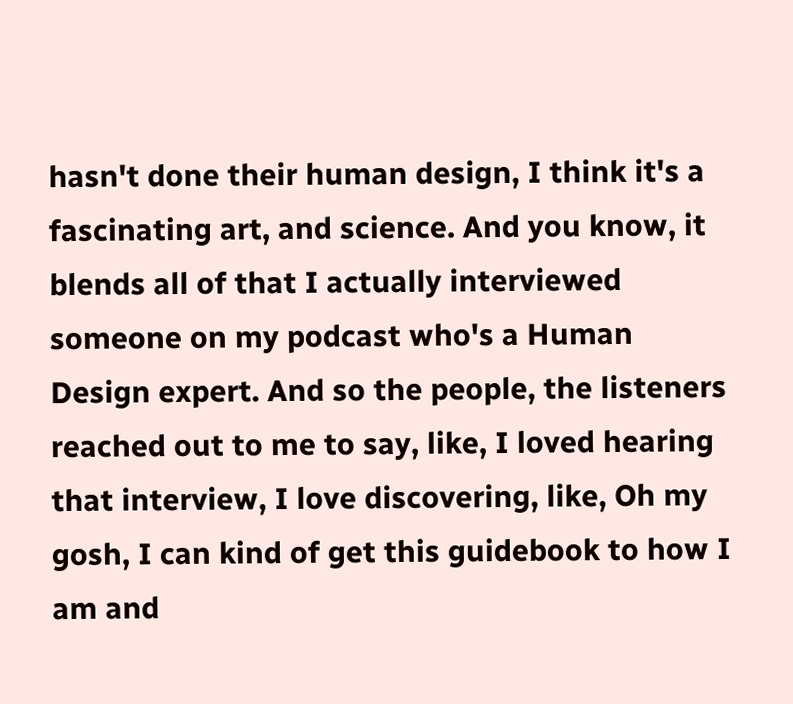hasn't done their human design, I think it's a fascinating art, and science. And you know, it blends all of that I actually interviewed someone on my podcast who's a Human Design expert. And so the people, the listeners reached out to me to say, like, I loved hearing that interview, I love discovering, like, Oh my gosh, I can kind of get this guidebook to how I am and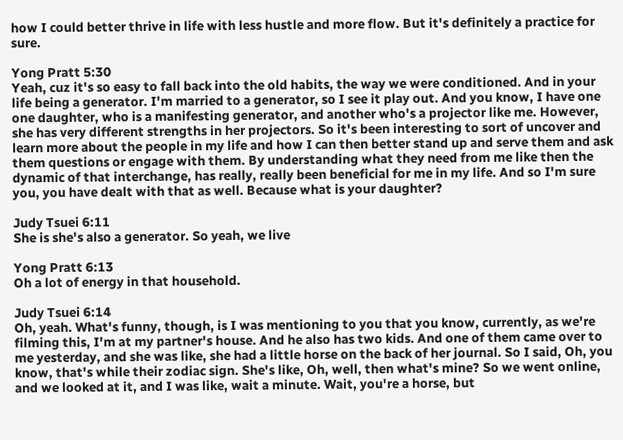how I could better thrive in life with less hustle and more flow. But it's definitely a practice for sure.

Yong Pratt 5:30
Yeah, cuz it's so easy to fall back into the old habits, the way we were conditioned. And in your life being a generator. I'm married to a generator, so I see it play out. And you know, I have one one daughter, who is a manifesting generator, and another who's a projector like me. However, she has very different strengths in her projectors. So it's been interesting to sort of uncover and learn more about the people in my life and how I can then better stand up and serve them and ask them questions or engage with them. By understanding what they need from me like then the dynamic of that interchange, has really, really been beneficial for me in my life. And so I'm sure you, you have dealt with that as well. Because what is your daughter?

Judy Tsuei 6:11
She is she's also a generator. So yeah, we live

Yong Pratt 6:13
Oh a lot of energy in that household.

Judy Tsuei 6:14
Oh, yeah. What's funny, though, is I was mentioning to you that you know, currently, as we're filming this, I'm at my partner's house. And he also has two kids. And one of them came over to me yesterday, and she was like, she had a little horse on the back of her journal. So I said, Oh, you know, that's while their zodiac sign. She's like, Oh, well, then what's mine? So we went online, and we looked at it, and I was like, wait a minute. Wait, you're a horse, but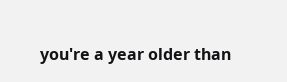you're a year older than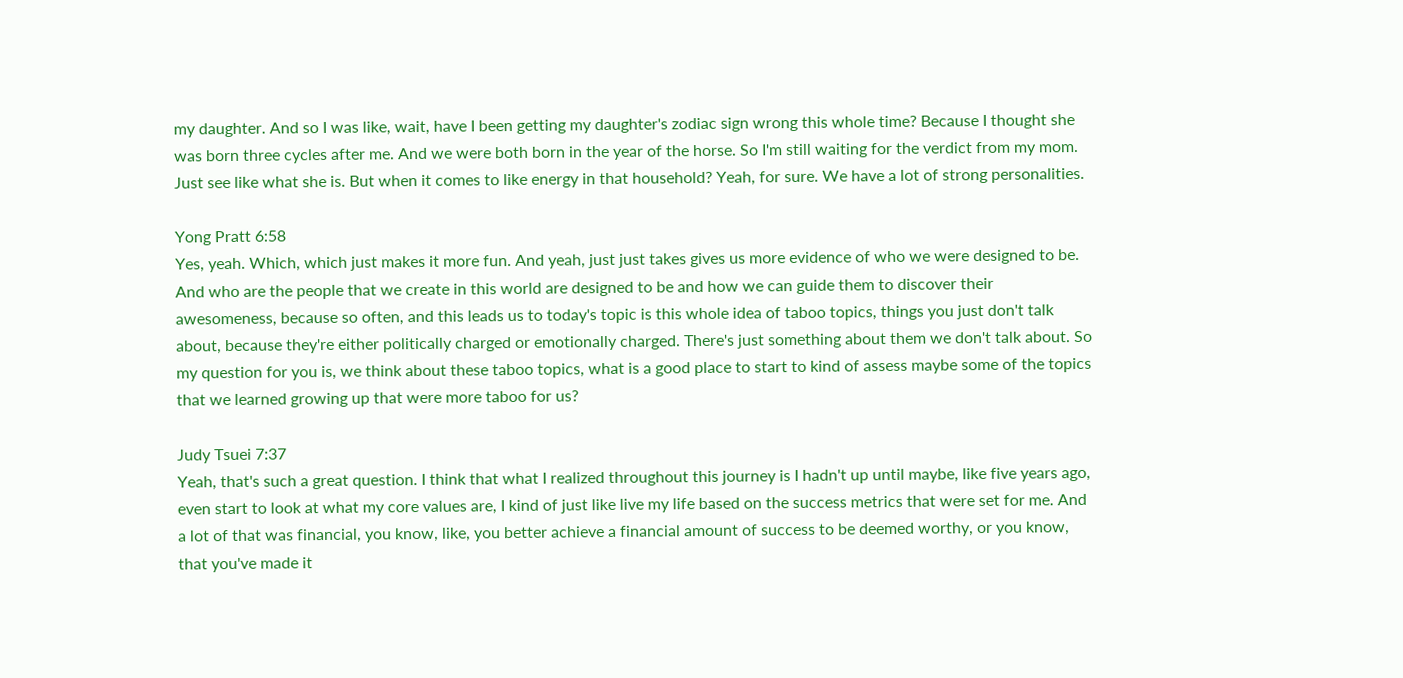my daughter. And so I was like, wait, have I been getting my daughter's zodiac sign wrong this whole time? Because I thought she was born three cycles after me. And we were both born in the year of the horse. So I'm still waiting for the verdict from my mom. Just see like what she is. But when it comes to like energy in that household? Yeah, for sure. We have a lot of strong personalities.

Yong Pratt 6:58
Yes, yeah. Which, which just makes it more fun. And yeah, just just takes gives us more evidence of who we were designed to be. And who are the people that we create in this world are designed to be and how we can guide them to discover their awesomeness, because so often, and this leads us to today's topic is this whole idea of taboo topics, things you just don't talk about, because they're either politically charged or emotionally charged. There's just something about them we don't talk about. So my question for you is, we think about these taboo topics, what is a good place to start to kind of assess maybe some of the topics that we learned growing up that were more taboo for us?

Judy Tsuei 7:37
Yeah, that's such a great question. I think that what I realized throughout this journey is I hadn't up until maybe, like five years ago, even start to look at what my core values are, I kind of just like live my life based on the success metrics that were set for me. And a lot of that was financial, you know, like, you better achieve a financial amount of success to be deemed worthy, or you know, that you've made it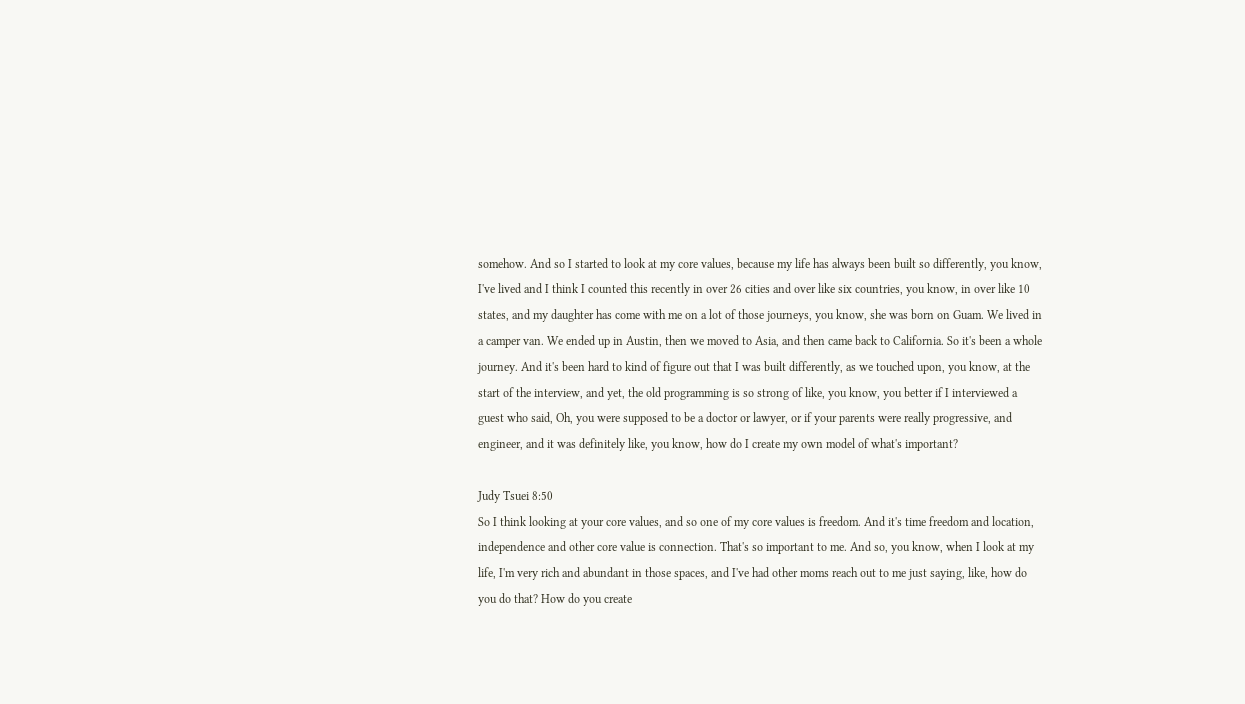somehow. And so I started to look at my core values, because my life has always been built so differently, you know, I've lived and I think I counted this recently in over 26 cities and over like six countries, you know, in over like 10 states, and my daughter has come with me on a lot of those journeys, you know, she was born on Guam. We lived in a camper van. We ended up in Austin, then we moved to Asia, and then came back to California. So it's been a whole journey. And it's been hard to kind of figure out that I was built differently, as we touched upon, you know, at the start of the interview, and yet, the old programming is so strong of like, you know, you better if I interviewed a guest who said, Oh, you were supposed to be a doctor or lawyer, or if your parents were really progressive, and engineer, and it was definitely like, you know, how do I create my own model of what's important?

Judy Tsuei 8:50
So I think looking at your core values, and so one of my core values is freedom. And it's time freedom and location, independence and other core value is connection. That's so important to me. And so, you know, when I look at my life, I'm very rich and abundant in those spaces, and I've had other moms reach out to me just saying, like, how do you do that? How do you create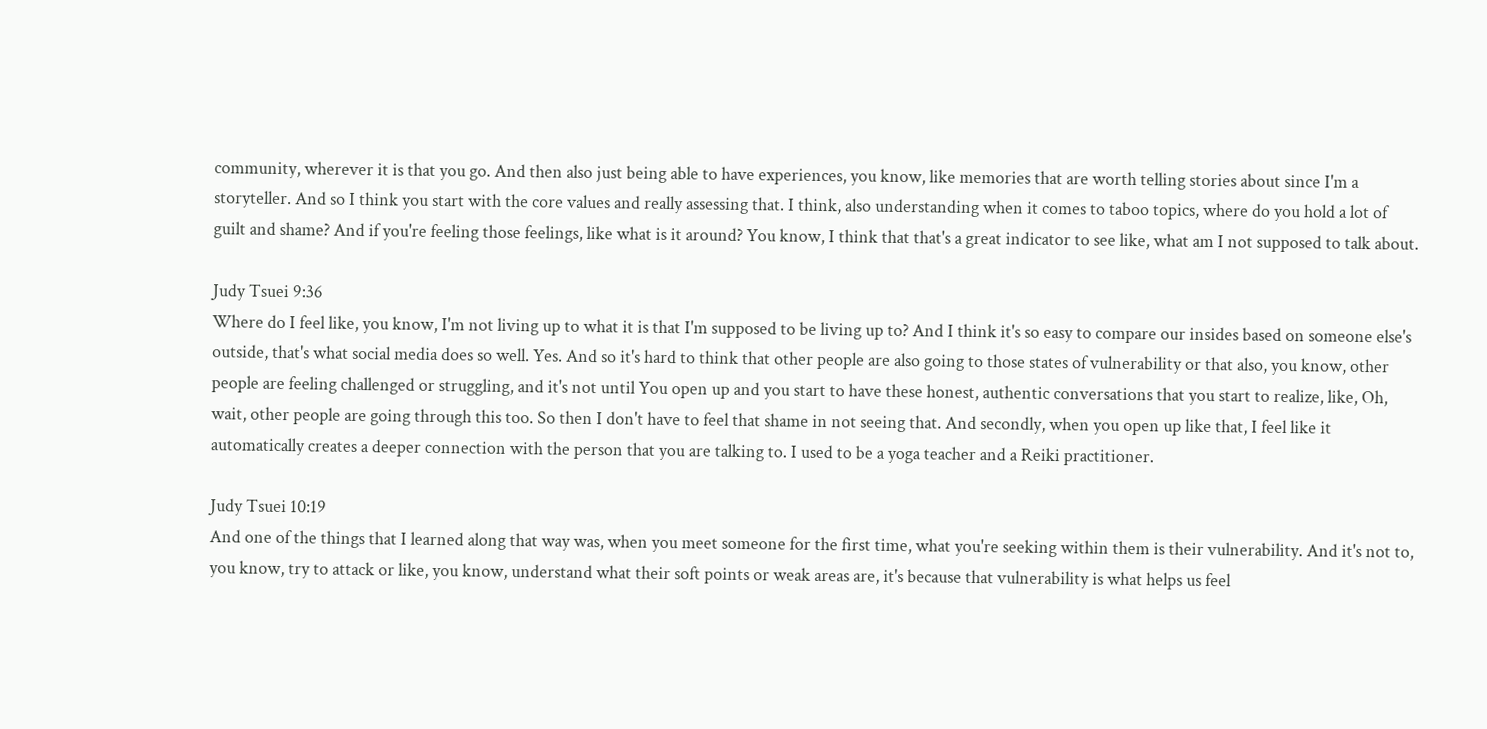community, wherever it is that you go. And then also just being able to have experiences, you know, like memories that are worth telling stories about since I'm a storyteller. And so I think you start with the core values and really assessing that. I think, also understanding when it comes to taboo topics, where do you hold a lot of guilt and shame? And if you're feeling those feelings, like what is it around? You know, I think that that's a great indicator to see like, what am I not supposed to talk about.

Judy Tsuei 9:36
Where do I feel like, you know, I'm not living up to what it is that I'm supposed to be living up to? And I think it's so easy to compare our insides based on someone else's outside, that's what social media does so well. Yes. And so it's hard to think that other people are also going to those states of vulnerability or that also, you know, other people are feeling challenged or struggling, and it's not until You open up and you start to have these honest, authentic conversations that you start to realize, like, Oh, wait, other people are going through this too. So then I don't have to feel that shame in not seeing that. And secondly, when you open up like that, I feel like it automatically creates a deeper connection with the person that you are talking to. I used to be a yoga teacher and a Reiki practitioner.

Judy Tsuei 10:19
And one of the things that I learned along that way was, when you meet someone for the first time, what you're seeking within them is their vulnerability. And it's not to, you know, try to attack or like, you know, understand what their soft points or weak areas are, it's because that vulnerability is what helps us feel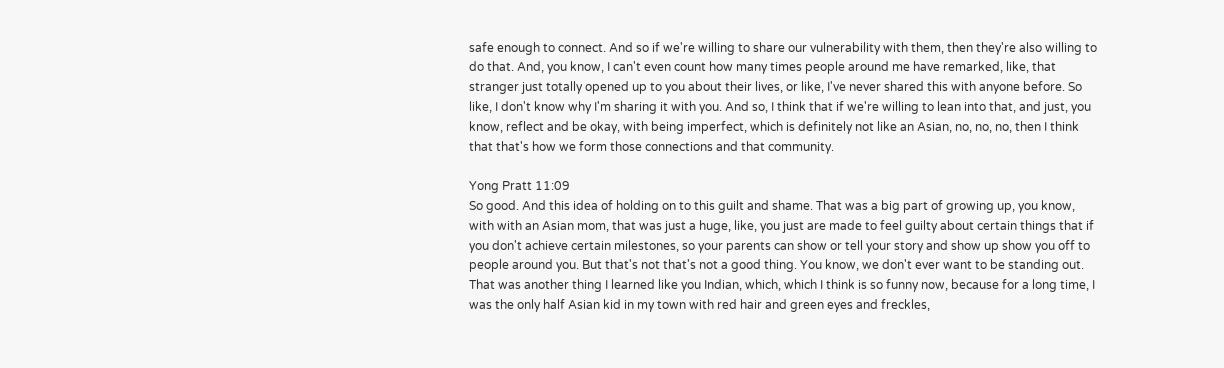safe enough to connect. And so if we're willing to share our vulnerability with them, then they're also willing to do that. And, you know, I can't even count how many times people around me have remarked, like, that stranger just totally opened up to you about their lives, or like, I've never shared this with anyone before. So like, I don't know why I'm sharing it with you. And so, I think that if we're willing to lean into that, and just, you know, reflect and be okay, with being imperfect, which is definitely not like an Asian, no, no, no, then I think that that's how we form those connections and that community.

Yong Pratt 11:09
So good. And this idea of holding on to this guilt and shame. That was a big part of growing up, you know, with with an Asian mom, that was just a huge, like, you just are made to feel guilty about certain things that if you don't achieve certain milestones, so your parents can show or tell your story and show up show you off to people around you. But that's not that's not a good thing. You know, we don't ever want to be standing out. That was another thing I learned like you Indian, which, which I think is so funny now, because for a long time, I was the only half Asian kid in my town with red hair and green eyes and freckles,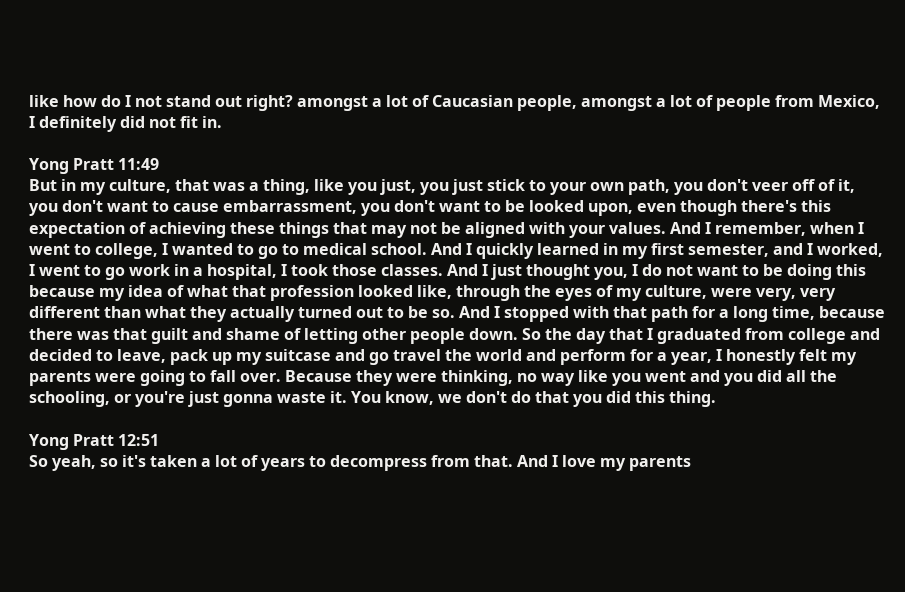like how do I not stand out right? amongst a lot of Caucasian people, amongst a lot of people from Mexico, I definitely did not fit in.

Yong Pratt 11:49
But in my culture, that was a thing, like you just, you just stick to your own path, you don't veer off of it, you don't want to cause embarrassment, you don't want to be looked upon, even though there's this expectation of achieving these things that may not be aligned with your values. And I remember, when I went to college, I wanted to go to medical school. And I quickly learned in my first semester, and I worked, I went to go work in a hospital, I took those classes. And I just thought you, I do not want to be doing this because my idea of what that profession looked like, through the eyes of my culture, were very, very different than what they actually turned out to be so. And I stopped with that path for a long time, because there was that guilt and shame of letting other people down. So the day that I graduated from college and decided to leave, pack up my suitcase and go travel the world and perform for a year, I honestly felt my parents were going to fall over. Because they were thinking, no way like you went and you did all the schooling, or you're just gonna waste it. You know, we don't do that you did this thing.

Yong Pratt 12:51
So yeah, so it's taken a lot of years to decompress from that. And I love my parents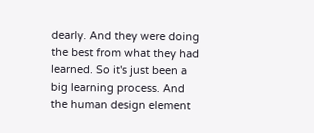dearly. And they were doing the best from what they had learned. So it's just been a big learning process. And the human design element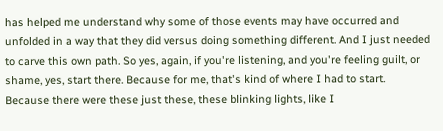has helped me understand why some of those events may have occurred and unfolded in a way that they did versus doing something different. And I just needed to carve this own path. So yes, again, if you're listening, and you're feeling guilt, or shame, yes, start there. Because for me, that's kind of where I had to start. Because there were these just these, these blinking lights, like I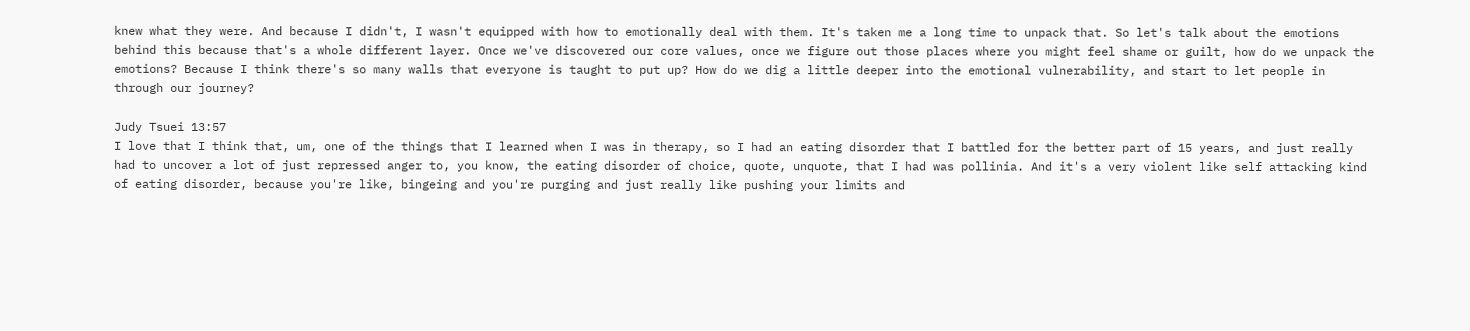knew what they were. And because I didn't, I wasn't equipped with how to emotionally deal with them. It's taken me a long time to unpack that. So let's talk about the emotions behind this because that's a whole different layer. Once we've discovered our core values, once we figure out those places where you might feel shame or guilt, how do we unpack the emotions? Because I think there's so many walls that everyone is taught to put up? How do we dig a little deeper into the emotional vulnerability, and start to let people in through our journey?

Judy Tsuei 13:57
I love that I think that, um, one of the things that I learned when I was in therapy, so I had an eating disorder that I battled for the better part of 15 years, and just really had to uncover a lot of just repressed anger to, you know, the eating disorder of choice, quote, unquote, that I had was pollinia. And it's a very violent like self attacking kind of eating disorder, because you're like, bingeing and you're purging and just really like pushing your limits and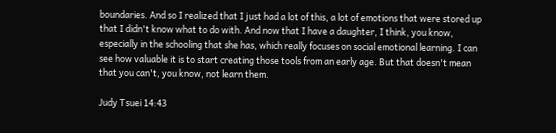boundaries. And so I realized that I just had a lot of this, a lot of emotions that were stored up that I didn't know what to do with. And now that I have a daughter, I think, you know, especially in the schooling that she has, which really focuses on social emotional learning. I can see how valuable it is to start creating those tools from an early age. But that doesn't mean that you can't, you know, not learn them.

Judy Tsuei 14:43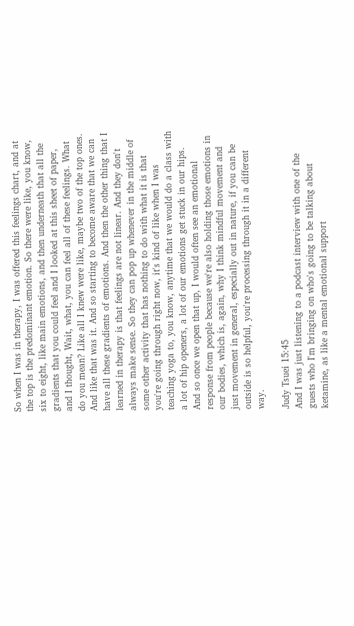So when I was in therapy, I was offered this feelings chart, and at the top is the predominant emotion. So there were like, you know, six to eight, like main emotions, and then underneath that all the gradients that you could feel and I looked at this sheet of paper, and I thought, Wait, what, you can feel all of these feelings. What do you mean? Like all I knew were like, maybe two of the top ones. And like that was it. And so starting to become aware that we can have all these gradients of emotions. And then the other thing that I learned in therapy is that feelings are not linear. And they don't always make sense. So they can pop up whenever in the middle of some other activity that has nothing to do with what it is that you're going through right now, it's kind of like when I was teaching yoga to, you know, anytime that we would do a class with a lot of hip openers, a lot of our emotions get stuck in our hips. And so once we open that up, I would often see an emotional response from people because we're also holding those emotions in our bodies, which is, again, why I think mindful movement and just movement in general, especially out in nature, if you can be outside is so helpful, you're processing through it in a different way.

Judy Tsuei 15:45
And I was just listening to a podcast interview with one of the guests who I'm bringing on who's going to be talking about ketamine, as like a mental emotional support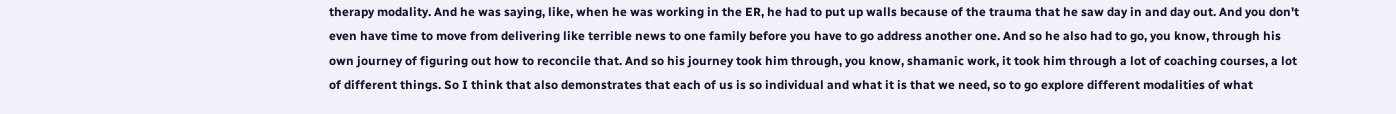therapy modality. And he was saying, like, when he was working in the ER, he had to put up walls because of the trauma that he saw day in and day out. And you don't even have time to move from delivering like terrible news to one family before you have to go address another one. And so he also had to go, you know, through his own journey of figuring out how to reconcile that. And so his journey took him through, you know, shamanic work, it took him through a lot of coaching courses, a lot of different things. So I think that also demonstrates that each of us is so individual and what it is that we need, so to go explore different modalities of what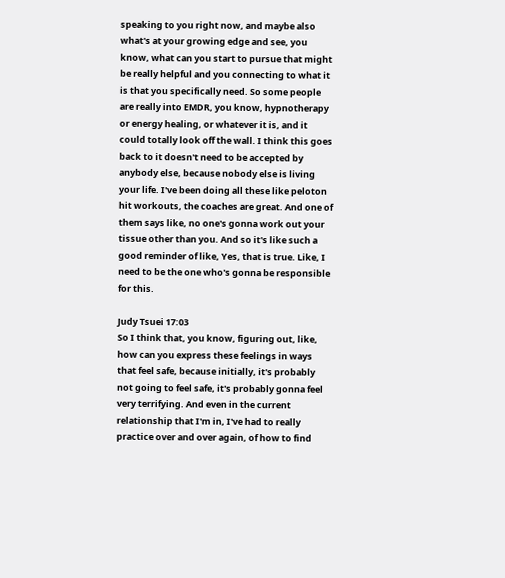speaking to you right now, and maybe also what's at your growing edge and see, you know, what can you start to pursue that might be really helpful and you connecting to what it is that you specifically need. So some people are really into EMDR, you know, hypnotherapy or energy healing, or whatever it is, and it could totally look off the wall. I think this goes back to it doesn't need to be accepted by anybody else, because nobody else is living your life. I've been doing all these like peloton hit workouts, the coaches are great. And one of them says like, no one's gonna work out your tissue other than you. And so it's like such a good reminder of like, Yes, that is true. Like, I need to be the one who's gonna be responsible for this.

Judy Tsuei 17:03
So I think that, you know, figuring out, like, how can you express these feelings in ways that feel safe, because initially, it's probably not going to feel safe, it's probably gonna feel very terrifying. And even in the current relationship that I'm in, I've had to really practice over and over again, of how to find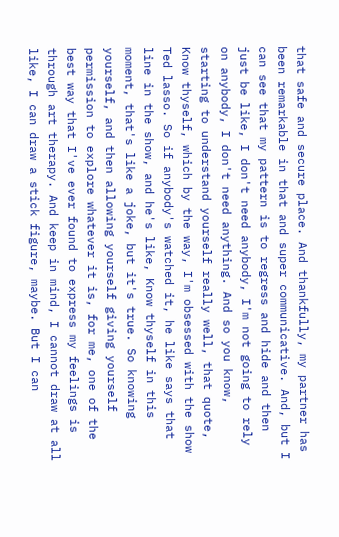that safe and secure place. And thankfully, my partner has been remarkable in that and super communicative. And, but I can see that my pattern is to regress and hide and then just be like, I don't need anybody, I'm not going to rely on anybody, I don't need anything. And so you know, starting to understand yourself really well, that quote, Know thyself, which by the way, I'm obsessed with the show Ted lasso. So if anybody's watched it, he like says that line in the show, and he's like, Know thyself in this moment, that's like a joke, but it's true. So knowing yourself, and then allowing yourself giving yourself permission to explore whatever it is, for me, one of the best way that I've ever found to express my feelings is through art therapy. And keep in mind, I cannot draw at all like, I can draw a stick figure, maybe. But I can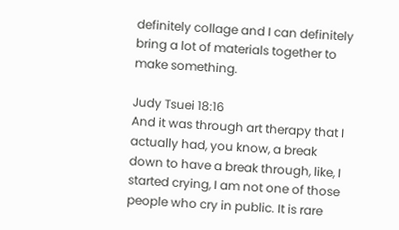definitely collage and I can definitely bring a lot of materials together to make something.

Judy Tsuei 18:16
And it was through art therapy that I actually had, you know, a break down to have a break through, like, I started crying, I am not one of those people who cry in public. It is rare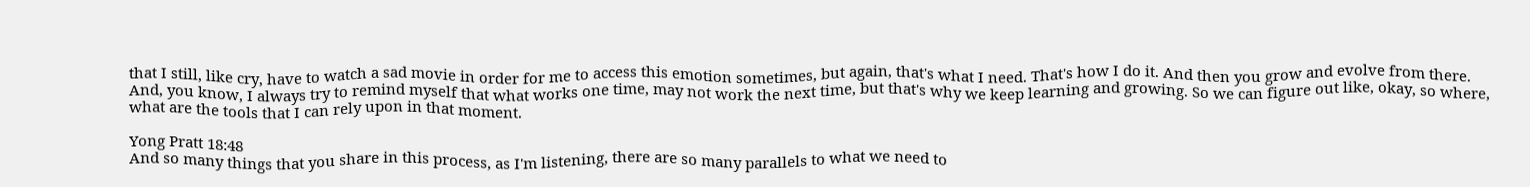that I still, like cry, have to watch a sad movie in order for me to access this emotion sometimes, but again, that's what I need. That's how I do it. And then you grow and evolve from there. And, you know, I always try to remind myself that what works one time, may not work the next time, but that's why we keep learning and growing. So we can figure out like, okay, so where, what are the tools that I can rely upon in that moment.

Yong Pratt 18:48
And so many things that you share in this process, as I'm listening, there are so many parallels to what we need to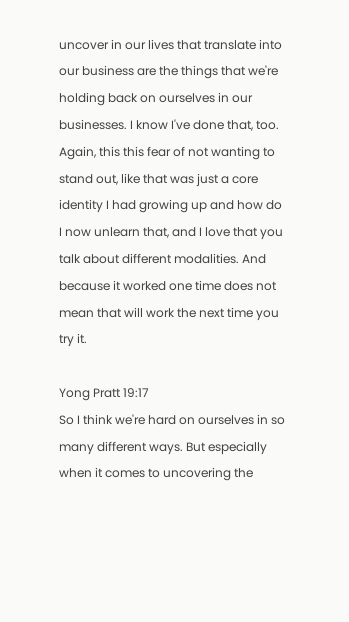uncover in our lives that translate into our business are the things that we're holding back on ourselves in our businesses. I know I've done that, too. Again, this this fear of not wanting to stand out, like that was just a core identity I had growing up and how do I now unlearn that, and I love that you talk about different modalities. And because it worked one time does not mean that will work the next time you try it.

Yong Pratt 19:17
So I think we're hard on ourselves in so many different ways. But especially when it comes to uncovering the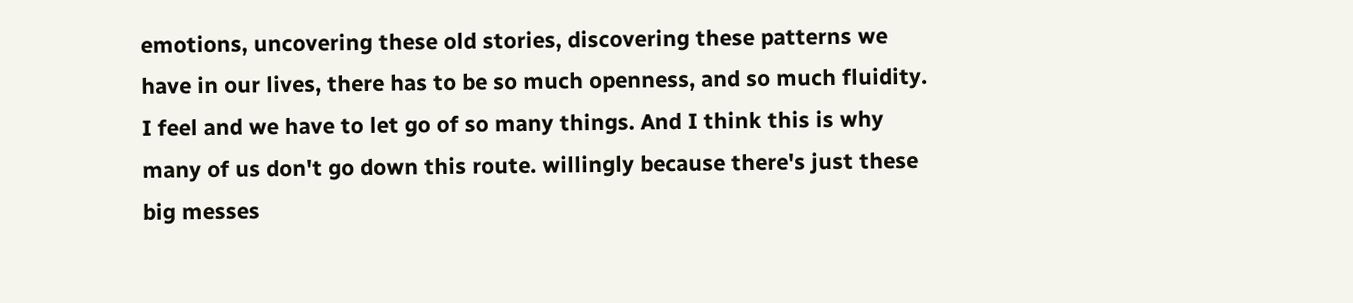emotions, uncovering these old stories, discovering these patterns we have in our lives, there has to be so much openness, and so much fluidity. I feel and we have to let go of so many things. And I think this is why many of us don't go down this route. willingly because there's just these big messes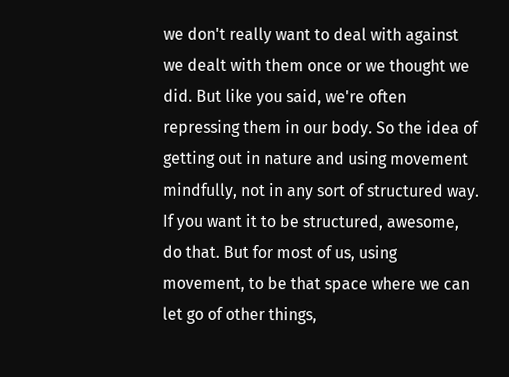we don't really want to deal with against we dealt with them once or we thought we did. But like you said, we're often repressing them in our body. So the idea of getting out in nature and using movement mindfully, not in any sort of structured way. If you want it to be structured, awesome, do that. But for most of us, using movement, to be that space where we can let go of other things,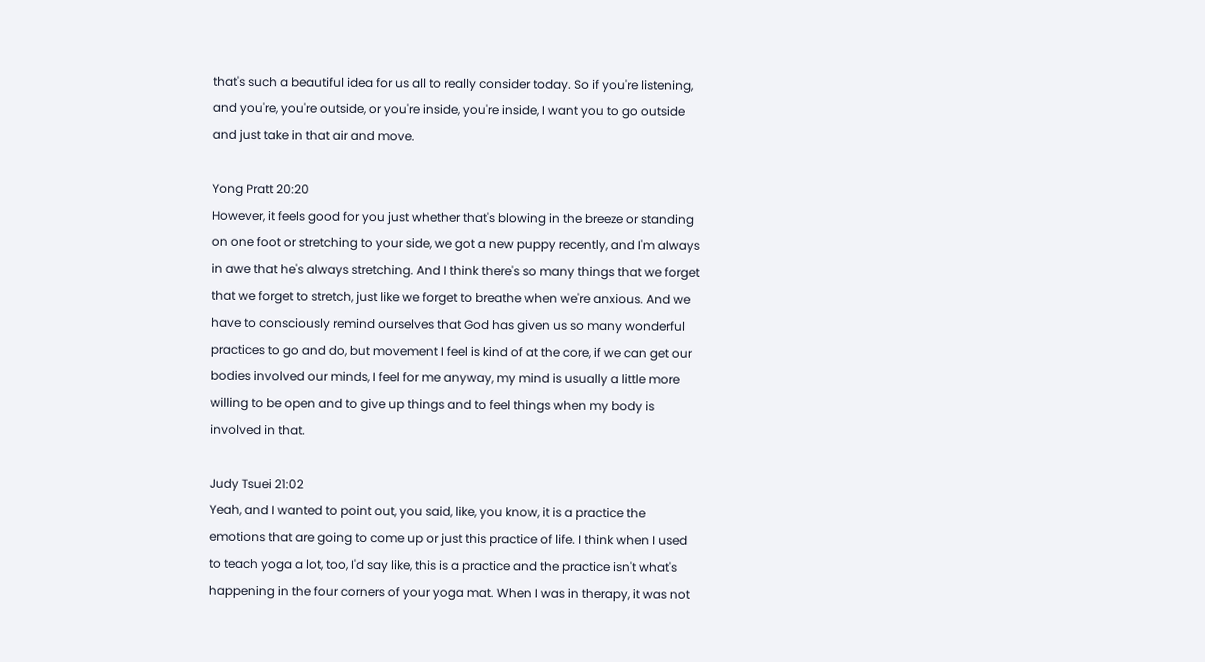that's such a beautiful idea for us all to really consider today. So if you're listening, and you're, you're outside, or you're inside, you're inside, I want you to go outside and just take in that air and move.

Yong Pratt 20:20
However, it feels good for you just whether that's blowing in the breeze or standing on one foot or stretching to your side, we got a new puppy recently, and I'm always in awe that he's always stretching. And I think there's so many things that we forget that we forget to stretch, just like we forget to breathe when we're anxious. And we have to consciously remind ourselves that God has given us so many wonderful practices to go and do, but movement I feel is kind of at the core, if we can get our bodies involved our minds, I feel for me anyway, my mind is usually a little more willing to be open and to give up things and to feel things when my body is involved in that.

Judy Tsuei 21:02
Yeah, and I wanted to point out, you said, like, you know, it is a practice the emotions that are going to come up or just this practice of life. I think when I used to teach yoga a lot, too, I'd say like, this is a practice and the practice isn't what's happening in the four corners of your yoga mat. When I was in therapy, it was not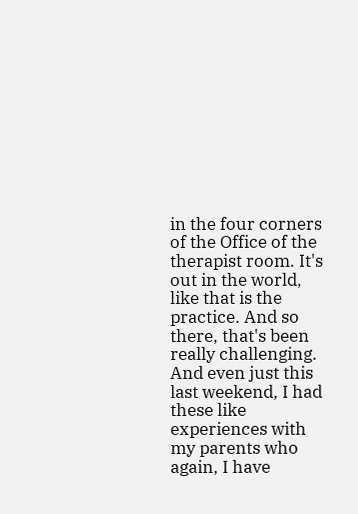in the four corners of the Office of the therapist room. It's out in the world, like that is the practice. And so there, that's been really challenging. And even just this last weekend, I had these like experiences with my parents who again, I have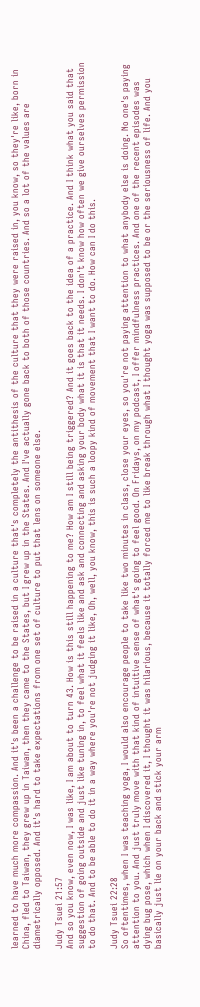learned to have much more compassion. And it's been a challenge to be raised in a culture that's completely the antithesis of the culture that they were raised in, you know, so they're like, born in China, fled to Taiwan, they grew up in Taiwan, then they came to the States, but I grew up in the States. And I've actually gone back to both of those countries. And so a lot of the values are diametrically opposed. And it's hard to take expectations from one set of culture to put that lens on someone else.

Judy Tsuei 21:57
And so you know, even now, I was like, I am about to turn 43. How is this still happening to me? How am I still being triggered? And it goes back to the idea of a practice. And I think what you said that suggestion of going outside and just like tuning in, to feel what it feels like and ask and connecting and asking your body what it is that it needs. I don't know how often we give ourselves permission to do that. And to be able to do it in a way where you're not judging it like, Oh, well, you know, this is such a loopy kind of movement that I want to do. How can I do this.

Judy Tsuei 22:28
So oftentimes, when I was teaching yoga, I would also encourage people to take like two minutes in class, close your eyes, so you're not paying attention to what anybody else is doing. No one's paying attention to you. And just truly move with that kind of intuitive sense of what's going to feel good. On Fridays, on my podcast, I offer mindfulness practices. And one of the recent episodes was dying bug pose, which when I discovered it, I thought it was hilarious, because it totally forced me to like break through what I thought yoga was supposed to be or the seriousness of life. And you basically just lie on your back and stick your arm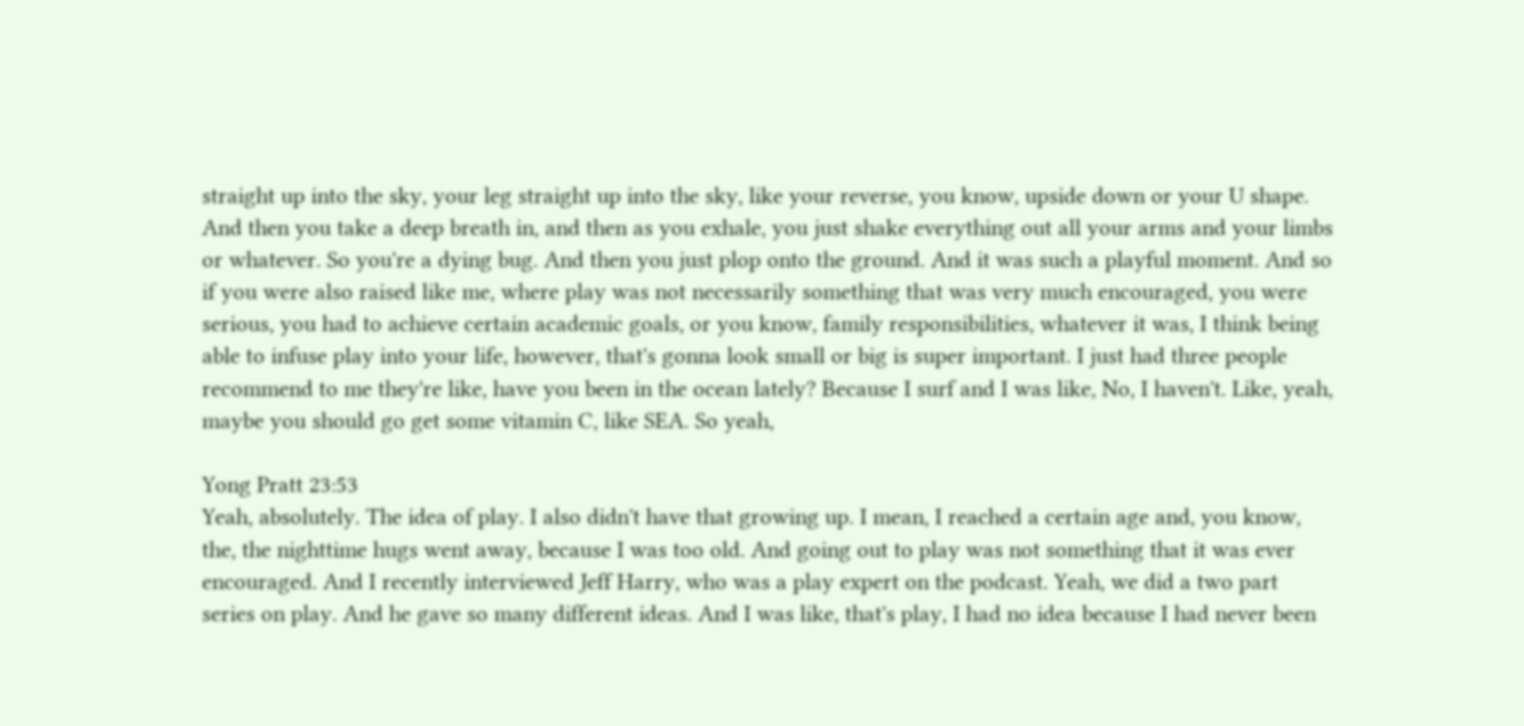straight up into the sky, your leg straight up into the sky, like your reverse, you know, upside down or your U shape. And then you take a deep breath in, and then as you exhale, you just shake everything out all your arms and your limbs or whatever. So you're a dying bug. And then you just plop onto the ground. And it was such a playful moment. And so if you were also raised like me, where play was not necessarily something that was very much encouraged, you were serious, you had to achieve certain academic goals, or you know, family responsibilities, whatever it was, I think being able to infuse play into your life, however, that's gonna look small or big is super important. I just had three people recommend to me they're like, have you been in the ocean lately? Because I surf and I was like, No, I haven't. Like, yeah, maybe you should go get some vitamin C, like SEA. So yeah,

Yong Pratt 23:53
Yeah, absolutely. The idea of play. I also didn't have that growing up. I mean, I reached a certain age and, you know, the, the nighttime hugs went away, because I was too old. And going out to play was not something that it was ever encouraged. And I recently interviewed Jeff Harry, who was a play expert on the podcast. Yeah, we did a two part series on play. And he gave so many different ideas. And I was like, that's play, I had no idea because I had never been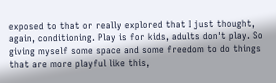exposed to that or really explored that I just thought, again, conditioning. Play is for kids, adults don't play. So giving myself some space and some freedom to do things that are more playful like this,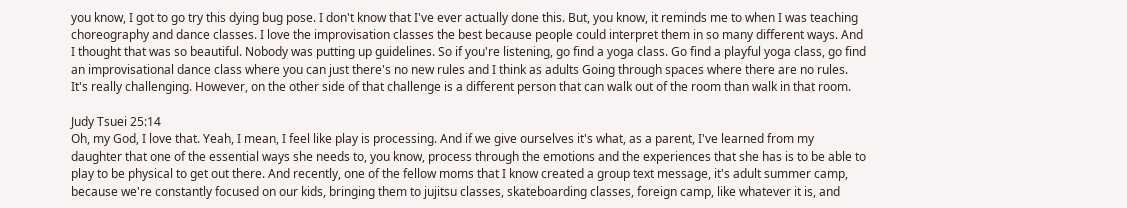you know, I got to go try this dying bug pose. I don't know that I've ever actually done this. But, you know, it reminds me to when I was teaching choreography and dance classes. I love the improvisation classes the best because people could interpret them in so many different ways. And I thought that was so beautiful. Nobody was putting up guidelines. So if you're listening, go find a yoga class. Go find a playful yoga class, go find an improvisational dance class where you can just there's no new rules and I think as adults Going through spaces where there are no rules. It's really challenging. However, on the other side of that challenge is a different person that can walk out of the room than walk in that room.

Judy Tsuei 25:14
Oh, my God, I love that. Yeah, I mean, I feel like play is processing. And if we give ourselves it's what, as a parent, I've learned from my daughter that one of the essential ways she needs to, you know, process through the emotions and the experiences that she has is to be able to play to be physical to get out there. And recently, one of the fellow moms that I know created a group text message, it's adult summer camp, because we're constantly focused on our kids, bringing them to jujitsu classes, skateboarding classes, foreign camp, like whatever it is, and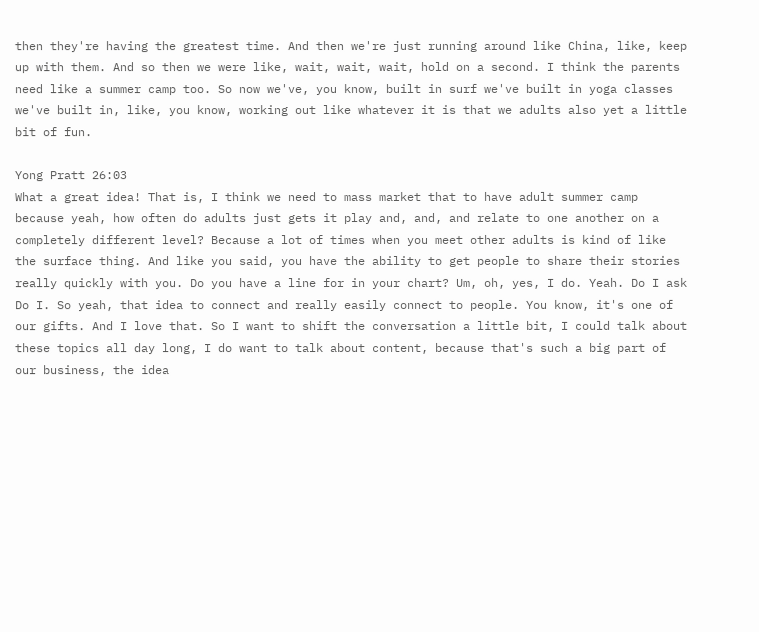then they're having the greatest time. And then we're just running around like China, like, keep up with them. And so then we were like, wait, wait, wait, hold on a second. I think the parents need like a summer camp too. So now we've, you know, built in surf we've built in yoga classes we've built in, like, you know, working out like whatever it is that we adults also yet a little bit of fun.

Yong Pratt 26:03
What a great idea! That is, I think we need to mass market that to have adult summer camp because yeah, how often do adults just gets it play and, and, and relate to one another on a completely different level? Because a lot of times when you meet other adults is kind of like the surface thing. And like you said, you have the ability to get people to share their stories really quickly with you. Do you have a line for in your chart? Um, oh, yes, I do. Yeah. Do I ask Do I. So yeah, that idea to connect and really easily connect to people. You know, it's one of our gifts. And I love that. So I want to shift the conversation a little bit, I could talk about these topics all day long, I do want to talk about content, because that's such a big part of our business, the idea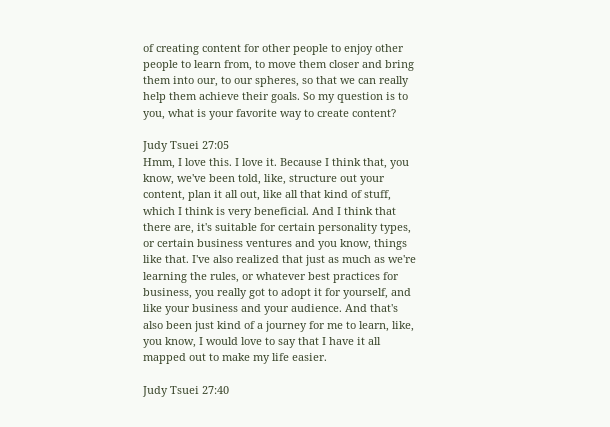of creating content for other people to enjoy other people to learn from, to move them closer and bring them into our, to our spheres, so that we can really help them achieve their goals. So my question is to you, what is your favorite way to create content?

Judy Tsuei 27:05
Hmm, I love this. I love it. Because I think that, you know, we've been told, like, structure out your content, plan it all out, like all that kind of stuff, which I think is very beneficial. And I think that there are, it's suitable for certain personality types, or certain business ventures and you know, things like that. I've also realized that just as much as we're learning the rules, or whatever best practices for business, you really got to adopt it for yourself, and like your business and your audience. And that's also been just kind of a journey for me to learn, like, you know, I would love to say that I have it all mapped out to make my life easier.

Judy Tsuei 27:40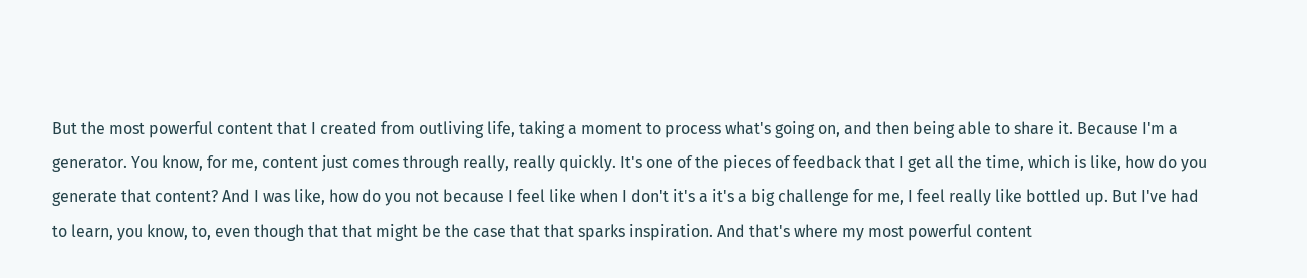But the most powerful content that I created from outliving life, taking a moment to process what's going on, and then being able to share it. Because I'm a generator. You know, for me, content just comes through really, really quickly. It's one of the pieces of feedback that I get all the time, which is like, how do you generate that content? And I was like, how do you not because I feel like when I don't it's a it's a big challenge for me, I feel really like bottled up. But I've had to learn, you know, to, even though that that might be the case that that sparks inspiration. And that's where my most powerful content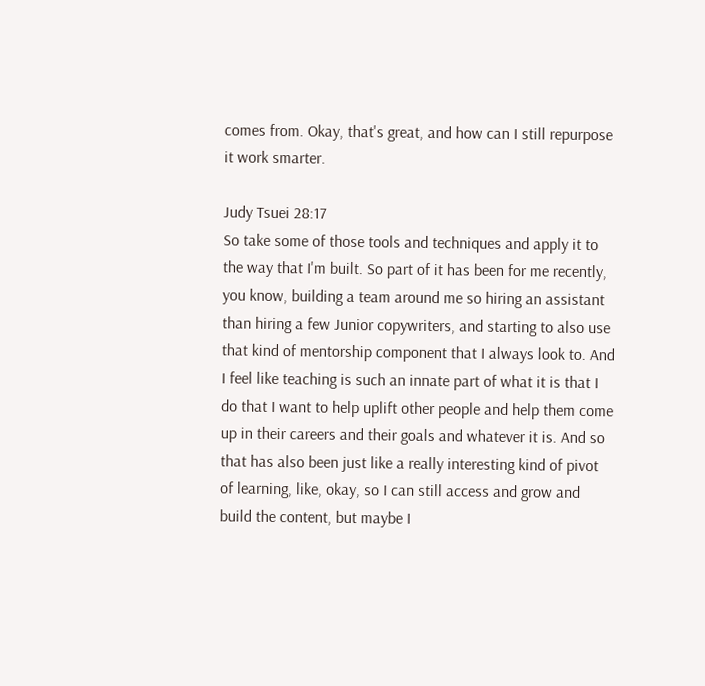comes from. Okay, that's great, and how can I still repurpose it work smarter.

Judy Tsuei 28:17
So take some of those tools and techniques and apply it to the way that I'm built. So part of it has been for me recently, you know, building a team around me so hiring an assistant than hiring a few Junior copywriters, and starting to also use that kind of mentorship component that I always look to. And I feel like teaching is such an innate part of what it is that I do that I want to help uplift other people and help them come up in their careers and their goals and whatever it is. And so that has also been just like a really interesting kind of pivot of learning, like, okay, so I can still access and grow and build the content, but maybe I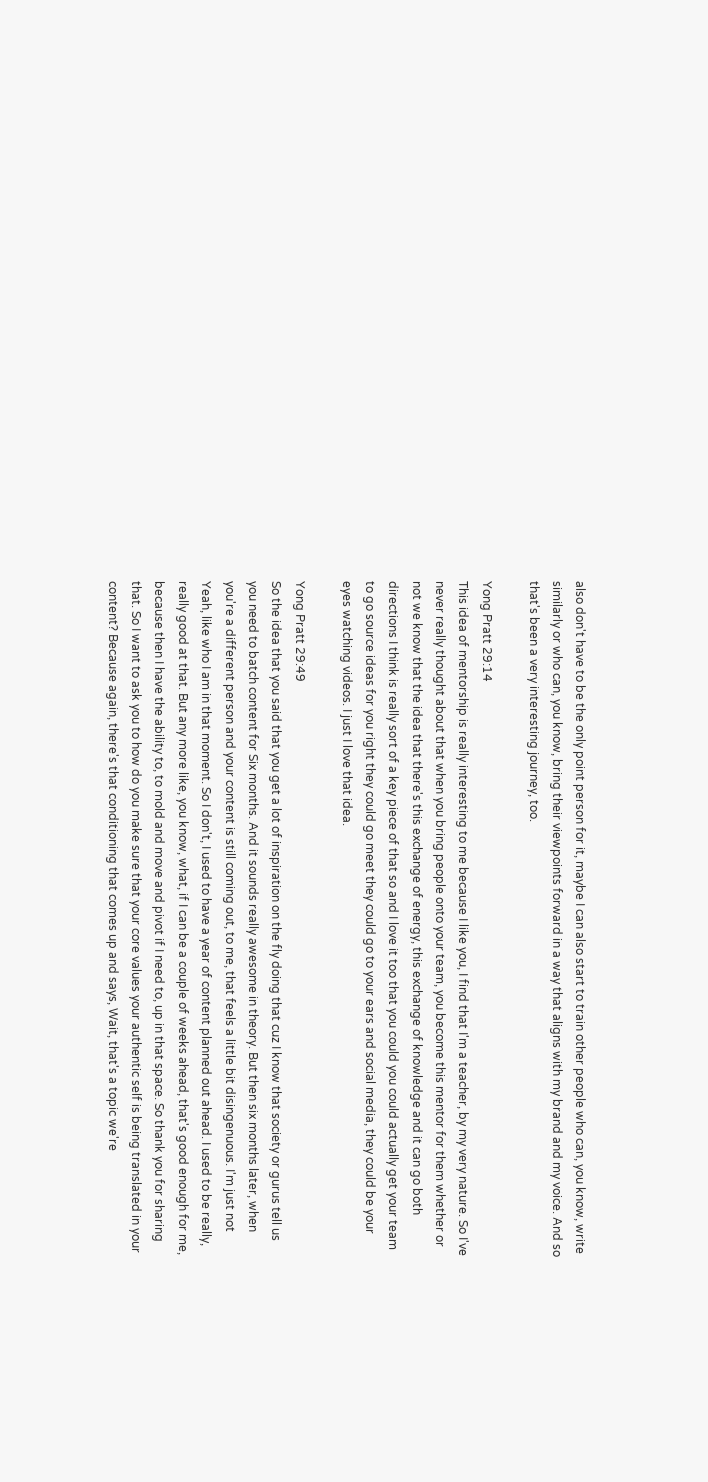also don't have to be the only point person for it, maybe I can also start to train other people who can, you know, write similarly or who can, you know, bring their viewpoints forward in a way that aligns with my brand and my voice. And so that's been a very interesting journey, too.

Yong Pratt 29:14
This idea of mentorship is really interesting to me because I like you, I find that I'm a teacher, by my very nature. So I've never really thought about that when you bring people onto your team, you become this mentor for them whether or not we know that the idea that there's this exchange of energy, this exchange of knowledge and it can go both directions I think is really sort of a key piece of that so and I love it too that you could you could actually get your team to go source ideas for you right they could go meet they could go to your ears and social media, they could be your eyes watching videos. I just I love that idea.

Yong Pratt 29:49
So the idea that you said that you get a lot of inspiration on the fly doing that cuz I know that society or gurus tell us you need to batch content for Six months. And it sounds really awesome in theory. But then six months later, when you're a different person and your content is still coming out, to me, that feels a little bit disingenuous. I'm just not Yeah, like who I am in that moment. So I don't, I used to have a year of content planned out ahead. I used to be really, really good at that. But any more like, you know, what, if I can be a couple of weeks ahead, that's good enough for me, because then I have the ability to, to mold and move and pivot if I need to, up in that space. So thank you for sharing that. So I want to ask you to how do you make sure that your core values your authentic self is being translated in your content? Because again, there's that conditioning that comes up and says, Wait, that's a topic we're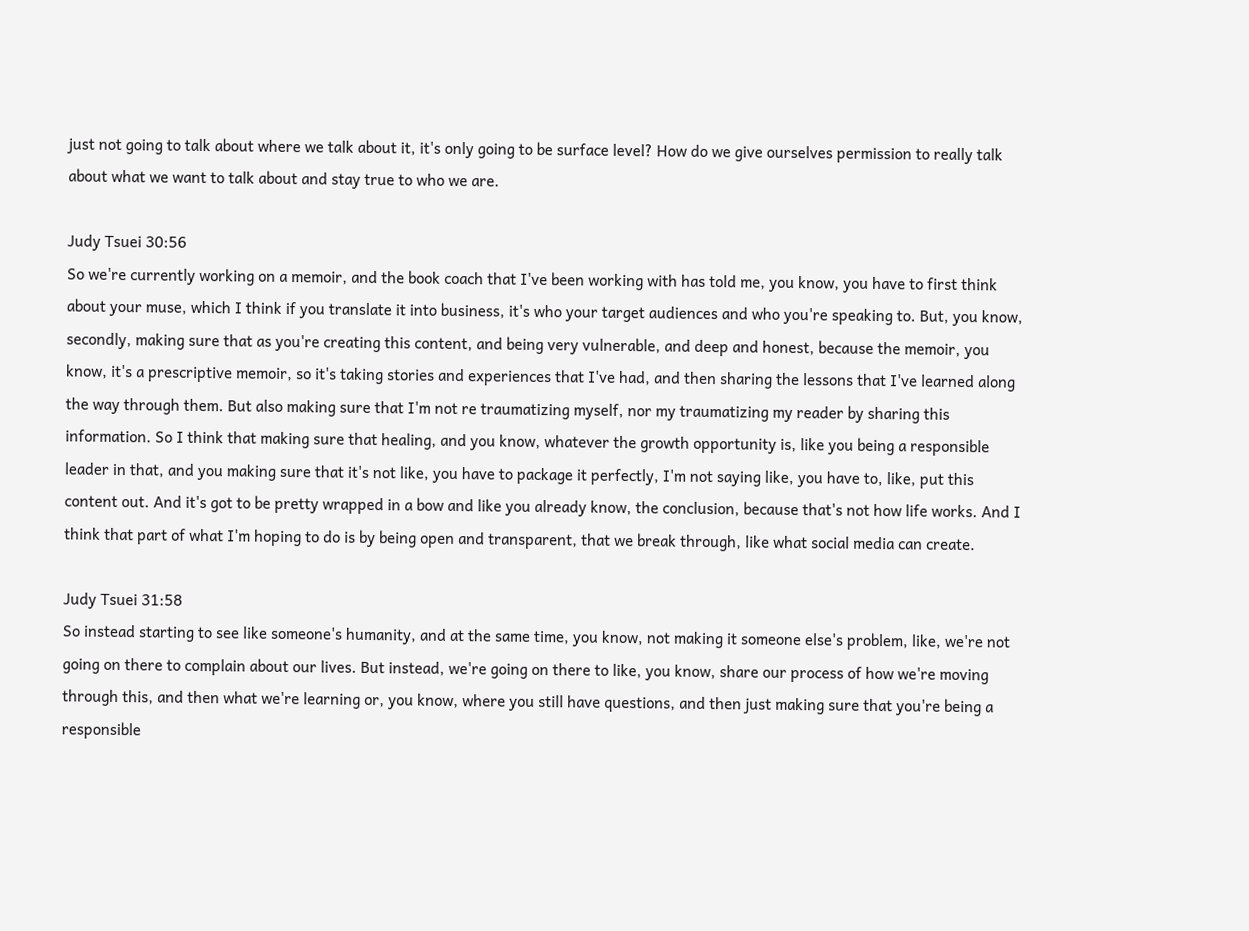just not going to talk about where we talk about it, it's only going to be surface level? How do we give ourselves permission to really talk about what we want to talk about and stay true to who we are.

Judy Tsuei 30:56
So we're currently working on a memoir, and the book coach that I've been working with has told me, you know, you have to first think about your muse, which I think if you translate it into business, it's who your target audiences and who you're speaking to. But, you know, secondly, making sure that as you're creating this content, and being very vulnerable, and deep and honest, because the memoir, you know, it's a prescriptive memoir, so it's taking stories and experiences that I've had, and then sharing the lessons that I've learned along the way through them. But also making sure that I'm not re traumatizing myself, nor my traumatizing my reader by sharing this information. So I think that making sure that healing, and you know, whatever the growth opportunity is, like you being a responsible leader in that, and you making sure that it's not like, you have to package it perfectly, I'm not saying like, you have to, like, put this content out. And it's got to be pretty wrapped in a bow and like you already know, the conclusion, because that's not how life works. And I think that part of what I'm hoping to do is by being open and transparent, that we break through, like what social media can create.

Judy Tsuei 31:58
So instead starting to see like someone's humanity, and at the same time, you know, not making it someone else's problem, like, we're not going on there to complain about our lives. But instead, we're going on there to like, you know, share our process of how we're moving through this, and then what we're learning or, you know, where you still have questions, and then just making sure that you're being a responsible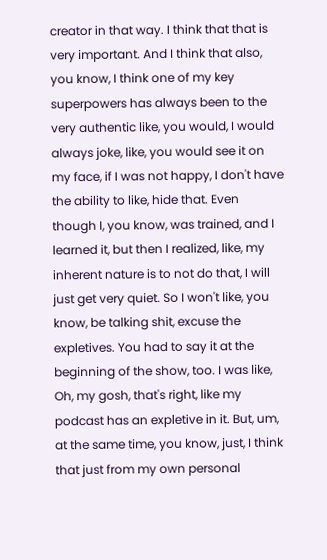creator in that way. I think that that is very important. And I think that also, you know, I think one of my key superpowers has always been to the very authentic like, you would, I would always joke, like, you would see it on my face, if I was not happy, I don't have the ability to like, hide that. Even though I, you know, was trained, and I learned it, but then I realized, like, my inherent nature is to not do that, I will just get very quiet. So I won't like, you know, be talking shit, excuse the expletives. You had to say it at the beginning of the show, too. I was like, Oh, my gosh, that's right, like my podcast has an expletive in it. But, um, at the same time, you know, just, I think that just from my own personal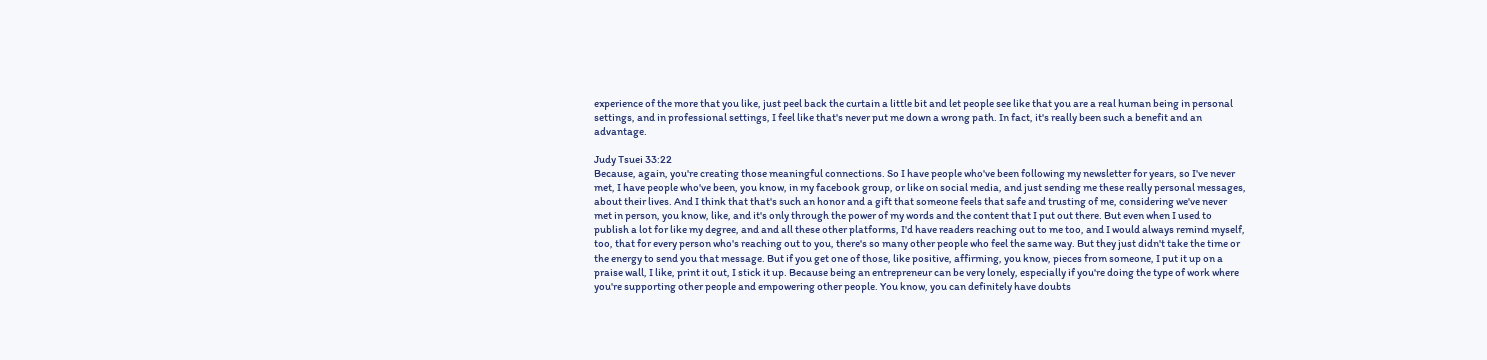experience of the more that you like, just peel back the curtain a little bit and let people see like that you are a real human being in personal settings, and in professional settings, I feel like that's never put me down a wrong path. In fact, it's really been such a benefit and an advantage.

Judy Tsuei 33:22
Because, again, you're creating those meaningful connections. So I have people who've been following my newsletter for years, so I've never met, I have people who've been, you know, in my facebook group, or like on social media, and just sending me these really personal messages, about their lives. And I think that that's such an honor and a gift that someone feels that safe and trusting of me, considering we've never met in person, you know, like, and it's only through the power of my words and the content that I put out there. But even when I used to publish a lot for like my degree, and and all these other platforms, I'd have readers reaching out to me too, and I would always remind myself, too, that for every person who's reaching out to you, there's so many other people who feel the same way. But they just didn't take the time or the energy to send you that message. But if you get one of those, like positive, affirming, you know, pieces from someone, I put it up on a praise wall, I like, print it out, I stick it up. Because being an entrepreneur can be very lonely, especially if you're doing the type of work where you're supporting other people and empowering other people. You know, you can definitely have doubts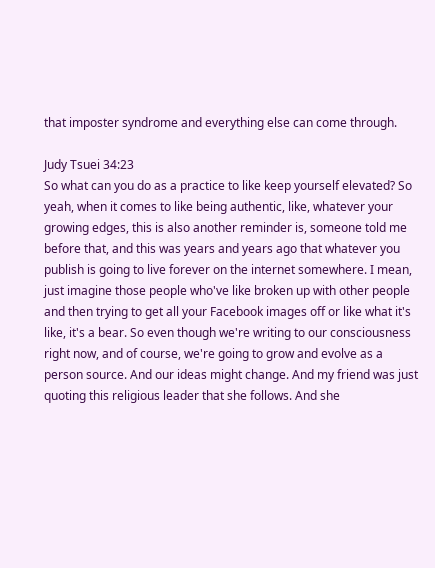that imposter syndrome and everything else can come through.

Judy Tsuei 34:23
So what can you do as a practice to like keep yourself elevated? So yeah, when it comes to like being authentic, like, whatever your growing edges, this is also another reminder is, someone told me before that, and this was years and years ago that whatever you publish is going to live forever on the internet somewhere. I mean, just imagine those people who've like broken up with other people and then trying to get all your Facebook images off or like what it's like, it's a bear. So even though we're writing to our consciousness right now, and of course, we're going to grow and evolve as a person source. And our ideas might change. And my friend was just quoting this religious leader that she follows. And she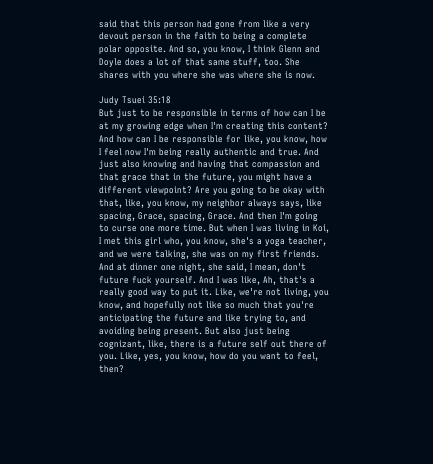said that this person had gone from like a very devout person in the faith to being a complete polar opposite. And so, you know, I think Glenn and Doyle does a lot of that same stuff, too. She shares with you where she was where she is now.

Judy Tsuei 35:18
But just to be responsible in terms of how can I be at my growing edge when I'm creating this content? And how can I be responsible for like, you know, how I feel now I'm being really authentic and true. And just also knowing and having that compassion and that grace that in the future, you might have a different viewpoint? Are you going to be okay with that, like, you know, my neighbor always says, like spacing, Grace, spacing, Grace. And then I'm going to curse one more time. But when I was living in Koi, I met this girl who, you know, she's a yoga teacher, and we were talking, she was on my first friends. And at dinner one night, she said, I mean, don't future fuck yourself. And I was like, Ah, that's a really good way to put it. Like, we're not living, you know, and hopefully not like so much that you're anticipating the future and like trying to, and avoiding being present. But also just being cognizant, like, there is a future self out there of you. Like, yes, you know, how do you want to feel, then?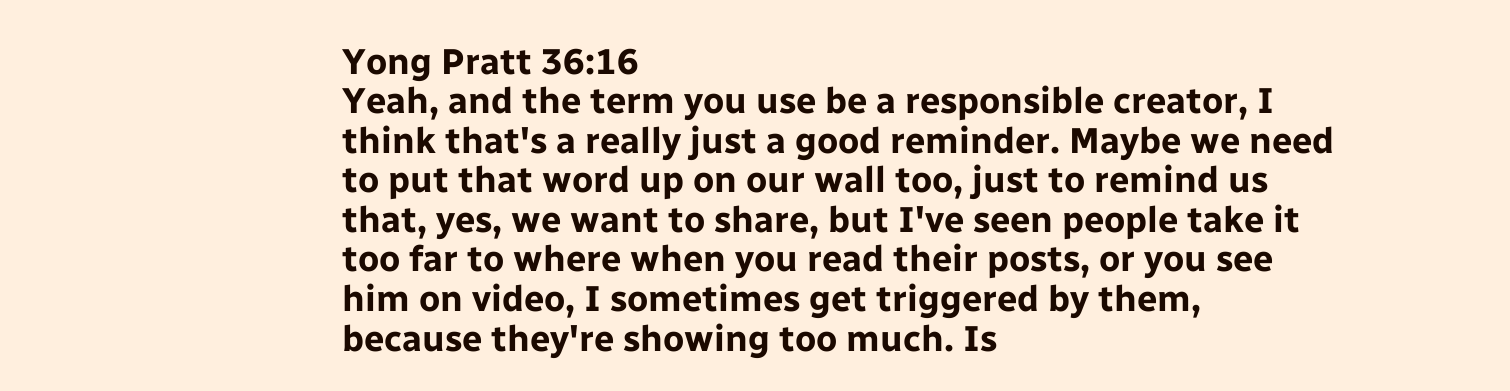Yong Pratt 36:16
Yeah, and the term you use be a responsible creator, I think that's a really just a good reminder. Maybe we need to put that word up on our wall too, just to remind us that, yes, we want to share, but I've seen people take it too far to where when you read their posts, or you see him on video, I sometimes get triggered by them, because they're showing too much. Is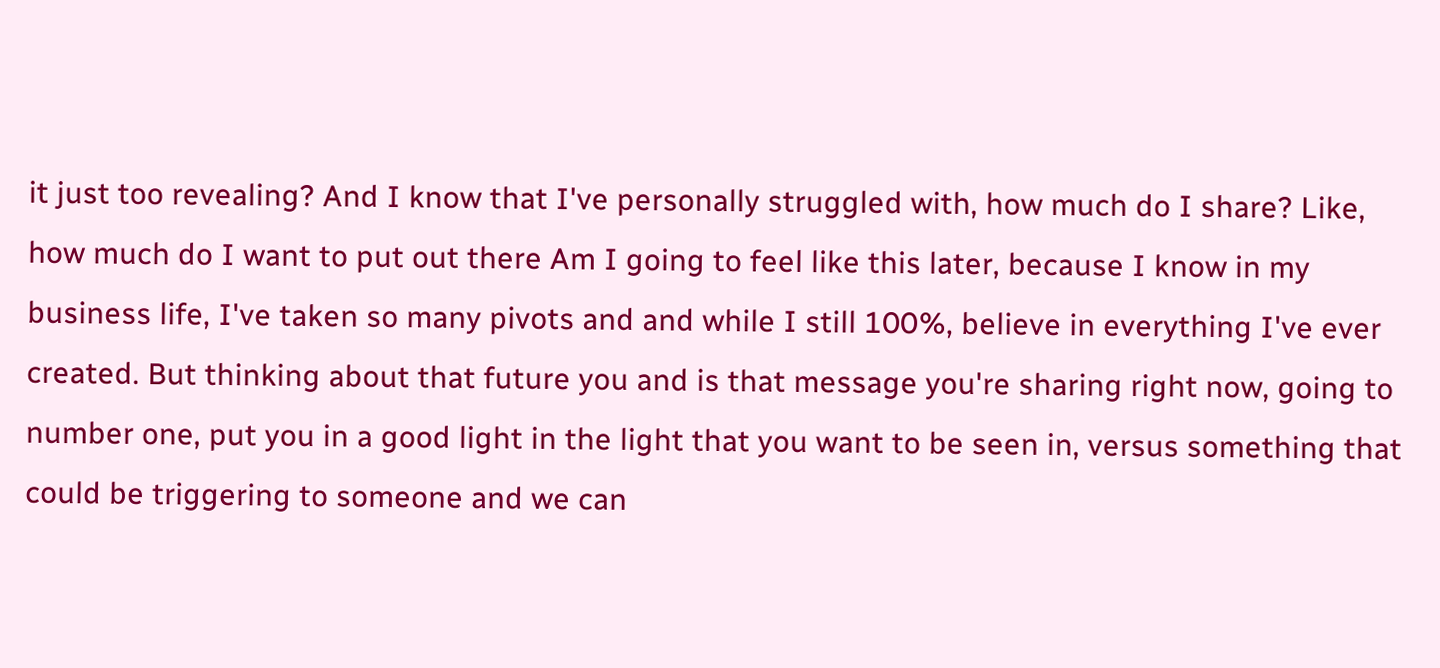it just too revealing? And I know that I've personally struggled with, how much do I share? Like, how much do I want to put out there Am I going to feel like this later, because I know in my business life, I've taken so many pivots and and while I still 100%, believe in everything I've ever created. But thinking about that future you and is that message you're sharing right now, going to number one, put you in a good light in the light that you want to be seen in, versus something that could be triggering to someone and we can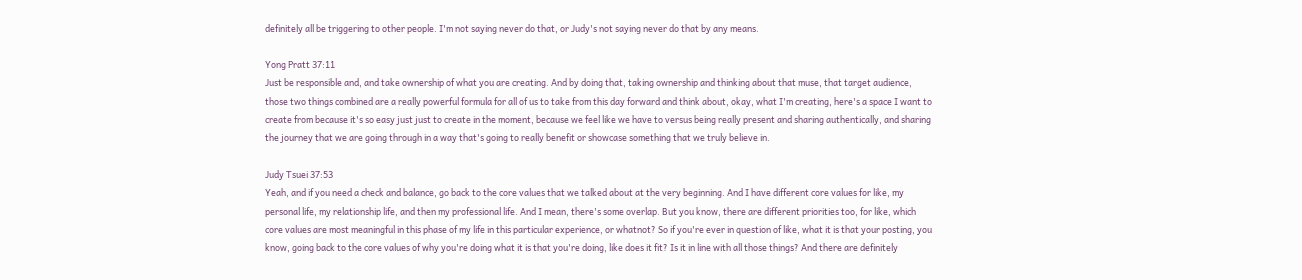definitely all be triggering to other people. I'm not saying never do that, or Judy's not saying never do that by any means.

Yong Pratt 37:11
Just be responsible and, and take ownership of what you are creating. And by doing that, taking ownership and thinking about that muse, that target audience, those two things combined are a really powerful formula for all of us to take from this day forward and think about, okay, what I'm creating, here's a space I want to create from because it's so easy just just to create in the moment, because we feel like we have to versus being really present and sharing authentically, and sharing the journey that we are going through in a way that's going to really benefit or showcase something that we truly believe in.

Judy Tsuei 37:53
Yeah, and if you need a check and balance, go back to the core values that we talked about at the very beginning. And I have different core values for like, my personal life, my relationship life, and then my professional life. And I mean, there's some overlap. But you know, there are different priorities too, for like, which core values are most meaningful in this phase of my life in this particular experience, or whatnot? So if you're ever in question of like, what it is that your posting, you know, going back to the core values of why you're doing what it is that you're doing, like does it fit? Is it in line with all those things? And there are definitely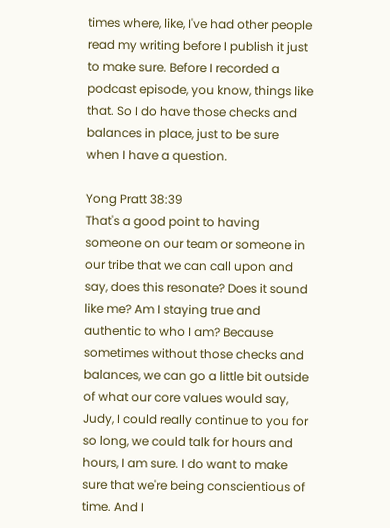times where, like, I've had other people read my writing before I publish it just to make sure. Before I recorded a podcast episode, you know, things like that. So I do have those checks and balances in place, just to be sure when I have a question.

Yong Pratt 38:39
That's a good point to having someone on our team or someone in our tribe that we can call upon and say, does this resonate? Does it sound like me? Am I staying true and authentic to who I am? Because sometimes without those checks and balances, we can go a little bit outside of what our core values would say, Judy, I could really continue to you for so long, we could talk for hours and hours, I am sure. I do want to make sure that we're being conscientious of time. And I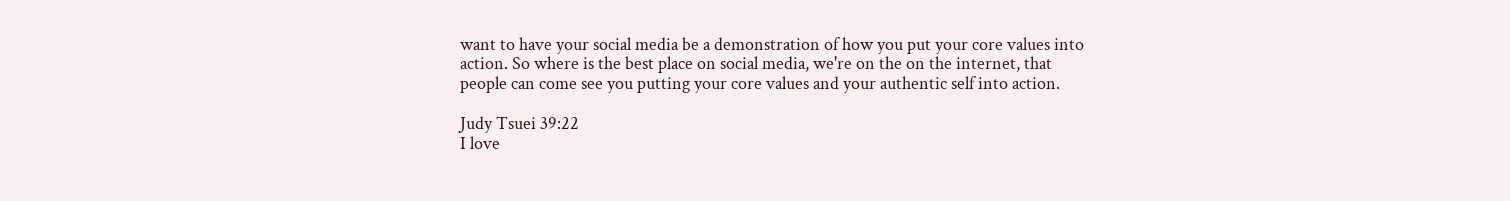want to have your social media be a demonstration of how you put your core values into action. So where is the best place on social media, we're on the on the internet, that people can come see you putting your core values and your authentic self into action.

Judy Tsuei 39:22
I love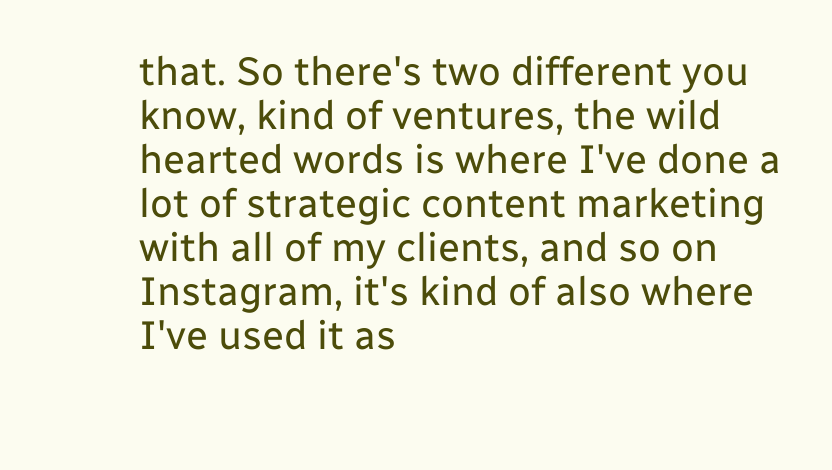that. So there's two different you know, kind of ventures, the wild hearted words is where I've done a lot of strategic content marketing with all of my clients, and so on Instagram, it's kind of also where I've used it as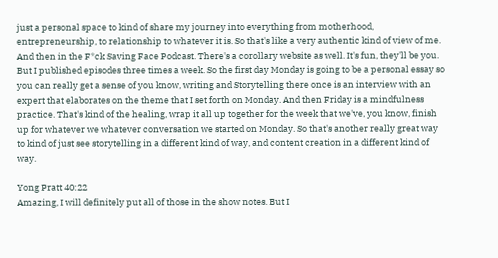just a personal space to kind of share my journey into everything from motherhood, entrepreneurship, to relationship to whatever it is. So that's like a very authentic kind of view of me. And then in the F*ck Saving Face Podcast. There's a corollary website as well. It's fun, they'll be you. But I published episodes three times a week. So the first day Monday is going to be a personal essay so you can really get a sense of you know, writing and Storytelling there once is an interview with an expert that elaborates on the theme that I set forth on Monday. And then Friday is a mindfulness practice. That's kind of the healing, wrap it all up together for the week that we've, you know, finish up for whatever we whatever conversation we started on Monday. So that's another really great way to kind of just see storytelling in a different kind of way, and content creation in a different kind of way.

Yong Pratt 40:22
Amazing, I will definitely put all of those in the show notes. But I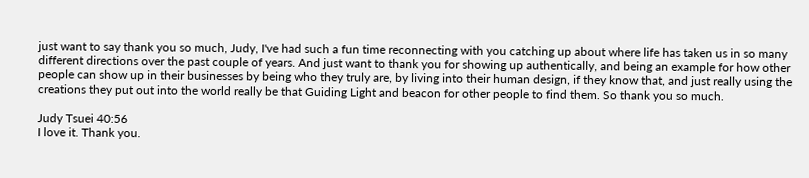just want to say thank you so much, Judy, I've had such a fun time reconnecting with you catching up about where life has taken us in so many different directions over the past couple of years. And just want to thank you for showing up authentically, and being an example for how other people can show up in their businesses by being who they truly are, by living into their human design, if they know that, and just really using the creations they put out into the world really be that Guiding Light and beacon for other people to find them. So thank you so much.

Judy Tsuei 40:56
I love it. Thank you.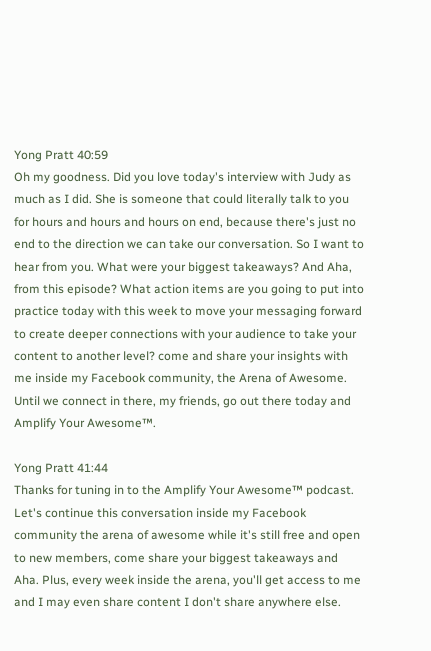Yong Pratt 40:59
Oh my goodness. Did you love today's interview with Judy as much as I did. She is someone that could literally talk to you for hours and hours and hours on end, because there's just no end to the direction we can take our conversation. So I want to hear from you. What were your biggest takeaways? And Aha, from this episode? What action items are you going to put into practice today with this week to move your messaging forward to create deeper connections with your audience to take your content to another level? come and share your insights with me inside my Facebook community, the Arena of Awesome. Until we connect in there, my friends, go out there today and Amplify Your Awesome™.

Yong Pratt 41:44
Thanks for tuning in to the Amplify Your Awesome™ podcast. Let's continue this conversation inside my Facebook community the arena of awesome while it's still free and open to new members, come share your biggest takeaways and Aha. Plus, every week inside the arena, you'll get access to me and I may even share content I don't share anywhere else.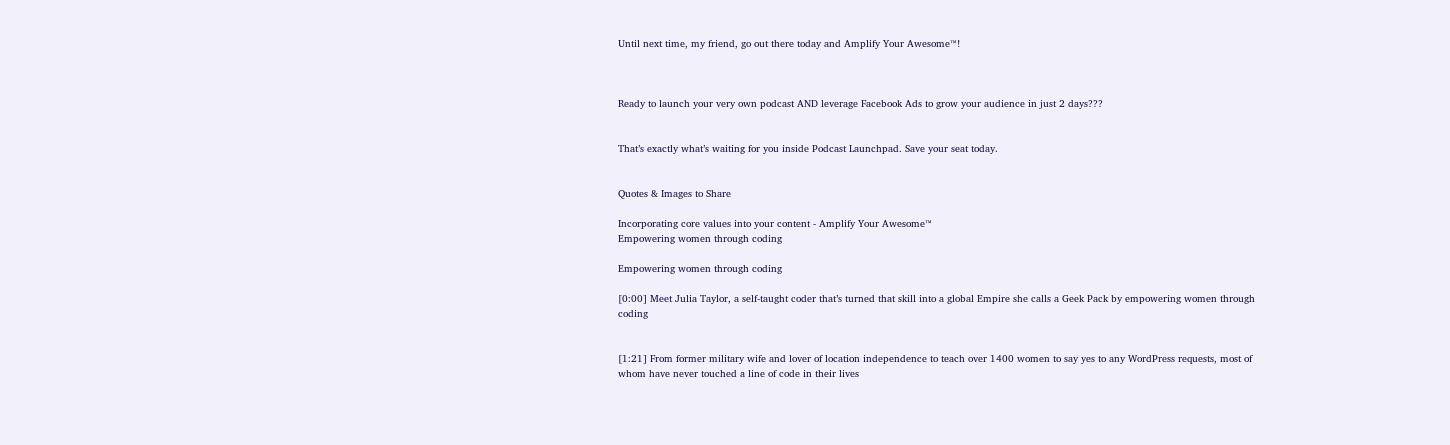Until next time, my friend, go out there today and Amplify Your Awesome™!



Ready to launch your very own podcast AND leverage Facebook Ads to grow your audience in just 2 days???


That’s exactly what’s waiting for you inside Podcast Launchpad. Save your seat today.


Quotes & Images to Share

Incorporating core values into your content - Amplify Your Awesome™
Empowering women through coding

Empowering women through coding

[0:00] Meet Julia Taylor, a self-taught coder that’s turned that skill into a global Empire she calls a Geek Pack by empowering women through coding


[1:21] From former military wife and lover of location independence to teach over 1400 women to say yes to any WordPress requests, most of whom have never touched a line of code in their lives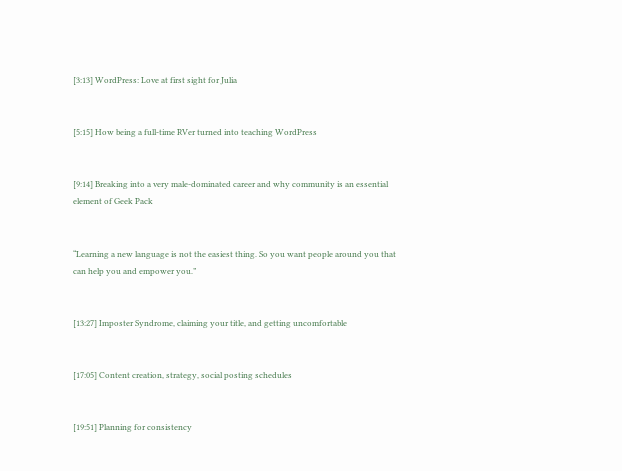[3:13] WordPress: Love at first sight for Julia


[5:15] How being a full-time RVer turned into teaching WordPress


[9:14] Breaking into a very male-dominated career and why community is an essential element of Geek Pack


“Learning a new language is not the easiest thing. So you want people around you that can help you and empower you.”


[13:27] Imposter Syndrome, claiming your title, and getting uncomfortable


[17:05] Content creation, strategy, social posting schedules


[19:51] Planning for consistency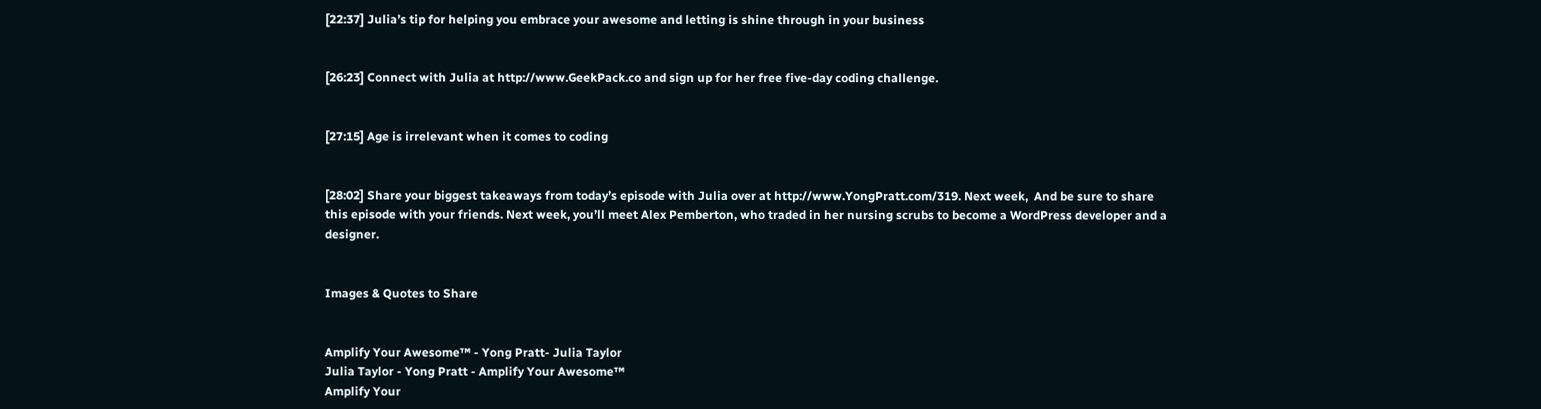[22:37] Julia’s tip for helping you embrace your awesome and letting is shine through in your business


[26:23] Connect with Julia at http://www.GeekPack.co and sign up for her free five-day coding challenge.


[27:15] Age is irrelevant when it comes to coding


[28:02] Share your biggest takeaways from today’s episode with Julia over at http://www.YongPratt.com/319. Next week,  And be sure to share this episode with your friends. Next week, you’ll meet Alex Pemberton, who traded in her nursing scrubs to become a WordPress developer and a designer.


Images & Quotes to Share


Amplify Your Awesome™ - Yong Pratt- Julia Taylor
Julia Taylor - Yong Pratt - Amplify Your Awesome™
Amplify Your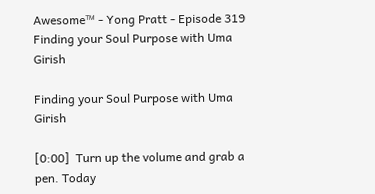Awesome™ - Yong Pratt - Episode 319
Finding your Soul Purpose with Uma Girish

Finding your Soul Purpose with Uma Girish

[0:00]  Turn up the volume and grab a pen. Today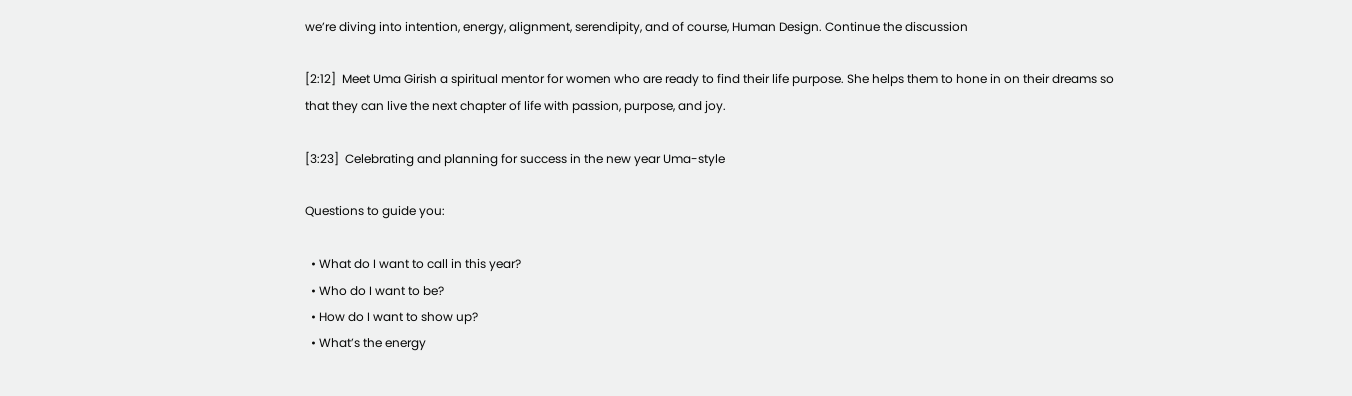we’re diving into intention, energy, alignment, serendipity, and of course, Human Design. Continue the discussion

[2:12]  Meet Uma Girish a spiritual mentor for women who are ready to find their life purpose. She helps them to hone in on their dreams so that they can live the next chapter of life with passion, purpose, and joy.

[3:23]  Celebrating and planning for success in the new year Uma-style

Questions to guide you:

  • What do I want to call in this year?
  • Who do I want to be?
  • How do I want to show up?
  • What’s the energy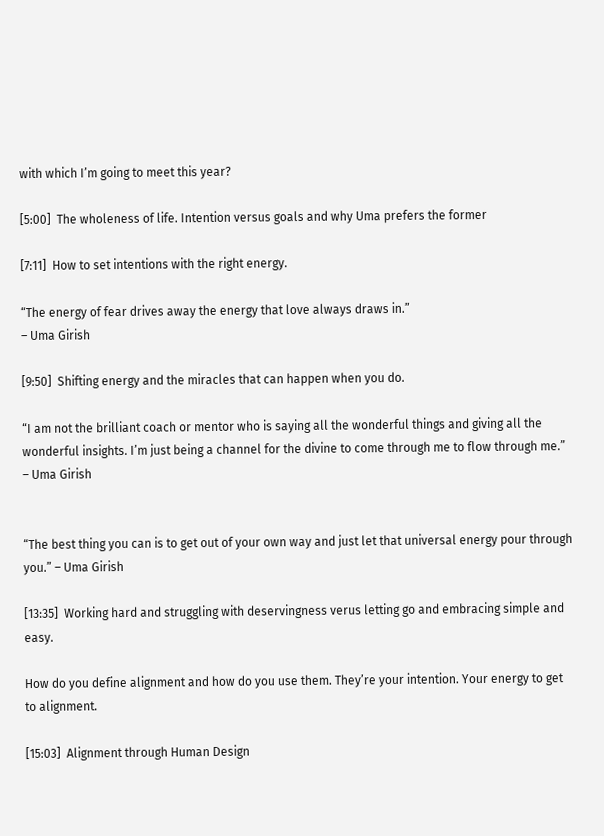with which I’m going to meet this year?

[5:00]  The wholeness of life. Intention versus goals and why Uma prefers the former

[7:11]  How to set intentions with the right energy.

“The energy of fear drives away the energy that love always draws in.”
– Uma Girish

[9:50]  Shifting energy and the miracles that can happen when you do.

“I am not the brilliant coach or mentor who is saying all the wonderful things and giving all the wonderful insights. I’m just being a channel for the divine to come through me to flow through me.” – Uma Girish


“The best thing you can is to get out of your own way and just let that universal energy pour through you.” – Uma Girish

[13:35]  Working hard and struggling with deservingness verus letting go and embracing simple and easy.

How do you define alignment and how do you use them. They’re your intention. Your energy to get to alignment.

[15:03]  Alignment through Human Design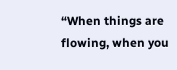“When things are flowing, when you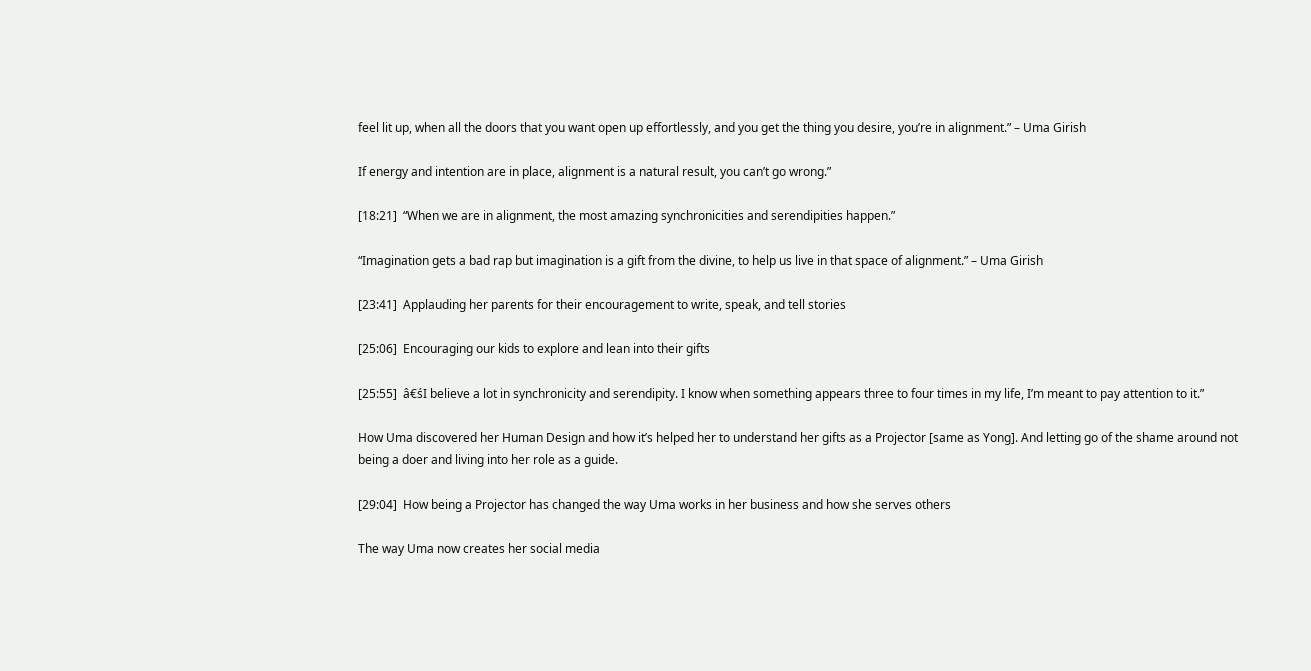feel lit up, when all the doors that you want open up effortlessly, and you get the thing you desire, you’re in alignment.” – Uma Girish

If energy and intention are in place, alignment is a natural result, you can’t go wrong.”

[18:21]  “When we are in alignment, the most amazing synchronicities and serendipities happen.”

“Imagination gets a bad rap but imagination is a gift from the divine, to help us live in that space of alignment.” – Uma Girish

[23:41]  Applauding her parents for their encouragement to write, speak, and tell stories

[25:06]  Encouraging our kids to explore and lean into their gifts

[25:55]  â€śI believe a lot in synchronicity and serendipity. I know when something appears three to four times in my life, I’m meant to pay attention to it.”

How Uma discovered her Human Design and how it’s helped her to understand her gifts as a Projector [same as Yong]. And letting go of the shame around not being a doer and living into her role as a guide.

[29:04]  How being a Projector has changed the way Uma works in her business and how she serves others

The way Uma now creates her social media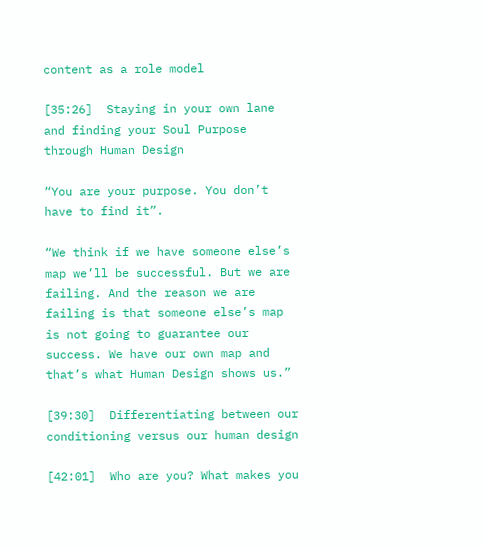content as a role model

[35:26]  Staying in your own lane and finding your Soul Purpose through Human Design

“You are your purpose. You don’t have to find it”.

“We think if we have someone else’s map we’ll be successful. But we are failing. And the reason we are failing is that someone else’s map is not going to guarantee our success. We have our own map and that’s what Human Design shows us.”

[39:30]  Differentiating between our conditioning versus our human design

[42:01]  Who are you? What makes you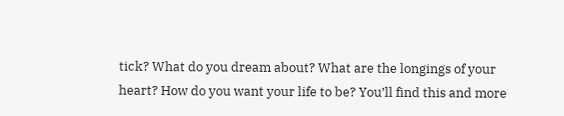tick? What do you dream about? What are the longings of your heart? How do you want your life to be? You’ll find this and more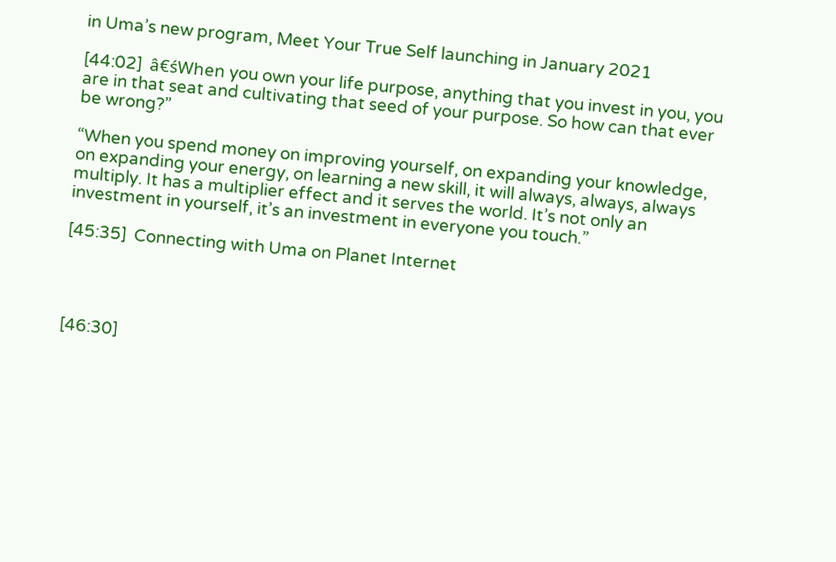in Uma’s new program, Meet Your True Self launching in January 2021

[44:02]  â€śWhen you own your life purpose, anything that you invest in you, you are in that seat and cultivating that seed of your purpose. So how can that ever be wrong?”

“When you spend money on improving yourself, on expanding your knowledge, on expanding your energy, on learning a new skill, it will always, always, always multiply. It has a multiplier effect and it serves the world. It’s not only an investment in yourself, it’s an investment in everyone you touch.”

[45:35]  Connecting with Uma on Planet Internet




[46:30]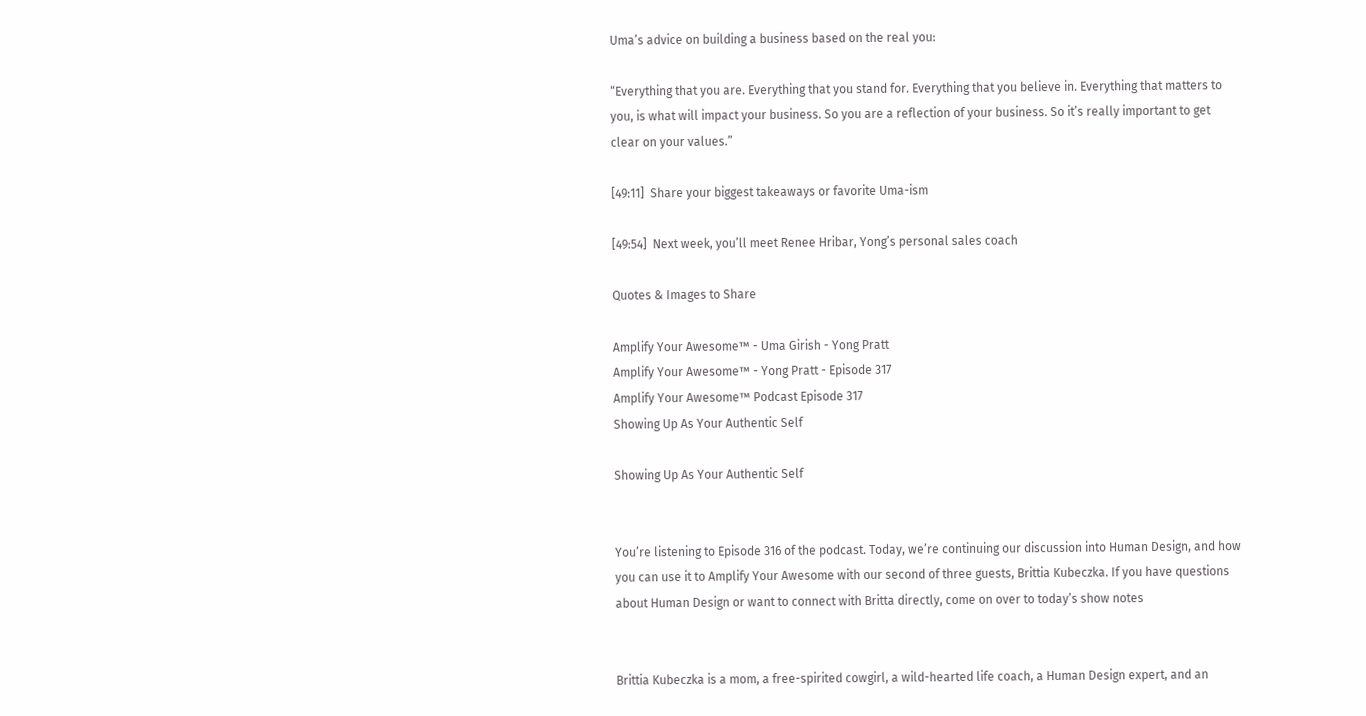Uma’s advice on building a business based on the real you:

“Everything that you are. Everything that you stand for. Everything that you believe in. Everything that matters to you, is what will impact your business. So you are a reflection of your business. So it’s really important to get clear on your values.”

[49:11]  Share your biggest takeaways or favorite Uma-ism

[49:54]  Next week, you’ll meet Renee Hribar, Yong’s personal sales coach

Quotes & Images to Share

Amplify Your Awesome™ - Uma Girish - Yong Pratt
Amplify Your Awesome™ - Yong Pratt - Episode 317
Amplify Your Awesome™ Podcast Episode 317
Showing Up As Your Authentic Self

Showing Up As Your Authentic Self


You’re listening to Episode 316 of the podcast. Today, we’re continuing our discussion into Human Design, and how you can use it to Amplify Your Awesome with our second of three guests, Brittia Kubeczka. If you have questions about Human Design or want to connect with Britta directly, come on over to today’s show notes


Brittia Kubeczka is a mom, a free-spirited cowgirl, a wild-hearted life coach, a Human Design expert, and an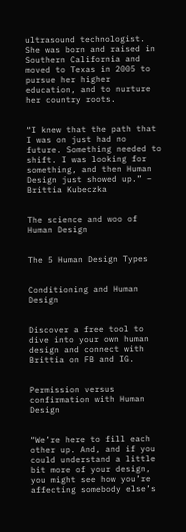ultrasound technologist. She was born and raised in Southern California and moved to Texas in 2005 to pursue her higher education, and to nurture her country roots.


“I knew that the path that I was on just had no future. Something needed to shift. I was looking for something, and then Human Design just showed up.” – Brittia Kubeczka


The science and woo of Human Design


The 5 Human Design Types


Conditioning and Human Design


Discover a free tool to dive into your own human design and connect with Brittia on FB and IG.


Permission versus confirmation with Human Design


“We’re here to fill each other up. And, and if you could understand a little bit more of your design, you might see how you’re affecting somebody else’s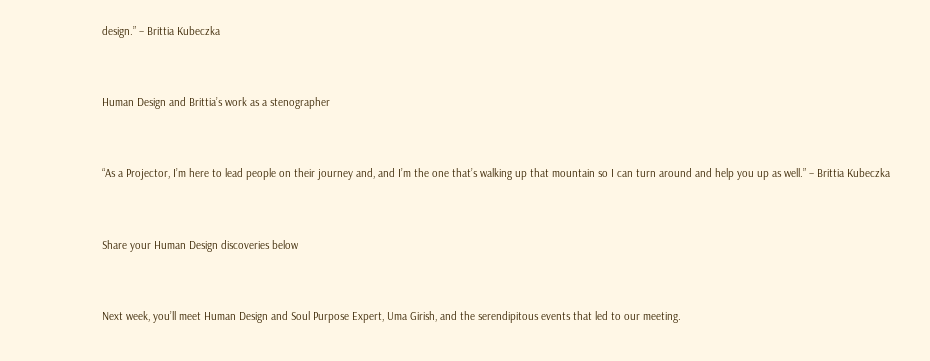design.” – Brittia Kubeczka


Human Design and Brittia’s work as a stenographer


“As a Projector, I’m here to lead people on their journey and, and I’m the one that’s walking up that mountain so I can turn around and help you up as well.” – Brittia Kubeczka


Share your Human Design discoveries below


Next week, you’ll meet Human Design and Soul Purpose Expert, Uma Girish, and the serendipitous events that led to our meeting.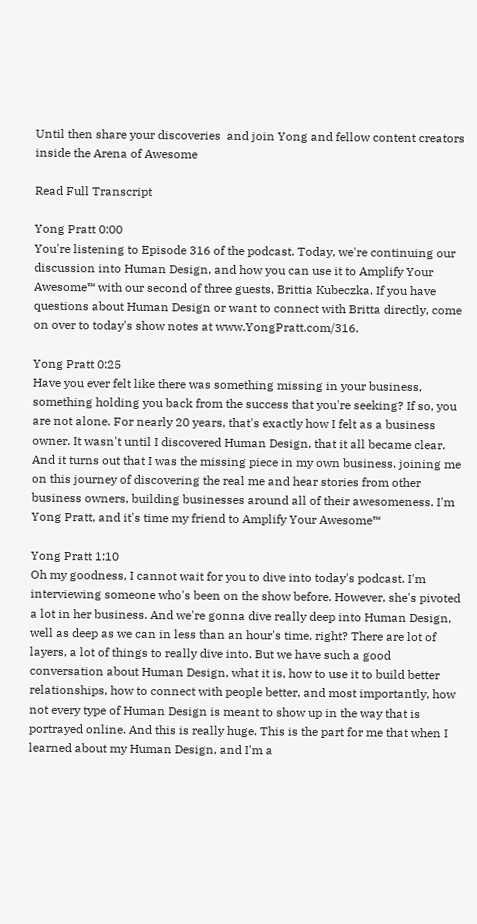Until then share your discoveries  and join Yong and fellow content creators inside the Arena of Awesome

Read Full Transcript

Yong Pratt 0:00
You're listening to Episode 316 of the podcast. Today, we're continuing our discussion into Human Design, and how you can use it to Amplify Your Awesome™ with our second of three guests, Brittia Kubeczka. If you have questions about Human Design or want to connect with Britta directly, come on over to today's show notes at www.YongPratt.com/316.

Yong Pratt 0:25
Have you ever felt like there was something missing in your business, something holding you back from the success that you're seeking? If so, you are not alone. For nearly 20 years, that's exactly how I felt as a business owner. It wasn't until I discovered Human Design, that it all became clear. And it turns out that I was the missing piece in my own business. joining me on this journey of discovering the real me and hear stories from other business owners, building businesses around all of their awesomeness. I'm Yong Pratt, and it's time my friend to Amplify Your Awesome™

Yong Pratt 1:10
Oh my goodness, I cannot wait for you to dive into today's podcast. I'm interviewing someone who's been on the show before. However, she's pivoted a lot in her business. And we're gonna dive really deep into Human Design, well as deep as we can in less than an hour's time, right? There are lot of layers, a lot of things to really dive into. But we have such a good conversation about Human Design, what it is, how to use it to build better relationships, how to connect with people better, and most importantly, how not every type of Human Design is meant to show up in the way that is portrayed online. And this is really huge. This is the part for me that when I learned about my Human Design, and I'm a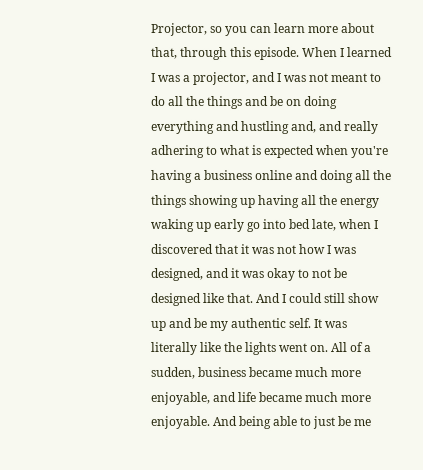Projector, so you can learn more about that, through this episode. When I learned I was a projector, and I was not meant to do all the things and be on doing everything and hustling and, and really adhering to what is expected when you're having a business online and doing all the things showing up having all the energy waking up early go into bed late, when I discovered that it was not how I was designed, and it was okay to not be designed like that. And I could still show up and be my authentic self. It was literally like the lights went on. All of a sudden, business became much more enjoyable, and life became much more enjoyable. And being able to just be me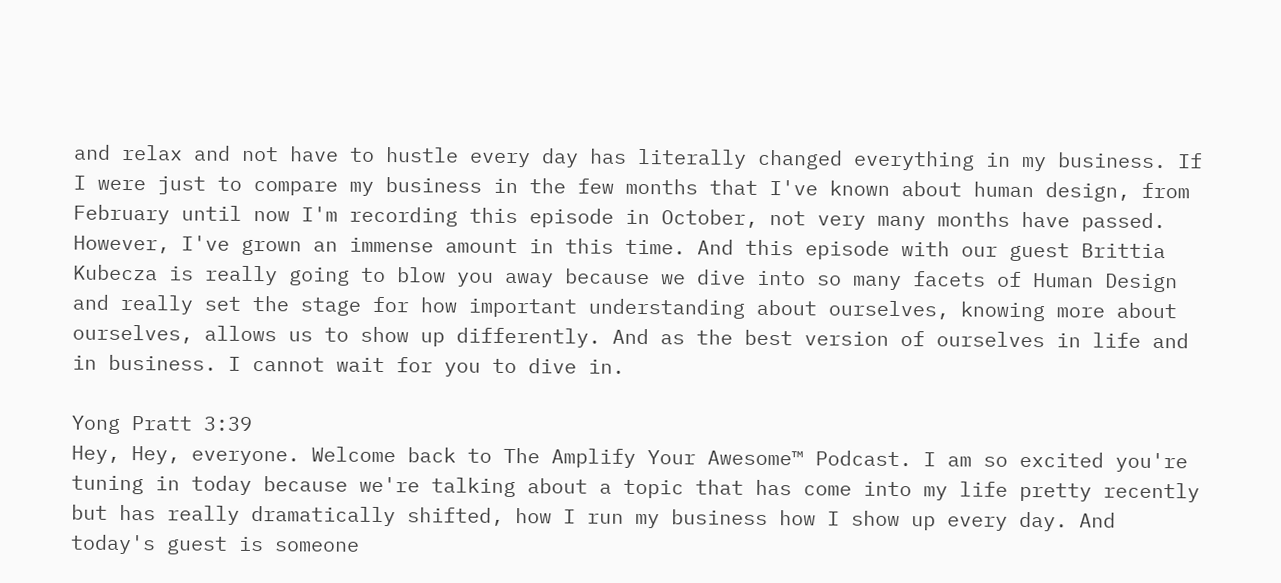and relax and not have to hustle every day has literally changed everything in my business. If I were just to compare my business in the few months that I've known about human design, from February until now I'm recording this episode in October, not very many months have passed. However, I've grown an immense amount in this time. And this episode with our guest Brittia Kubecza is really going to blow you away because we dive into so many facets of Human Design and really set the stage for how important understanding about ourselves, knowing more about ourselves, allows us to show up differently. And as the best version of ourselves in life and in business. I cannot wait for you to dive in.

Yong Pratt 3:39
Hey, Hey, everyone. Welcome back to The Amplify Your Awesome™ Podcast. I am so excited you're tuning in today because we're talking about a topic that has come into my life pretty recently but has really dramatically shifted, how I run my business how I show up every day. And today's guest is someone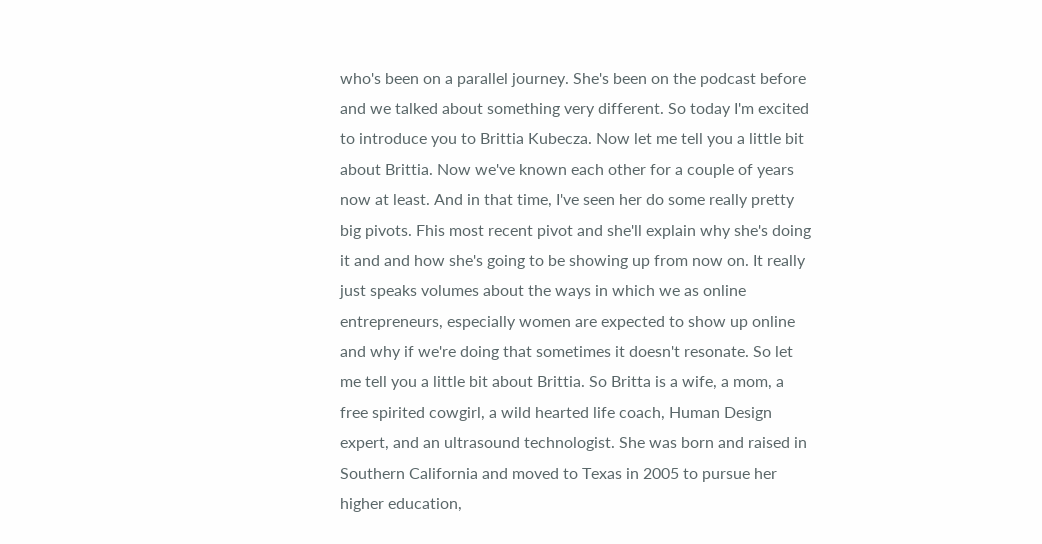who's been on a parallel journey. She's been on the podcast before and we talked about something very different. So today I'm excited to introduce you to Brittia Kubecza. Now let me tell you a little bit about Brittia. Now we've known each other for a couple of years now at least. And in that time, I've seen her do some really pretty big pivots. Fhis most recent pivot and she'll explain why she's doing it and and how she's going to be showing up from now on. It really just speaks volumes about the ways in which we as online entrepreneurs, especially women are expected to show up online and why if we're doing that sometimes it doesn't resonate. So let me tell you a little bit about Brittia. So Britta is a wife, a mom, a free spirited cowgirl, a wild hearted life coach, Human Design expert, and an ultrasound technologist. She was born and raised in Southern California and moved to Texas in 2005 to pursue her higher education,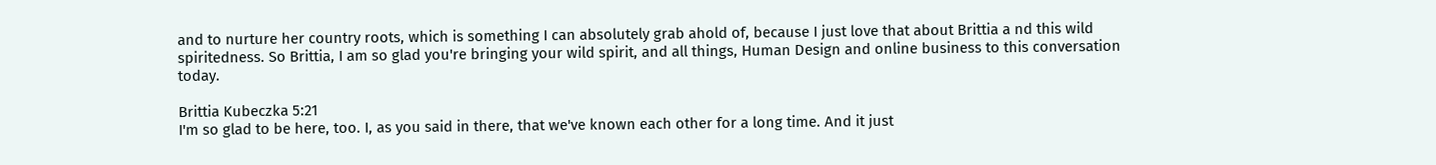and to nurture her country roots, which is something I can absolutely grab ahold of, because I just love that about Brittia a nd this wild spiritedness. So Brittia, I am so glad you're bringing your wild spirit, and all things, Human Design and online business to this conversation today.

Brittia Kubeczka 5:21
I'm so glad to be here, too. I, as you said in there, that we've known each other for a long time. And it just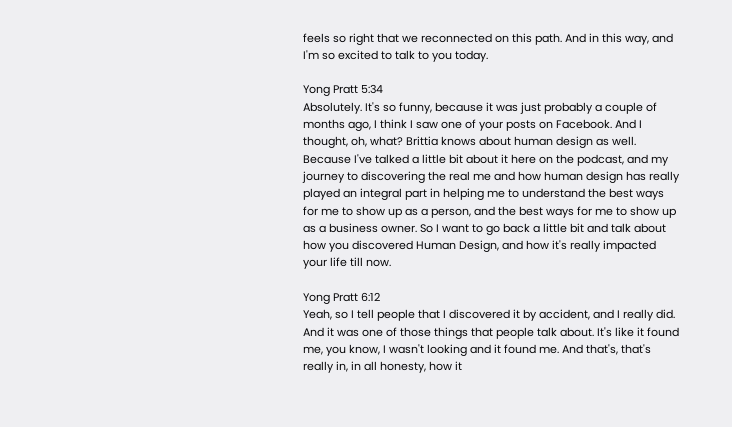feels so right that we reconnected on this path. And in this way, and I'm so excited to talk to you today.

Yong Pratt 5:34
Absolutely. It's so funny, because it was just probably a couple of months ago, I think I saw one of your posts on Facebook. And I thought, oh, what? Brittia knows about human design as well. Because I've talked a little bit about it here on the podcast, and my journey to discovering the real me and how human design has really played an integral part in helping me to understand the best ways for me to show up as a person, and the best ways for me to show up as a business owner. So I want to go back a little bit and talk about how you discovered Human Design, and how it's really impacted your life till now.

Yong Pratt 6:12
Yeah, so I tell people that I discovered it by accident, and I really did. And it was one of those things that people talk about. It's like it found me, you know, I wasn't looking and it found me. And that's, that's really in, in all honesty, how it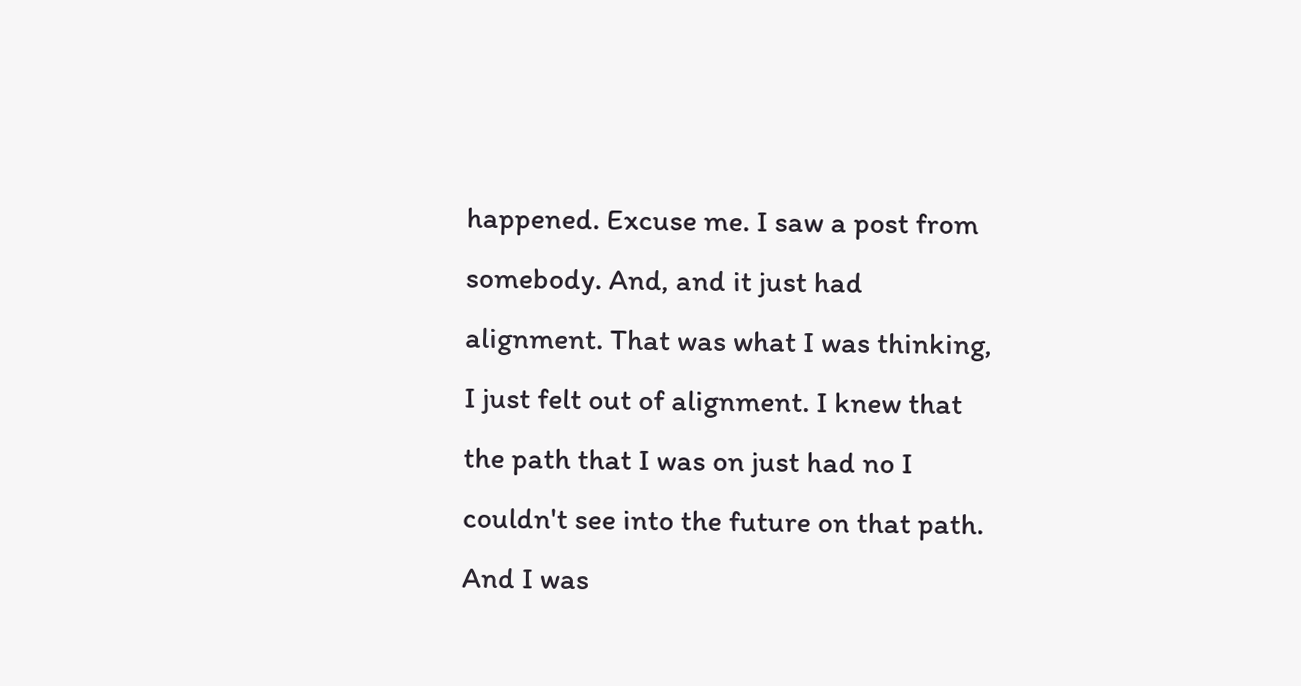happened. Excuse me. I saw a post from somebody. And, and it just had alignment. That was what I was thinking, I just felt out of alignment. I knew that the path that I was on just had no I couldn't see into the future on that path. And I was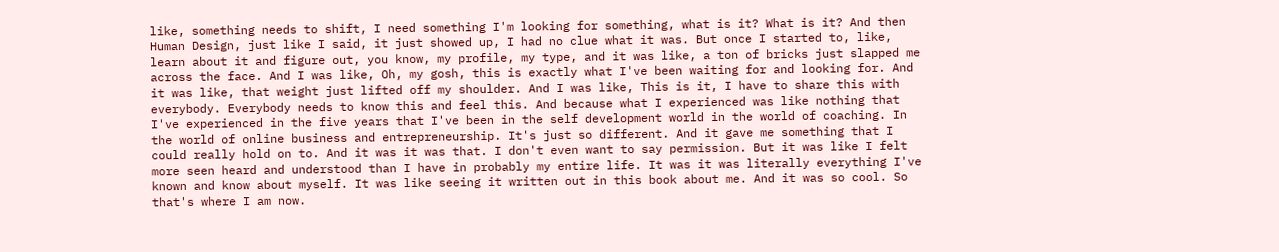like, something needs to shift, I need something I'm looking for something, what is it? What is it? And then Human Design, just like I said, it just showed up, I had no clue what it was. But once I started to, like, learn about it and figure out, you know, my profile, my type, and it was like, a ton of bricks just slapped me across the face. And I was like, Oh, my gosh, this is exactly what I've been waiting for and looking for. And it was like, that weight just lifted off my shoulder. And I was like, This is it, I have to share this with everybody. Everybody needs to know this and feel this. And because what I experienced was like nothing that I've experienced in the five years that I've been in the self development world in the world of coaching. In the world of online business and entrepreneurship. It's just so different. And it gave me something that I could really hold on to. And it was it was that. I don't even want to say permission. But it was like I felt more seen heard and understood than I have in probably my entire life. It was it was literally everything I've known and know about myself. It was like seeing it written out in this book about me. And it was so cool. So that's where I am now.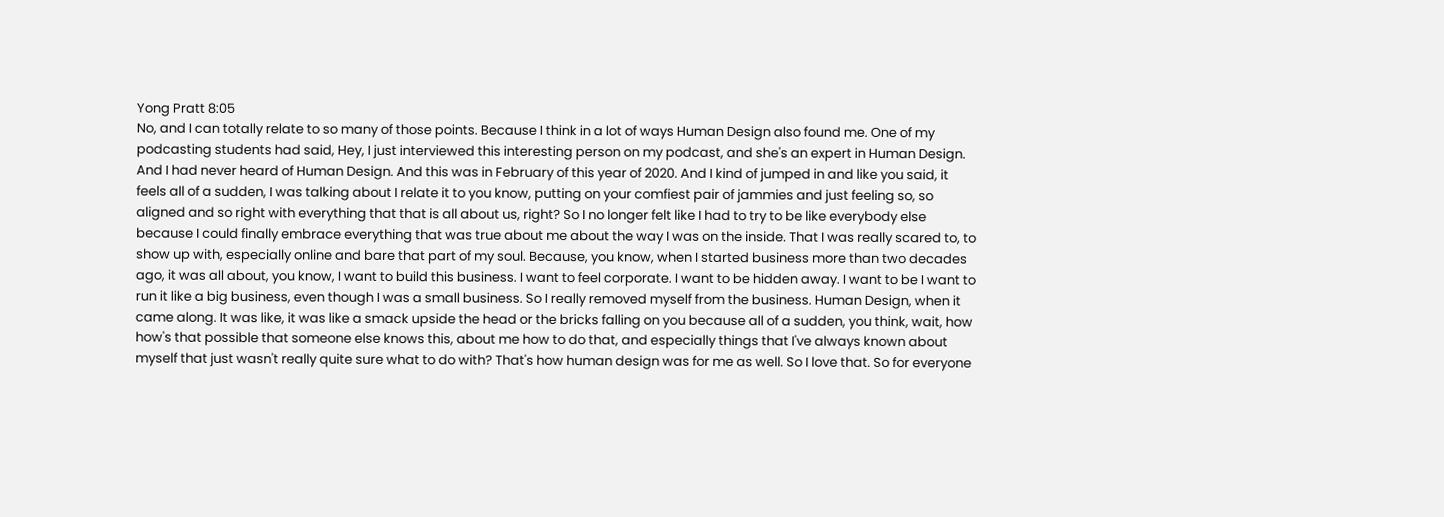Yong Pratt 8:05
No, and I can totally relate to so many of those points. Because I think in a lot of ways Human Design also found me. One of my podcasting students had said, Hey, I just interviewed this interesting person on my podcast, and she's an expert in Human Design. And I had never heard of Human Design. And this was in February of this year of 2020. And I kind of jumped in and like you said, it feels all of a sudden, I was talking about I relate it to you know, putting on your comfiest pair of jammies and just feeling so, so aligned and so right with everything that that is all about us, right? So I no longer felt like I had to try to be like everybody else because I could finally embrace everything that was true about me about the way I was on the inside. That I was really scared to, to show up with, especially online and bare that part of my soul. Because, you know, when I started business more than two decades ago, it was all about, you know, I want to build this business. I want to feel corporate. I want to be hidden away. I want to be I want to run it like a big business, even though I was a small business. So I really removed myself from the business. Human Design, when it came along. It was like, it was like a smack upside the head or the bricks falling on you because all of a sudden, you think, wait, how how's that possible that someone else knows this, about me how to do that, and especially things that I've always known about myself that just wasn't really quite sure what to do with? That's how human design was for me as well. So I love that. So for everyone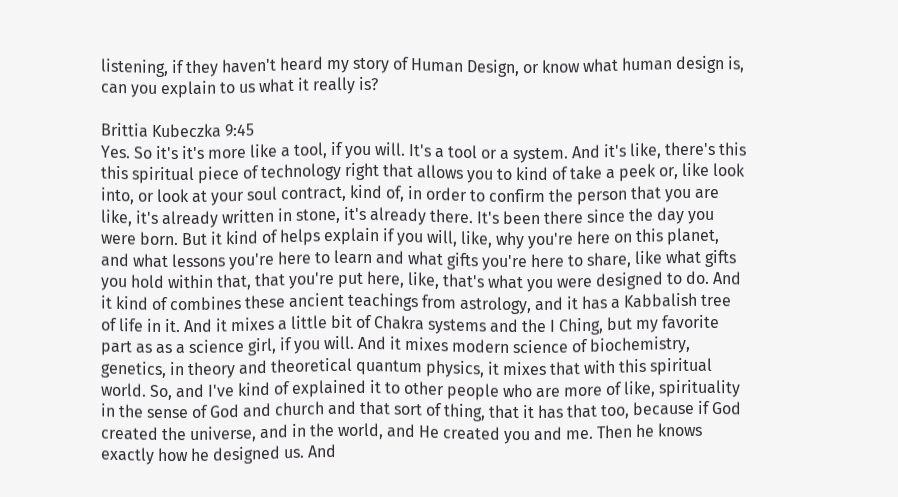listening, if they haven't heard my story of Human Design, or know what human design is, can you explain to us what it really is?

Brittia Kubeczka 9:45
Yes. So it's it's more like a tool, if you will. It's a tool or a system. And it's like, there's this this spiritual piece of technology right that allows you to kind of take a peek or, like look into, or look at your soul contract, kind of, in order to confirm the person that you are like, it's already written in stone, it's already there. It's been there since the day you were born. But it kind of helps explain if you will, like, why you're here on this planet, and what lessons you're here to learn and what gifts you're here to share, like what gifts you hold within that, that you're put here, like, that's what you were designed to do. And it kind of combines these ancient teachings from astrology, and it has a Kabbalish tree of life in it. And it mixes a little bit of Chakra systems and the I Ching, but my favorite part as as a science girl, if you will. And it mixes modern science of biochemistry, genetics, in theory and theoretical quantum physics, it mixes that with this spiritual world. So, and I've kind of explained it to other people who are more of like, spirituality in the sense of God and church and that sort of thing, that it has that too, because if God created the universe, and in the world, and He created you and me. Then he knows exactly how he designed us. And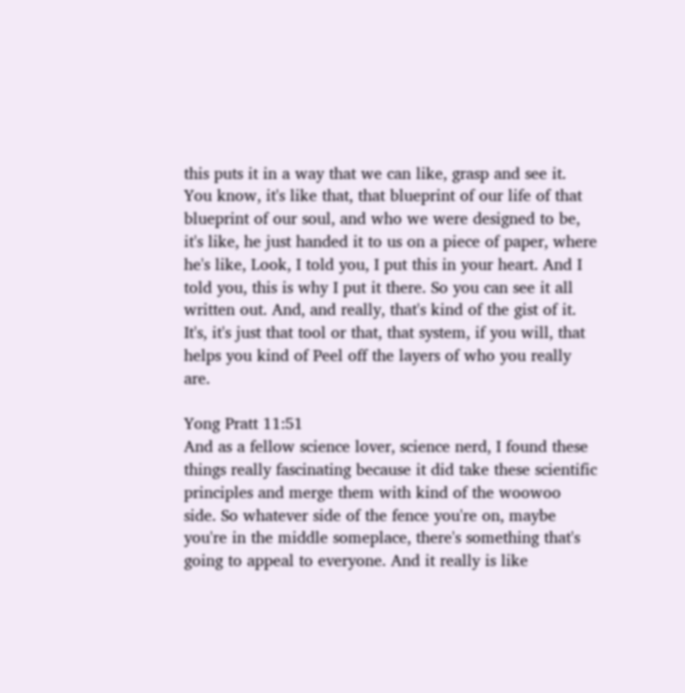this puts it in a way that we can like, grasp and see it. You know, it's like that, that blueprint of our life of that blueprint of our soul, and who we were designed to be, it's like, he just handed it to us on a piece of paper, where he's like, Look, I told you, I put this in your heart. And I told you, this is why I put it there. So you can see it all written out. And, and really, that's kind of the gist of it. It's, it's just that tool or that, that system, if you will, that helps you kind of Peel off the layers of who you really are.

Yong Pratt 11:51
And as a fellow science lover, science nerd, I found these things really fascinating because it did take these scientific principles and merge them with kind of the woowoo side. So whatever side of the fence you're on, maybe you're in the middle someplace, there's something that's going to appeal to everyone. And it really is like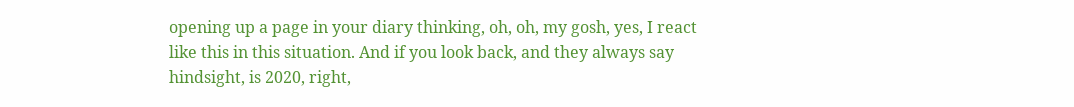opening up a page in your diary thinking, oh, oh, my gosh, yes, I react like this in this situation. And if you look back, and they always say hindsight, is 2020, right,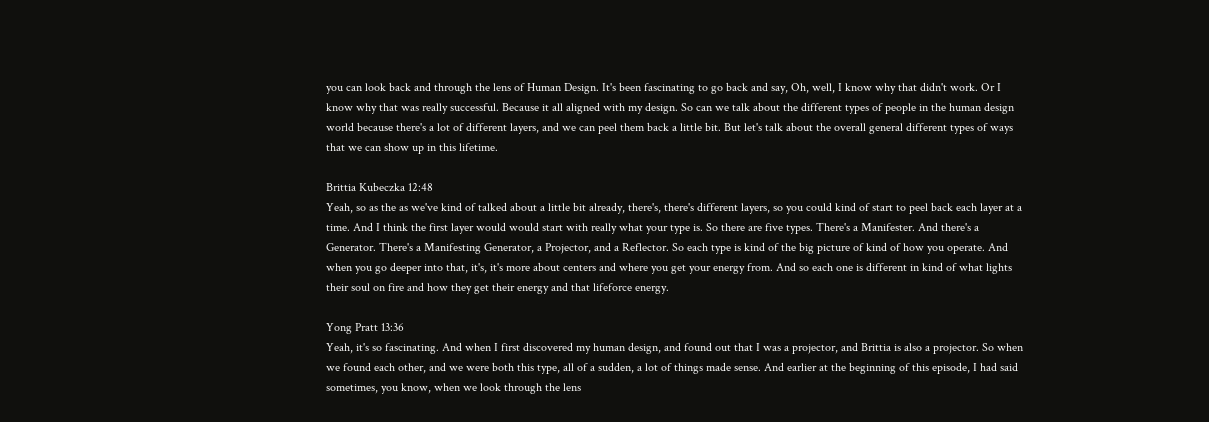you can look back and through the lens of Human Design. It's been fascinating to go back and say, Oh, well, I know why that didn't work. Or I know why that was really successful. Because it all aligned with my design. So can we talk about the different types of people in the human design world because there's a lot of different layers, and we can peel them back a little bit. But let's talk about the overall general different types of ways that we can show up in this lifetime.

Brittia Kubeczka 12:48
Yeah, so as the as we've kind of talked about a little bit already, there's, there's different layers, so you could kind of start to peel back each layer at a time. And I think the first layer would would start with really what your type is. So there are five types. There's a Manifester. And there's a Generator. There's a Manifesting Generator, a Projector, and a Reflector. So each type is kind of the big picture of kind of how you operate. And when you go deeper into that, it's, it's more about centers and where you get your energy from. And so each one is different in kind of what lights their soul on fire and how they get their energy and that lifeforce energy.

Yong Pratt 13:36
Yeah, it's so fascinating. And when I first discovered my human design, and found out that I was a projector, and Brittia is also a projector. So when we found each other, and we were both this type, all of a sudden, a lot of things made sense. And earlier at the beginning of this episode, I had said sometimes, you know, when we look through the lens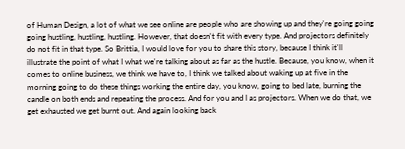of Human Design, a lot of what we see online are people who are showing up and they're going going going hustling, hustling, hustling. However, that doesn't fit with every type. And projectors definitely do not fit in that type. So Brittia, I would love for you to share this story, because I think it'll illustrate the point of what I what we're talking about as far as the hustle. Because, you know, when it comes to online business, we think we have to, I think we talked about waking up at five in the morning going to do these things working the entire day, you know, going to bed late, burning the candle on both ends and repeating the process. And for you and I as projectors. When we do that, we get exhausted we get burnt out. And again looking back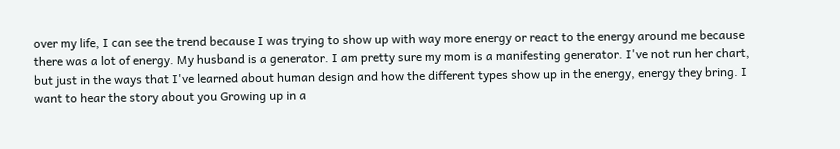over my life, I can see the trend because I was trying to show up with way more energy or react to the energy around me because there was a lot of energy. My husband is a generator. I am pretty sure my mom is a manifesting generator. I've not run her chart, but just in the ways that I've learned about human design and how the different types show up in the energy, energy they bring. I want to hear the story about you Growing up in a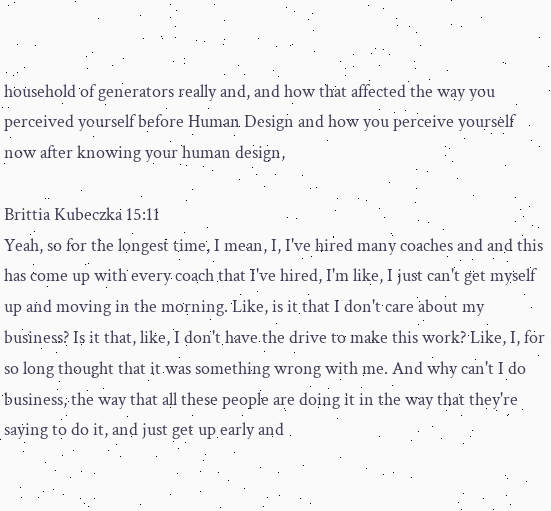household of generators really and, and how that affected the way you perceived yourself before Human Design and how you perceive yourself now after knowing your human design,

Brittia Kubeczka 15:11
Yeah, so for the longest time, I mean, I, I've hired many coaches and and this has come up with every coach that I've hired, I'm like, I just can't get myself up and moving in the morning. Like, is it that I don't care about my business? Is it that, like, I don't have the drive to make this work? Like, I, for so long thought that it was something wrong with me. And why can't I do business, the way that all these people are doing it in the way that they're saying to do it, and just get up early and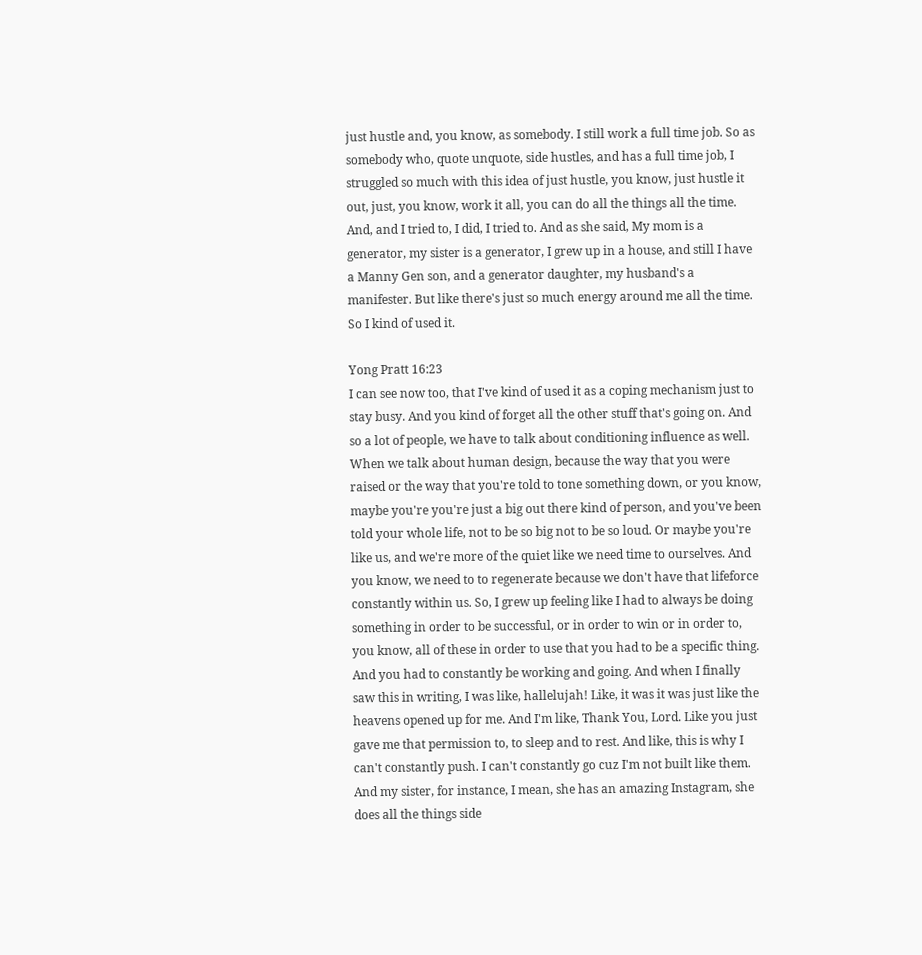just hustle and, you know, as somebody. I still work a full time job. So as somebody who, quote unquote, side hustles, and has a full time job, I struggled so much with this idea of just hustle, you know, just hustle it out, just, you know, work it all, you can do all the things all the time. And, and I tried to, I did, I tried to. And as she said, My mom is a generator, my sister is a generator, I grew up in a house, and still I have a Manny Gen son, and a generator daughter, my husband's a manifester. But like there's just so much energy around me all the time. So I kind of used it.

Yong Pratt 16:23
I can see now too, that I've kind of used it as a coping mechanism just to stay busy. And you kind of forget all the other stuff that's going on. And so a lot of people, we have to talk about conditioning influence as well. When we talk about human design, because the way that you were raised or the way that you're told to tone something down, or you know, maybe you're you're just a big out there kind of person, and you've been told your whole life, not to be so big not to be so loud. Or maybe you're like us, and we're more of the quiet like we need time to ourselves. And you know, we need to to regenerate because we don't have that lifeforce constantly within us. So, I grew up feeling like I had to always be doing something in order to be successful, or in order to win or in order to, you know, all of these in order to use that you had to be a specific thing. And you had to constantly be working and going. And when I finally saw this in writing, I was like, hallelujah! Like, it was it was just like the heavens opened up for me. And I'm like, Thank You, Lord. Like you just gave me that permission to, to sleep and to rest. And like, this is why I can't constantly push. I can't constantly go cuz I'm not built like them. And my sister, for instance, I mean, she has an amazing Instagram, she does all the things side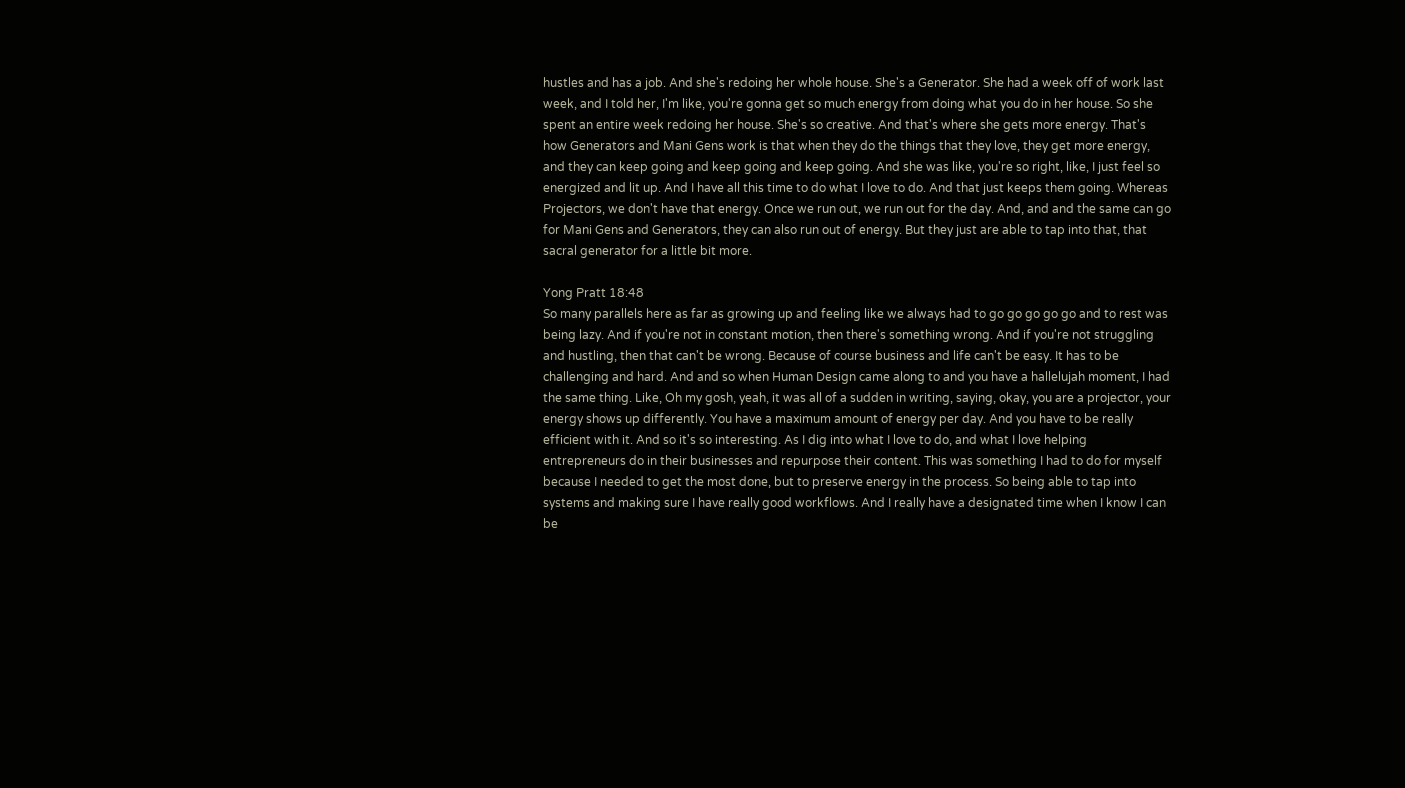hustles and has a job. And she's redoing her whole house. She's a Generator. She had a week off of work last week, and I told her, I'm like, you're gonna get so much energy from doing what you do in her house. So she spent an entire week redoing her house. She's so creative. And that's where she gets more energy. That's how Generators and Mani Gens work is that when they do the things that they love, they get more energy, and they can keep going and keep going and keep going. And she was like, you're so right, like, I just feel so energized and lit up. And I have all this time to do what I love to do. And that just keeps them going. Whereas Projectors, we don't have that energy. Once we run out, we run out for the day. And, and and the same can go for Mani Gens and Generators, they can also run out of energy. But they just are able to tap into that, that sacral generator for a little bit more.

Yong Pratt 18:48
So many parallels here as far as growing up and feeling like we always had to go go go go go and to rest was being lazy. And if you're not in constant motion, then there's something wrong. And if you're not struggling and hustling, then that can't be wrong. Because of course business and life can't be easy. It has to be challenging and hard. And and so when Human Design came along to and you have a hallelujah moment, I had the same thing. Like, Oh my gosh, yeah, it was all of a sudden in writing, saying, okay, you are a projector, your energy shows up differently. You have a maximum amount of energy per day. And you have to be really efficient with it. And so it's so interesting. As I dig into what I love to do, and what I love helping entrepreneurs do in their businesses and repurpose their content. This was something I had to do for myself because I needed to get the most done, but to preserve energy in the process. So being able to tap into systems and making sure I have really good workflows. And I really have a designated time when I know I can be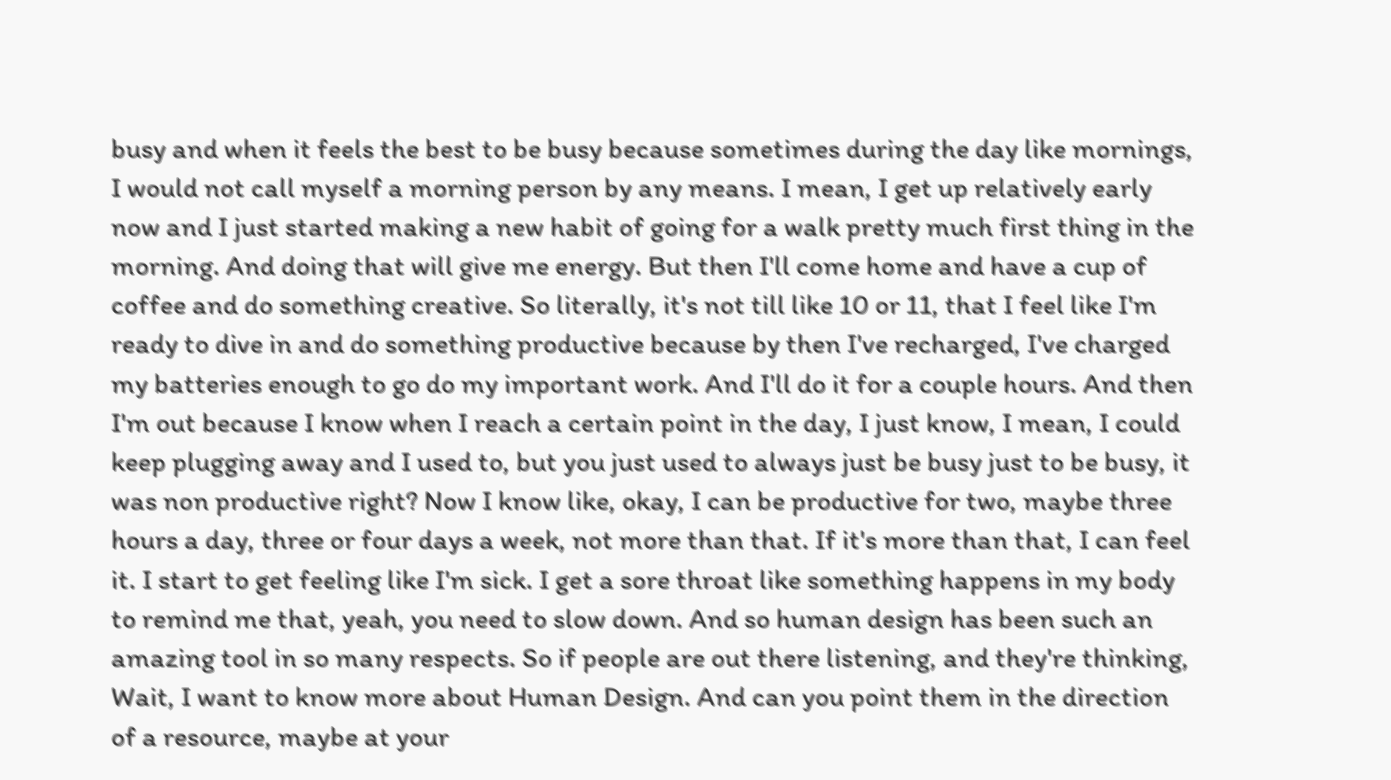busy and when it feels the best to be busy because sometimes during the day like mornings, I would not call myself a morning person by any means. I mean, I get up relatively early now and I just started making a new habit of going for a walk pretty much first thing in the morning. And doing that will give me energy. But then I'll come home and have a cup of coffee and do something creative. So literally, it's not till like 10 or 11, that I feel like I'm ready to dive in and do something productive because by then I've recharged, I've charged my batteries enough to go do my important work. And I'll do it for a couple hours. And then I'm out because I know when I reach a certain point in the day, I just know, I mean, I could keep plugging away and I used to, but you just used to always just be busy just to be busy, it was non productive right? Now I know like, okay, I can be productive for two, maybe three hours a day, three or four days a week, not more than that. If it's more than that, I can feel it. I start to get feeling like I'm sick. I get a sore throat like something happens in my body to remind me that, yeah, you need to slow down. And so human design has been such an amazing tool in so many respects. So if people are out there listening, and they're thinking, Wait, I want to know more about Human Design. And can you point them in the direction of a resource, maybe at your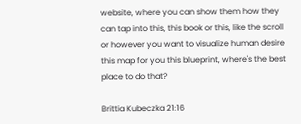website, where you can show them how they can tap into this, this book or this, like the scroll or however you want to visualize human desire this map for you this blueprint, where's the best place to do that?

Brittia Kubeczka 21:16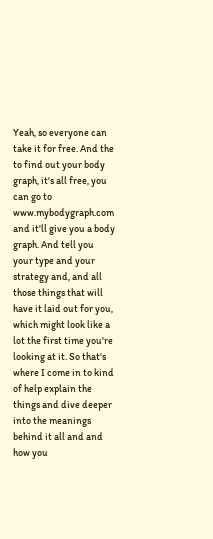Yeah, so everyone can take it for free. And the to find out your body graph, it's all free, you can go to www.mybodygraph.com and it'll give you a body graph. And tell you your type and your strategy and, and all those things that will have it laid out for you, which might look like a lot the first time you're looking at it. So that's where I come in to kind of help explain the things and dive deeper into the meanings behind it all and and how you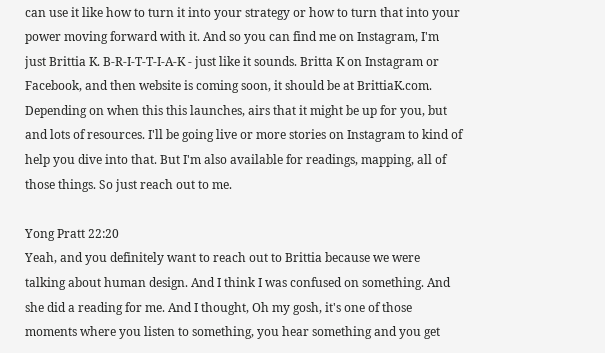can use it like how to turn it into your strategy or how to turn that into your power moving forward with it. And so you can find me on Instagram, I'm just Brittia K. B-R-I-T-T-I-A-K - just like it sounds. Britta K on Instagram or Facebook, and then website is coming soon, it should be at BrittiaK.com. Depending on when this this launches, airs that it might be up for you, but and lots of resources. I'll be going live or more stories on Instagram to kind of help you dive into that. But I'm also available for readings, mapping, all of those things. So just reach out to me.

Yong Pratt 22:20
Yeah, and you definitely want to reach out to Brittia because we were talking about human design. And I think I was confused on something. And she did a reading for me. And I thought, Oh my gosh, it's one of those moments where you listen to something, you hear something and you get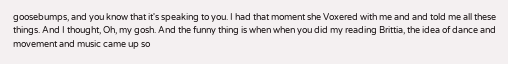goosebumps, and you know that it's speaking to you. I had that moment she Voxered with me and and told me all these things. And I thought, Oh, my gosh. And the funny thing is when when you did my reading Brittia, the idea of dance and movement and music came up so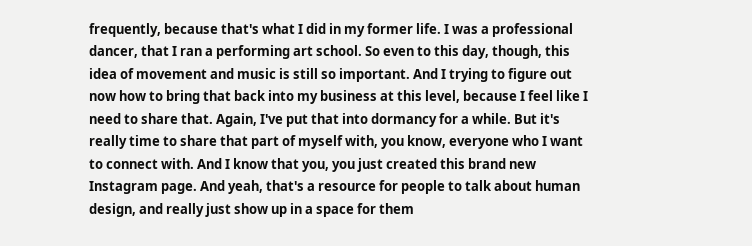frequently, because that's what I did in my former life. I was a professional dancer, that I ran a performing art school. So even to this day, though, this idea of movement and music is still so important. And I trying to figure out now how to bring that back into my business at this level, because I feel like I need to share that. Again, I've put that into dormancy for a while. But it's really time to share that part of myself with, you know, everyone who I want to connect with. And I know that you, you just created this brand new Instagram page. And yeah, that's a resource for people to talk about human design, and really just show up in a space for them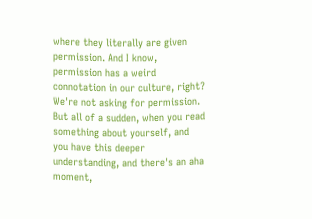where they literally are given permission. And I know, permission has a weird connotation in our culture, right? We're not asking for permission. But all of a sudden, when you read something about yourself, and you have this deeper understanding, and there's an aha moment,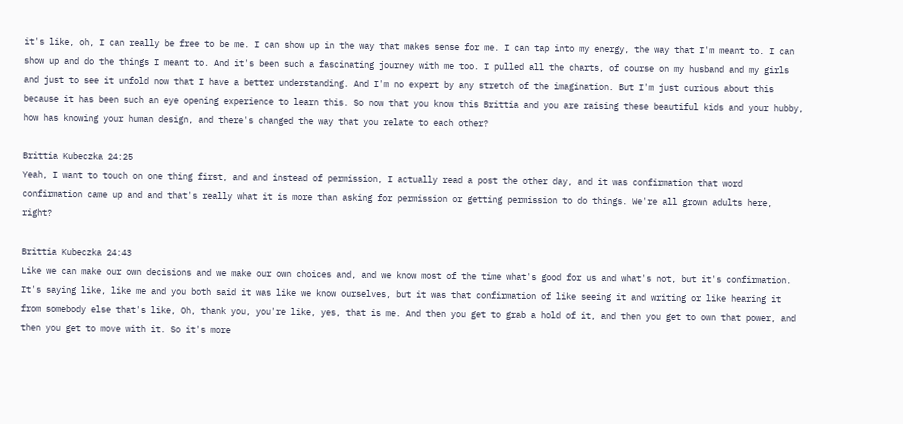it's like, oh, I can really be free to be me. I can show up in the way that makes sense for me. I can tap into my energy, the way that I'm meant to. I can show up and do the things I meant to. And it's been such a fascinating journey with me too. I pulled all the charts, of course on my husband and my girls and just to see it unfold now that I have a better understanding. And I'm no expert by any stretch of the imagination. But I'm just curious about this because it has been such an eye opening experience to learn this. So now that you know this Brittia and you are raising these beautiful kids and your hubby, how has knowing your human design, and there's changed the way that you relate to each other?

Brittia Kubeczka 24:25
Yeah, I want to touch on one thing first, and and instead of permission, I actually read a post the other day, and it was confirmation that word confirmation came up and and that's really what it is more than asking for permission or getting permission to do things. We're all grown adults here, right?

Brittia Kubeczka 24:43
Like we can make our own decisions and we make our own choices and, and we know most of the time what's good for us and what's not, but it's confirmation. It's saying like, like me and you both said it was like we know ourselves, but it was that confirmation of like seeing it and writing or like hearing it from somebody else that's like, Oh, thank you, you're like, yes, that is me. And then you get to grab a hold of it, and then you get to own that power, and then you get to move with it. So it's more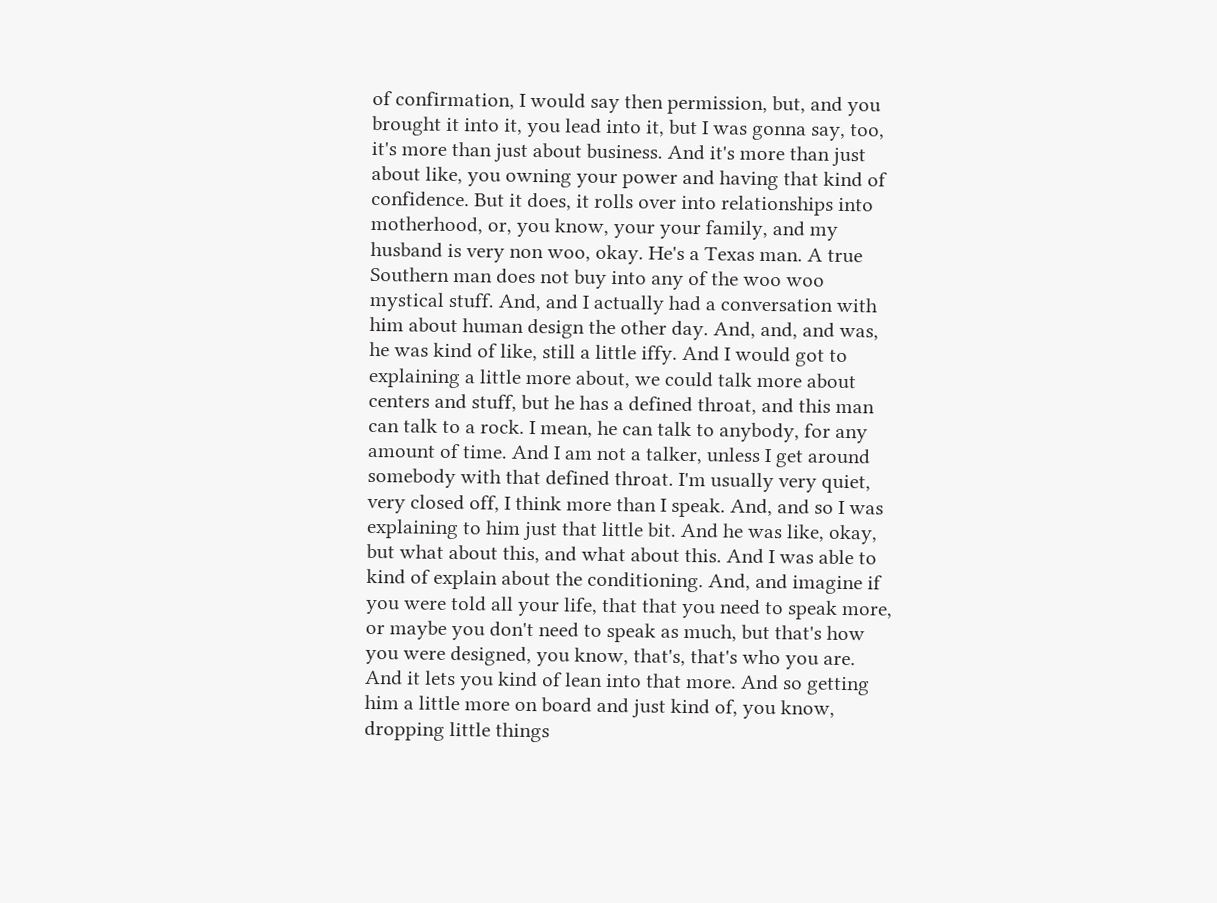of confirmation, I would say then permission, but, and you brought it into it, you lead into it, but I was gonna say, too, it's more than just about business. And it's more than just about like, you owning your power and having that kind of confidence. But it does, it rolls over into relationships into motherhood, or, you know, your your family, and my husband is very non woo, okay. He's a Texas man. A true Southern man does not buy into any of the woo woo mystical stuff. And, and I actually had a conversation with him about human design the other day. And, and, and was, he was kind of like, still a little iffy. And I would got to explaining a little more about, we could talk more about centers and stuff, but he has a defined throat, and this man can talk to a rock. I mean, he can talk to anybody, for any amount of time. And I am not a talker, unless I get around somebody with that defined throat. I'm usually very quiet, very closed off, I think more than I speak. And, and so I was explaining to him just that little bit. And he was like, okay, but what about this, and what about this. And I was able to kind of explain about the conditioning. And, and imagine if you were told all your life, that that you need to speak more, or maybe you don't need to speak as much, but that's how you were designed, you know, that's, that's who you are. And it lets you kind of lean into that more. And so getting him a little more on board and just kind of, you know, dropping little things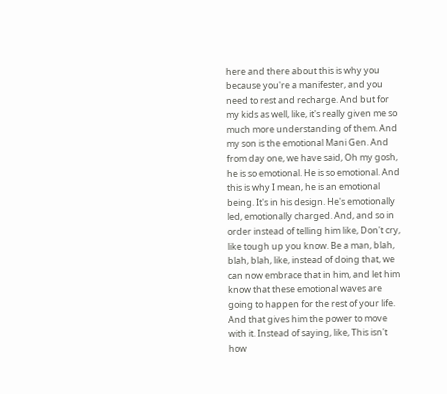here and there about this is why you because you're a manifester, and you need to rest and recharge. And but for my kids as well, like, it's really given me so much more understanding of them. And my son is the emotional Mani Gen. And from day one, we have said, Oh my gosh, he is so emotional. He is so emotional. And this is why I mean, he is an emotional being. It's in his design. He's emotionally led, emotionally charged. And, and so in order instead of telling him like, Don't cry, like tough up you know. Be a man, blah, blah, blah, like, instead of doing that, we can now embrace that in him, and let him know that these emotional waves are going to happen for the rest of your life. And that gives him the power to move with it. Instead of saying, like, This isn't how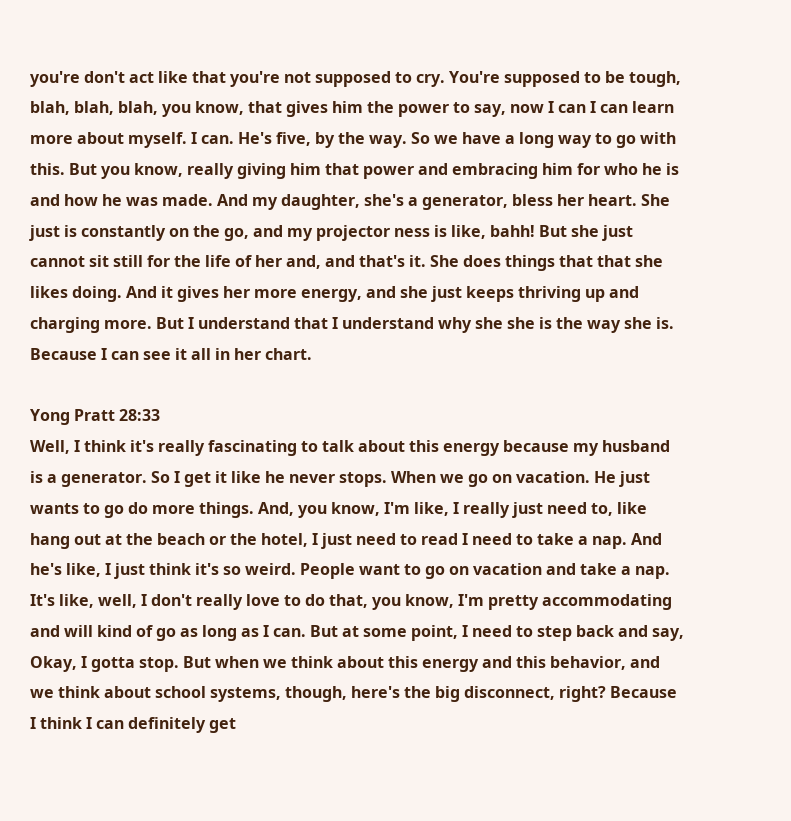you're don't act like that you're not supposed to cry. You're supposed to be tough, blah, blah, blah, you know, that gives him the power to say, now I can I can learn more about myself. I can. He's five, by the way. So we have a long way to go with this. But you know, really giving him that power and embracing him for who he is and how he was made. And my daughter, she's a generator, bless her heart. She just is constantly on the go, and my projector ness is like, bahh! But she just cannot sit still for the life of her and, and that's it. She does things that that she likes doing. And it gives her more energy, and she just keeps thriving up and charging more. But I understand that I understand why she she is the way she is. Because I can see it all in her chart.

Yong Pratt 28:33
Well, I think it's really fascinating to talk about this energy because my husband is a generator. So I get it like he never stops. When we go on vacation. He just wants to go do more things. And, you know, I'm like, I really just need to, like hang out at the beach or the hotel, I just need to read I need to take a nap. And he's like, I just think it's so weird. People want to go on vacation and take a nap. It's like, well, I don't really love to do that, you know, I'm pretty accommodating and will kind of go as long as I can. But at some point, I need to step back and say, Okay, I gotta stop. But when we think about this energy and this behavior, and we think about school systems, though, here's the big disconnect, right? Because I think I can definitely get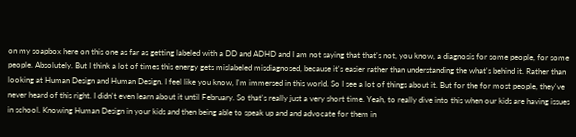on my soapbox here on this one as far as getting labeled with a DD and ADHD and I am not saying that that's not, you know, a diagnosis for some people, for some people. Absolutely. But I think a lot of times this energy gets mislabeled misdiagnosed, because it's easier rather than understanding the what's behind it. Rather than looking at Human Design and Human Design. I feel like you know, I'm immersed in this world. So I see a lot of things about it. But for the for most people, they've never heard of this right. I didn't even learn about it until February. So that's really just a very short time. Yeah, to really dive into this when our kids are having issues in school. Knowing Human Design in your kids and then being able to speak up and and advocate for them in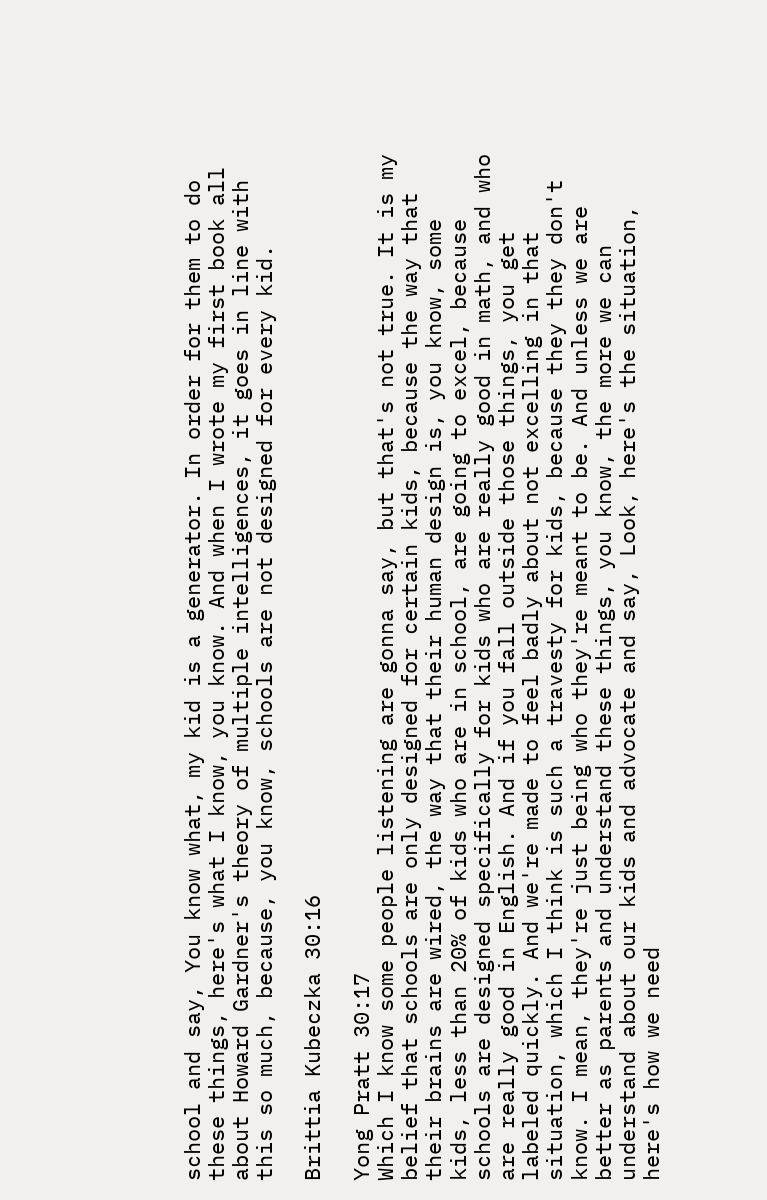school and say, You know what, my kid is a generator. In order for them to do these things, here's what I know, you know. And when I wrote my first book all about Howard Gardner's theory of multiple intelligences, it goes in line with this so much, because, you know, schools are not designed for every kid.

Brittia Kubeczka 30:16

Yong Pratt 30:17
Which I know some people listening are gonna say, but that's not true. It is my belief that schools are only designed for certain kids, because the way that their brains are wired, the way that their human design is, you know, some kids, less than 20% of kids who are in school, are going to excel, because schools are designed specifically for kids who are really good in math, and who are really good in English. And if you fall outside those things, you get labeled quickly. And we're made to feel badly about not excelling in that situation, which I think is such a travesty for kids, because they they don't know. I mean, they're just being who they're meant to be. And unless we are better as parents and understand these things, you know, the more we can understand about our kids and advocate and say, Look, here's the situation, here's how we need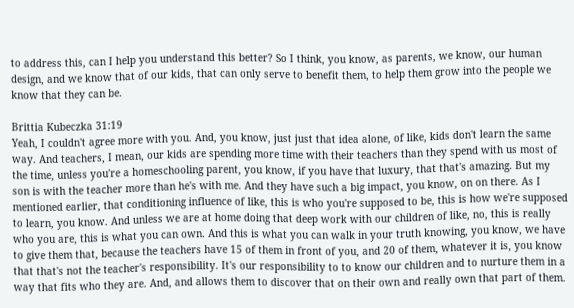to address this, can I help you understand this better? So I think, you know, as parents, we know, our human design, and we know that of our kids, that can only serve to benefit them, to help them grow into the people we know that they can be.

Brittia Kubeczka 31:19
Yeah, I couldn't agree more with you. And, you know, just just that idea alone, of like, kids don't learn the same way. And teachers, I mean, our kids are spending more time with their teachers than they spend with us most of the time, unless you're a homeschooling parent, you know, if you have that luxury, that that's amazing. But my son is with the teacher more than he's with me. And they have such a big impact, you know, on on there. As I mentioned earlier, that conditioning influence of like, this is who you're supposed to be, this is how we're supposed to learn, you know. And unless we are at home doing that deep work with our children of like, no, this is really who you are, this is what you can own. And this is what you can walk in your truth knowing, you know, we have to give them that, because the teachers have 15 of them in front of you, and 20 of them, whatever it is, you know that that's not the teacher's responsibility. It's our responsibility to to know our children and to nurture them in a way that fits who they are. And, and allows them to discover that on their own and really own that part of them.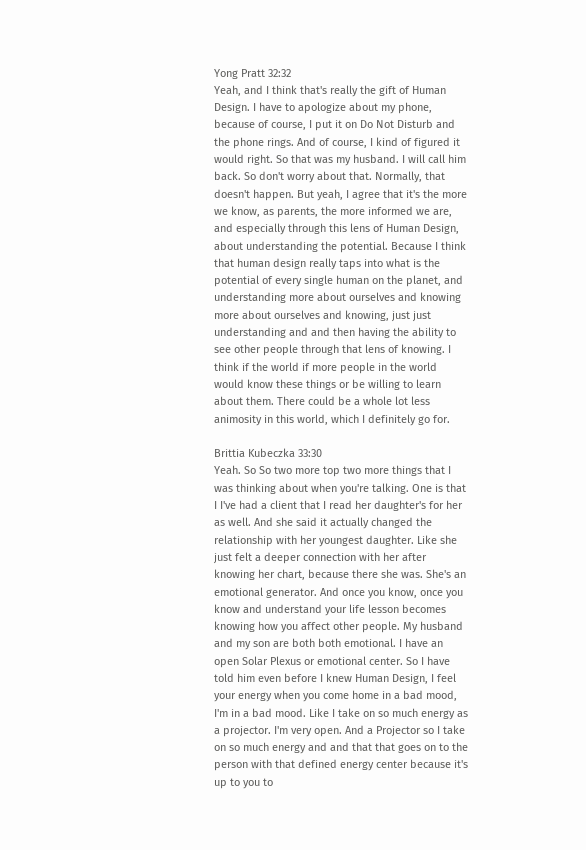Yong Pratt 32:32
Yeah, and I think that's really the gift of Human Design. I have to apologize about my phone, because of course, I put it on Do Not Disturb and the phone rings. And of course, I kind of figured it would right. So that was my husband. I will call him back. So don't worry about that. Normally, that doesn't happen. But yeah, I agree that it's the more we know, as parents, the more informed we are, and especially through this lens of Human Design, about understanding the potential. Because I think that human design really taps into what is the potential of every single human on the planet, and understanding more about ourselves and knowing more about ourselves and knowing, just just understanding and and then having the ability to see other people through that lens of knowing. I think if the world if more people in the world would know these things or be willing to learn about them. There could be a whole lot less animosity in this world, which I definitely go for.

Brittia Kubeczka 33:30
Yeah. So So two more top two more things that I was thinking about when you're talking. One is that I I've had a client that I read her daughter's for her as well. And she said it actually changed the relationship with her youngest daughter. Like she just felt a deeper connection with her after knowing her chart, because there she was. She's an emotional generator. And once you know, once you know and understand your life lesson becomes knowing how you affect other people. My husband and my son are both both emotional. I have an open Solar Plexus or emotional center. So I have told him even before I knew Human Design, I feel your energy when you come home in a bad mood, I'm in a bad mood. Like I take on so much energy as a projector. I'm very open. And a Projector so I take on so much energy and and that that goes on to the person with that defined energy center because it's up to you to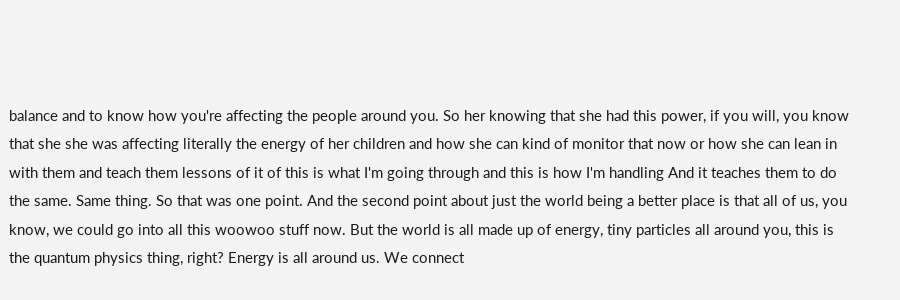balance and to know how you're affecting the people around you. So her knowing that she had this power, if you will, you know that she she was affecting literally the energy of her children and how she can kind of monitor that now or how she can lean in with them and teach them lessons of it of this is what I'm going through and this is how I'm handling And it teaches them to do the same. Same thing. So that was one point. And the second point about just the world being a better place is that all of us, you know, we could go into all this woowoo stuff now. But the world is all made up of energy, tiny particles all around you, this is the quantum physics thing, right? Energy is all around us. We connect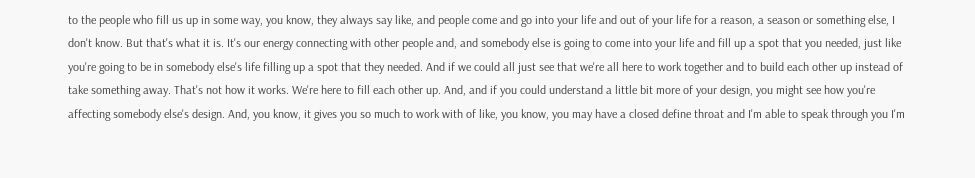to the people who fill us up in some way, you know, they always say like, and people come and go into your life and out of your life for a reason, a season or something else, I don't know. But that's what it is. It's our energy connecting with other people and, and somebody else is going to come into your life and fill up a spot that you needed, just like you're going to be in somebody else's life filling up a spot that they needed. And if we could all just see that we're all here to work together and to build each other up instead of take something away. That's not how it works. We're here to fill each other up. And, and if you could understand a little bit more of your design, you might see how you're affecting somebody else's design. And, you know, it gives you so much to work with of like, you know, you may have a closed define throat and I'm able to speak through you I'm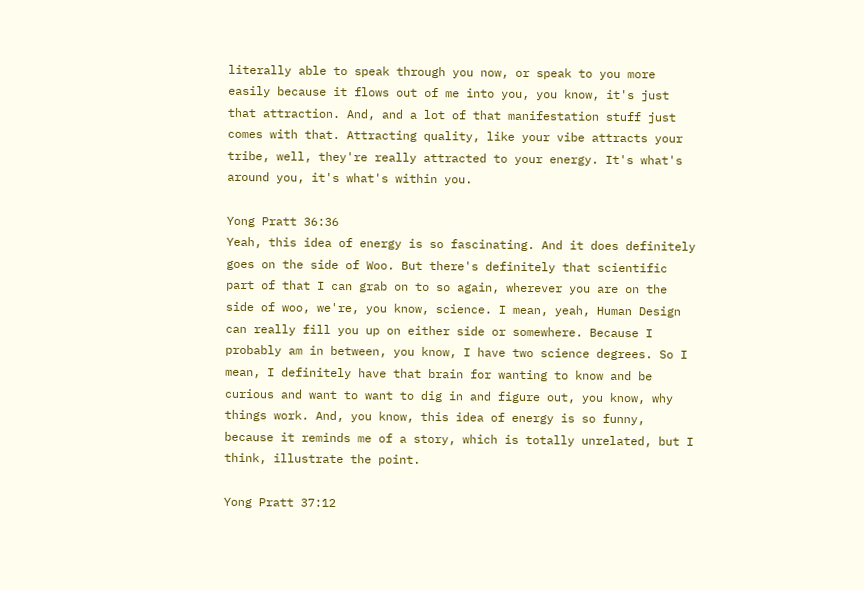literally able to speak through you now, or speak to you more easily because it flows out of me into you, you know, it's just that attraction. And, and a lot of that manifestation stuff just comes with that. Attracting quality, like your vibe attracts your tribe, well, they're really attracted to your energy. It's what's around you, it's what's within you.

Yong Pratt 36:36
Yeah, this idea of energy is so fascinating. And it does definitely goes on the side of Woo. But there's definitely that scientific part of that I can grab on to so again, wherever you are on the side of woo, we're, you know, science. I mean, yeah, Human Design can really fill you up on either side or somewhere. Because I probably am in between, you know, I have two science degrees. So I mean, I definitely have that brain for wanting to know and be curious and want to want to dig in and figure out, you know, why things work. And, you know, this idea of energy is so funny, because it reminds me of a story, which is totally unrelated, but I think, illustrate the point.

Yong Pratt 37:12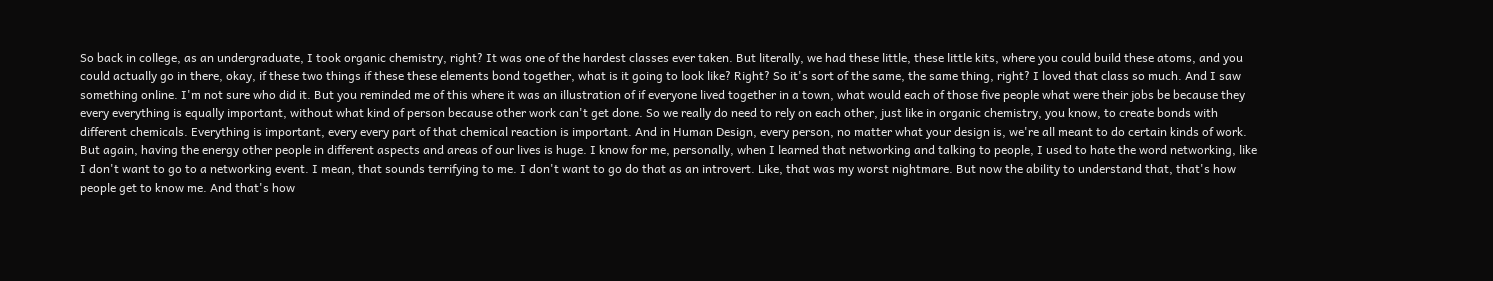So back in college, as an undergraduate, I took organic chemistry, right? It was one of the hardest classes ever taken. But literally, we had these little, these little kits, where you could build these atoms, and you could actually go in there, okay, if these two things if these these elements bond together, what is it going to look like? Right? So it's sort of the same, the same thing, right? I loved that class so much. And I saw something online. I'm not sure who did it. But you reminded me of this where it was an illustration of if everyone lived together in a town, what would each of those five people what were their jobs be because they every everything is equally important, without what kind of person because other work can't get done. So we really do need to rely on each other, just like in organic chemistry, you know, to create bonds with different chemicals. Everything is important, every every part of that chemical reaction is important. And in Human Design, every person, no matter what your design is, we're all meant to do certain kinds of work. But again, having the energy other people in different aspects and areas of our lives is huge. I know for me, personally, when I learned that networking and talking to people, I used to hate the word networking, like I don't want to go to a networking event. I mean, that sounds terrifying to me. I don't want to go do that as an introvert. Like, that was my worst nightmare. But now the ability to understand that, that's how people get to know me. And that's how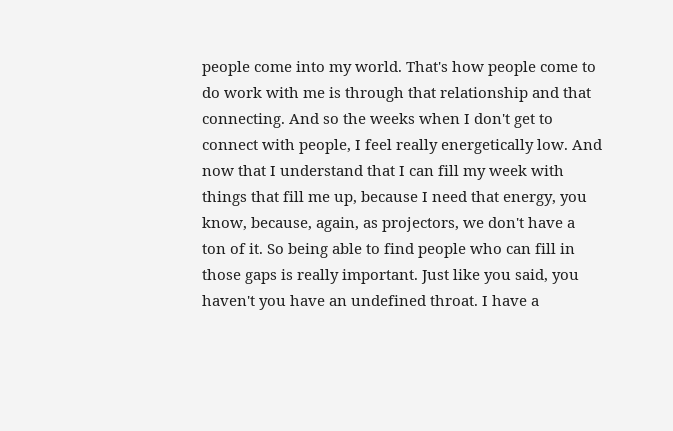people come into my world. That's how people come to do work with me is through that relationship and that connecting. And so the weeks when I don't get to connect with people, I feel really energetically low. And now that I understand that I can fill my week with things that fill me up, because I need that energy, you know, because, again, as projectors, we don't have a ton of it. So being able to find people who can fill in those gaps is really important. Just like you said, you haven't you have an undefined throat. I have a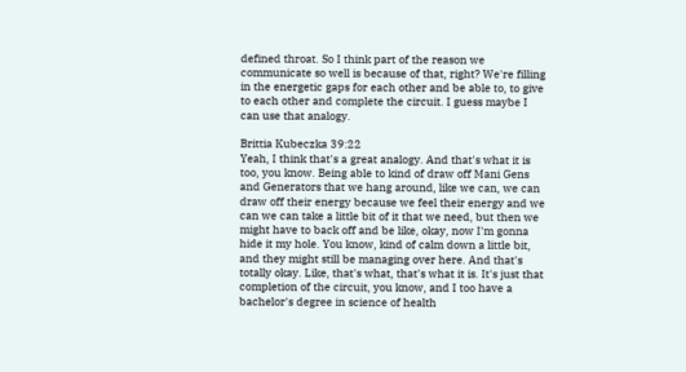defined throat. So I think part of the reason we communicate so well is because of that, right? We're filling in the energetic gaps for each other and be able to, to give to each other and complete the circuit. I guess maybe I can use that analogy.

Brittia Kubeczka 39:22
Yeah, I think that's a great analogy. And that's what it is too, you know. Being able to kind of draw off Mani Gens and Generators that we hang around, like we can, we can draw off their energy because we feel their energy and we can we can take a little bit of it that we need, but then we might have to back off and be like, okay, now I'm gonna hide it my hole. You know, kind of calm down a little bit, and they might still be managing over here. And that's totally okay. Like, that's what, that's what it is. It's just that completion of the circuit, you know, and I too have a bachelor's degree in science of health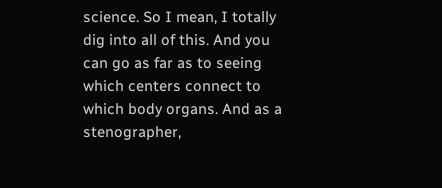science. So I mean, I totally dig into all of this. And you can go as far as to seeing which centers connect to which body organs. And as a stenographer,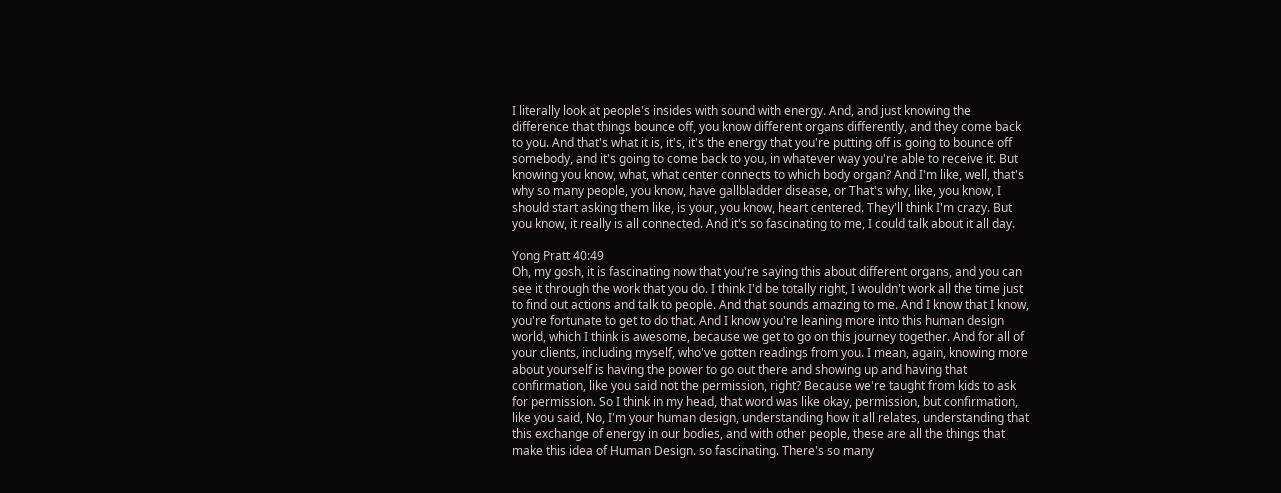I literally look at people's insides with sound with energy. And, and just knowing the difference that things bounce off, you know different organs differently, and they come back to you. And that's what it is, it's, it's the energy that you're putting off is going to bounce off somebody, and it's going to come back to you, in whatever way you're able to receive it. But knowing you know, what, what center connects to which body organ? And I'm like, well, that's why so many people, you know, have gallbladder disease, or That's why, like, you know, I should start asking them like, is your, you know, heart centered. They'll think I'm crazy. But you know, it really is all connected. And it's so fascinating to me, I could talk about it all day.

Yong Pratt 40:49
Oh, my gosh, it is fascinating now that you're saying this about different organs, and you can see it through the work that you do. I think I'd be totally right, I wouldn't work all the time just to find out actions and talk to people. And that sounds amazing to me. And I know that I know, you're fortunate to get to do that. And I know you're leaning more into this human design world, which I think is awesome, because we get to go on this journey together. And for all of your clients, including myself, who've gotten readings from you. I mean, again, knowing more about yourself is having the power to go out there and showing up and having that confirmation, like you said not the permission, right? Because we're taught from kids to ask for permission. So I think in my head, that word was like okay, permission, but confirmation, like you said, No, I'm your human design, understanding how it all relates, understanding that this exchange of energy in our bodies, and with other people, these are all the things that make this idea of Human Design. so fascinating. There's so many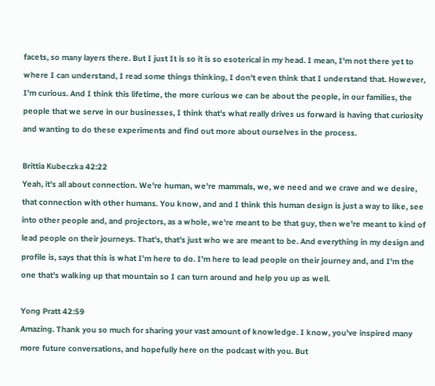facets, so many layers there. But I just It is so it is so esoterical in my head. I mean, I'm not there yet to where I can understand, I read some things thinking, I don't even think that I understand that. However, I'm curious. And I think this lifetime, the more curious we can be about the people, in our families, the people that we serve in our businesses, I think that's what really drives us forward is having that curiosity and wanting to do these experiments and find out more about ourselves in the process.

Brittia Kubeczka 42:22
Yeah, it's all about connection. We're human, we're mammals, we, we need and we crave and we desire, that connection with other humans. You know, and and I think this human design is just a way to like, see into other people and, and projectors, as a whole, we're meant to be that guy, then we're meant to kind of lead people on their journeys. That's, that's just who we are meant to be. And everything in my design and profile is, says that this is what I'm here to do. I'm here to lead people on their journey and, and I'm the one that's walking up that mountain so I can turn around and help you up as well.

Yong Pratt 42:59
Amazing. Thank you so much for sharing your vast amount of knowledge. I know, you've inspired many more future conversations, and hopefully here on the podcast with you. But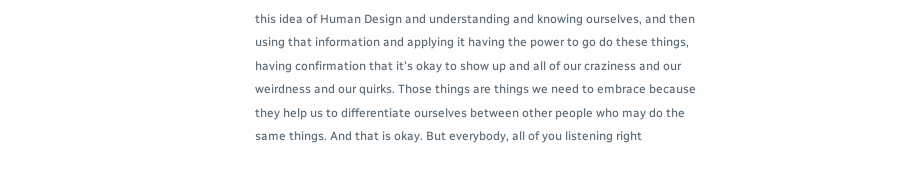this idea of Human Design and understanding and knowing ourselves, and then using that information and applying it having the power to go do these things, having confirmation that it's okay to show up and all of our craziness and our weirdness and our quirks. Those things are things we need to embrace because they help us to differentiate ourselves between other people who may do the same things. And that is okay. But everybody, all of you listening right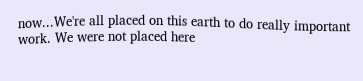now...We're all placed on this earth to do really important work. We were not placed here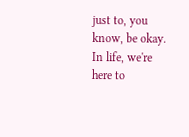just to, you know, be okay. In life, we're here to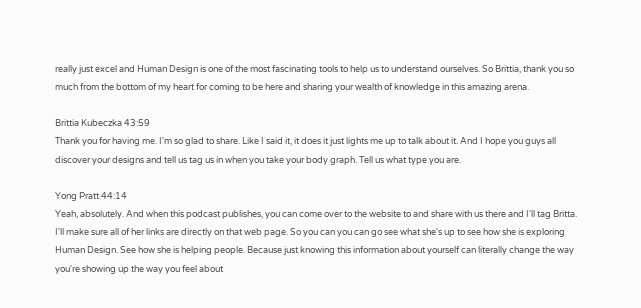really just excel and Human Design is one of the most fascinating tools to help us to understand ourselves. So Brittia, thank you so much from the bottom of my heart for coming to be here and sharing your wealth of knowledge in this amazing arena.

Brittia Kubeczka 43:59
Thank you for having me. I'm so glad to share. Like I said it, it does it just lights me up to talk about it. And I hope you guys all discover your designs and tell us tag us in when you take your body graph. Tell us what type you are.

Yong Pratt 44:14
Yeah, absolutely. And when this podcast publishes, you can come over to the website to and share with us there and I'll tag Britta. I'll make sure all of her links are directly on that web page. So you can you can go see what she's up to see how she is exploring Human Design. See how she is helping people. Because just knowing this information about yourself can literally change the way you're showing up the way you feel about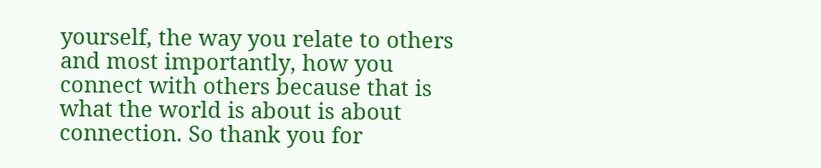yourself, the way you relate to others and most importantly, how you connect with others because that is what the world is about is about connection. So thank you for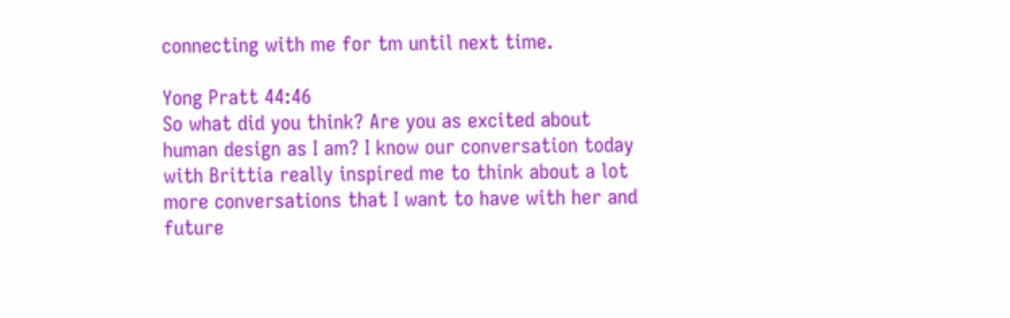connecting with me for tm until next time.

Yong Pratt 44:46
So what did you think? Are you as excited about human design as I am? I know our conversation today with Brittia really inspired me to think about a lot more conversations that I want to have with her and future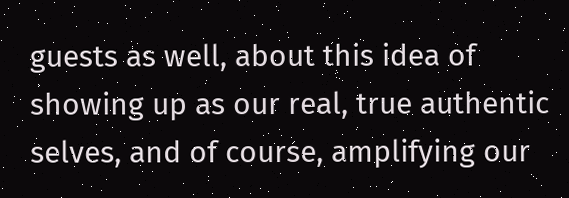guests as well, about this idea of showing up as our real, true authentic selves, and of course, amplifying our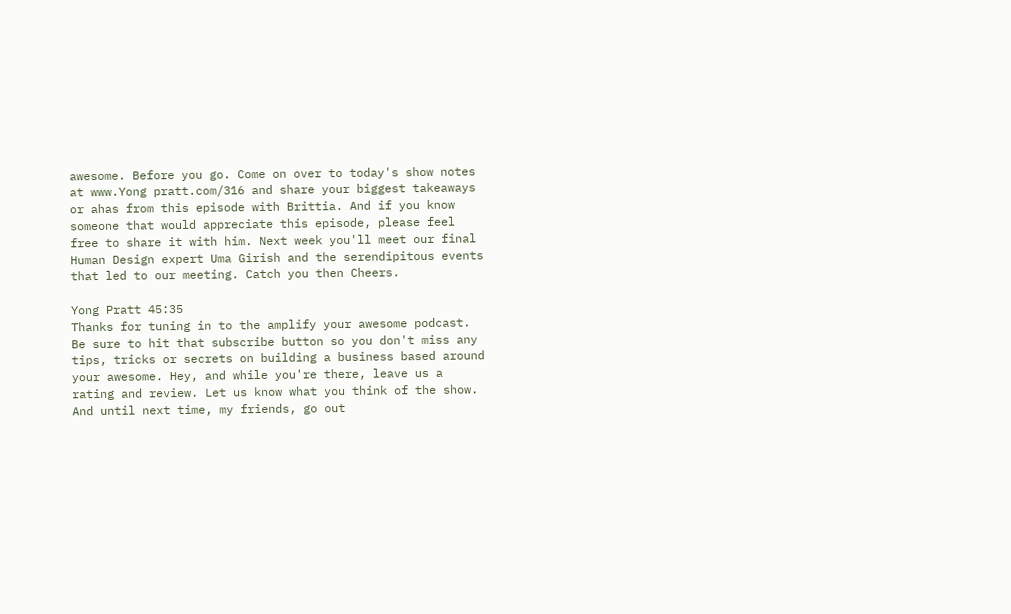awesome. Before you go. Come on over to today's show notes at www.Yong pratt.com/316 and share your biggest takeaways or ahas from this episode with Brittia. And if you know someone that would appreciate this episode, please feel free to share it with him. Next week you'll meet our final Human Design expert Uma Girish and the serendipitous events that led to our meeting. Catch you then Cheers.

Yong Pratt 45:35
Thanks for tuning in to the amplify your awesome podcast. Be sure to hit that subscribe button so you don't miss any tips, tricks or secrets on building a business based around your awesome. Hey, and while you're there, leave us a rating and review. Let us know what you think of the show. And until next time, my friends, go out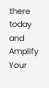there today and Amplify Your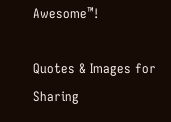Awesome™!

Quotes & Images for Sharing